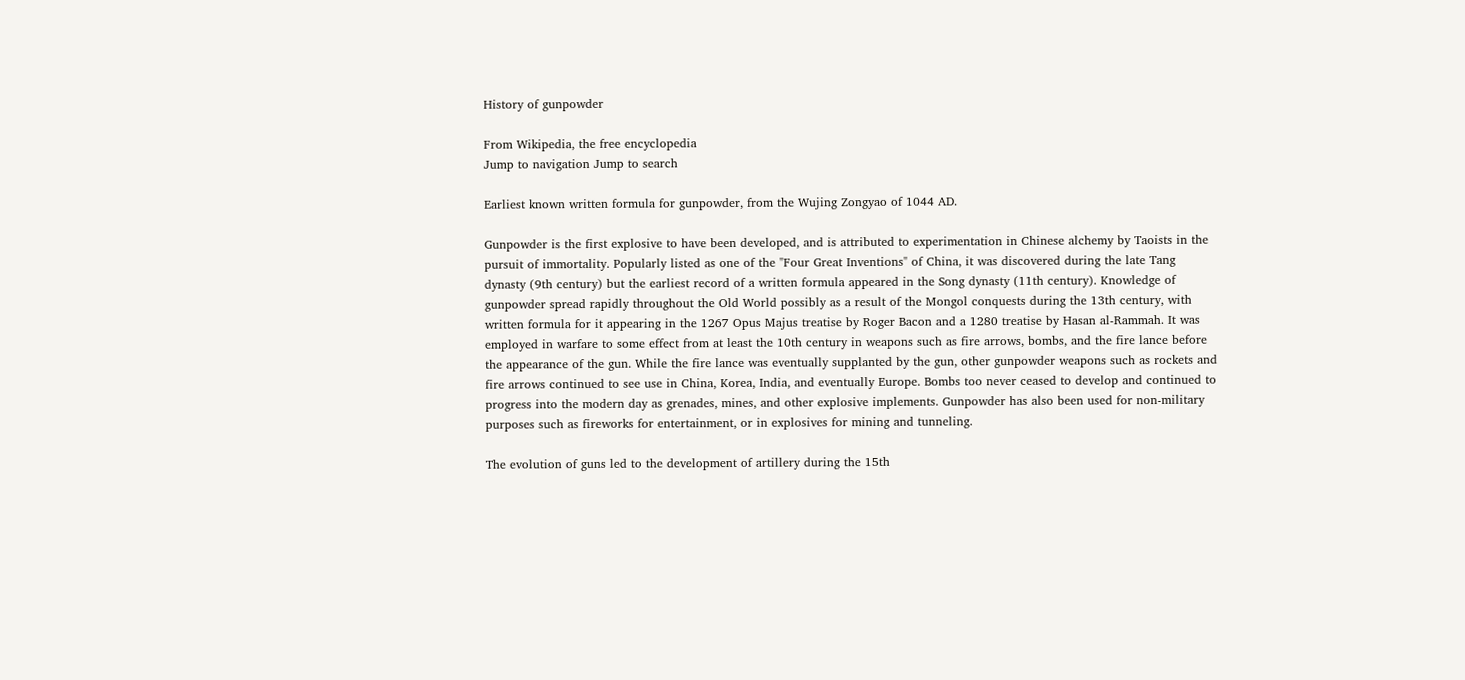History of gunpowder

From Wikipedia, the free encyclopedia
Jump to navigation Jump to search

Earliest known written formula for gunpowder, from the Wujing Zongyao of 1044 AD.

Gunpowder is the first explosive to have been developed, and is attributed to experimentation in Chinese alchemy by Taoists in the pursuit of immortality. Popularly listed as one of the "Four Great Inventions" of China, it was discovered during the late Tang dynasty (9th century) but the earliest record of a written formula appeared in the Song dynasty (11th century). Knowledge of gunpowder spread rapidly throughout the Old World possibly as a result of the Mongol conquests during the 13th century, with written formula for it appearing in the 1267 Opus Majus treatise by Roger Bacon and a 1280 treatise by Hasan al-Rammah. It was employed in warfare to some effect from at least the 10th century in weapons such as fire arrows, bombs, and the fire lance before the appearance of the gun. While the fire lance was eventually supplanted by the gun, other gunpowder weapons such as rockets and fire arrows continued to see use in China, Korea, India, and eventually Europe. Bombs too never ceased to develop and continued to progress into the modern day as grenades, mines, and other explosive implements. Gunpowder has also been used for non-military purposes such as fireworks for entertainment, or in explosives for mining and tunneling.

The evolution of guns led to the development of artillery during the 15th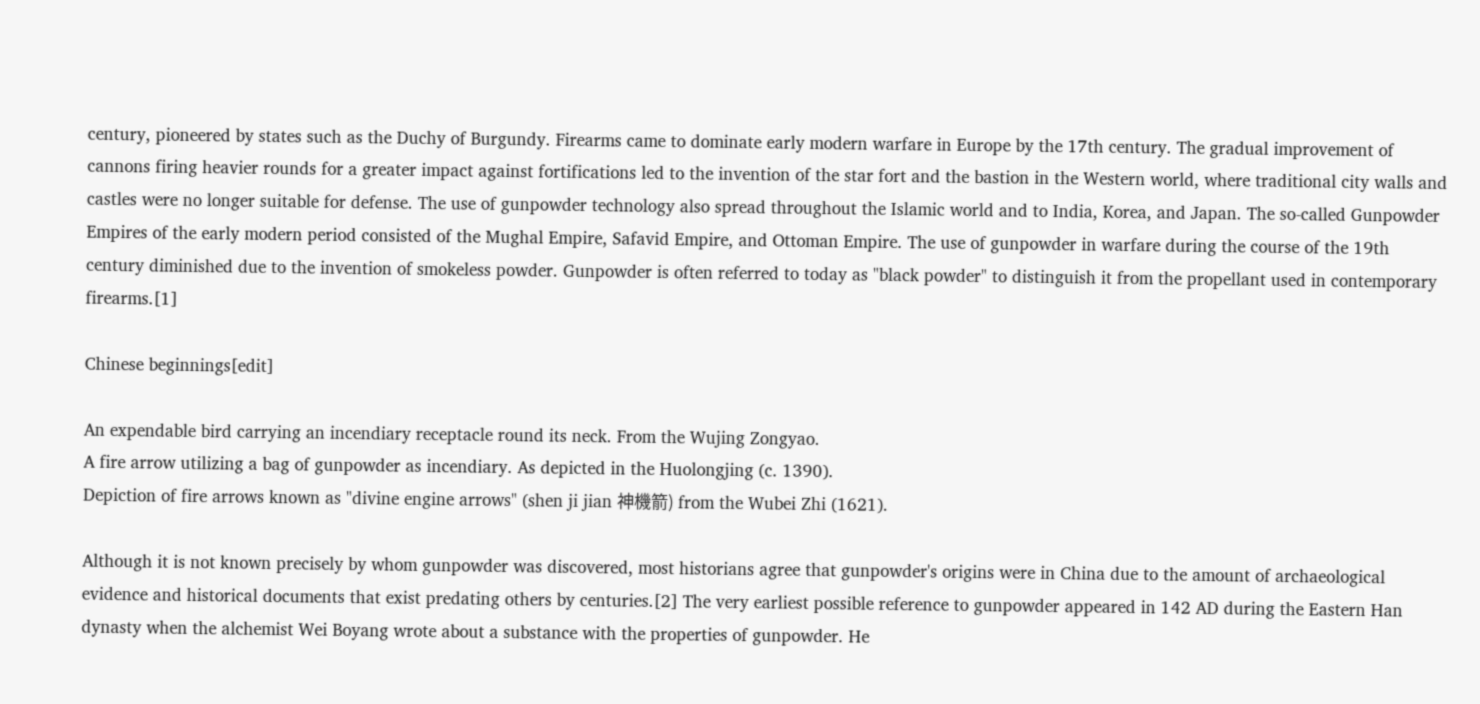century, pioneered by states such as the Duchy of Burgundy. Firearms came to dominate early modern warfare in Europe by the 17th century. The gradual improvement of cannons firing heavier rounds for a greater impact against fortifications led to the invention of the star fort and the bastion in the Western world, where traditional city walls and castles were no longer suitable for defense. The use of gunpowder technology also spread throughout the Islamic world and to India, Korea, and Japan. The so-called Gunpowder Empires of the early modern period consisted of the Mughal Empire, Safavid Empire, and Ottoman Empire. The use of gunpowder in warfare during the course of the 19th century diminished due to the invention of smokeless powder. Gunpowder is often referred to today as "black powder" to distinguish it from the propellant used in contemporary firearms.[1]

Chinese beginnings[edit]

An expendable bird carrying an incendiary receptacle round its neck. From the Wujing Zongyao.
A fire arrow utilizing a bag of gunpowder as incendiary. As depicted in the Huolongjing (c. 1390).
Depiction of fire arrows known as "divine engine arrows" (shen ji jian 神機箭) from the Wubei Zhi (1621).

Although it is not known precisely by whom gunpowder was discovered, most historians agree that gunpowder's origins were in China due to the amount of archaeological evidence and historical documents that exist predating others by centuries.[2] The very earliest possible reference to gunpowder appeared in 142 AD during the Eastern Han dynasty when the alchemist Wei Boyang wrote about a substance with the properties of gunpowder. He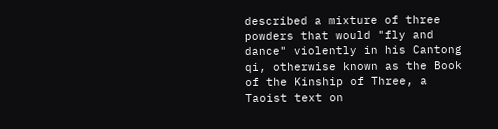described a mixture of three powders that would "fly and dance" violently in his Cantong qi, otherwise known as the Book of the Kinship of Three, a Taoist text on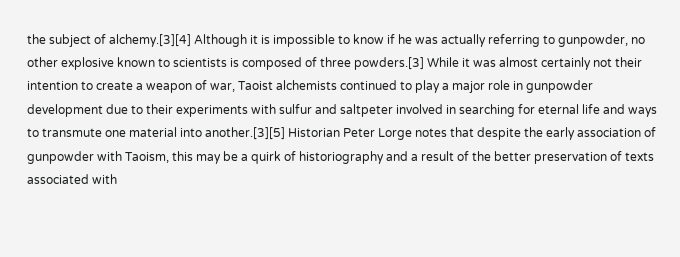the subject of alchemy.[3][4] Although it is impossible to know if he was actually referring to gunpowder, no other explosive known to scientists is composed of three powders.[3] While it was almost certainly not their intention to create a weapon of war, Taoist alchemists continued to play a major role in gunpowder development due to their experiments with sulfur and saltpeter involved in searching for eternal life and ways to transmute one material into another.[3][5] Historian Peter Lorge notes that despite the early association of gunpowder with Taoism, this may be a quirk of historiography and a result of the better preservation of texts associated with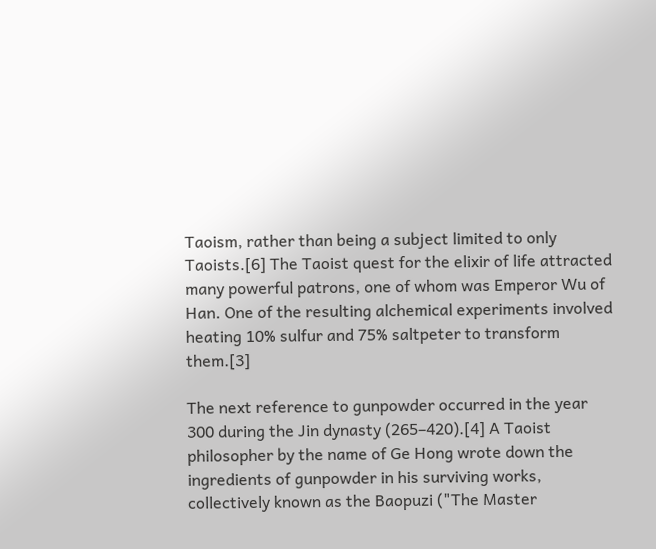Taoism, rather than being a subject limited to only Taoists.[6] The Taoist quest for the elixir of life attracted many powerful patrons, one of whom was Emperor Wu of Han. One of the resulting alchemical experiments involved heating 10% sulfur and 75% saltpeter to transform them.[3]

The next reference to gunpowder occurred in the year 300 during the Jin dynasty (265–420).[4] A Taoist philosopher by the name of Ge Hong wrote down the ingredients of gunpowder in his surviving works, collectively known as the Baopuzi ("The Master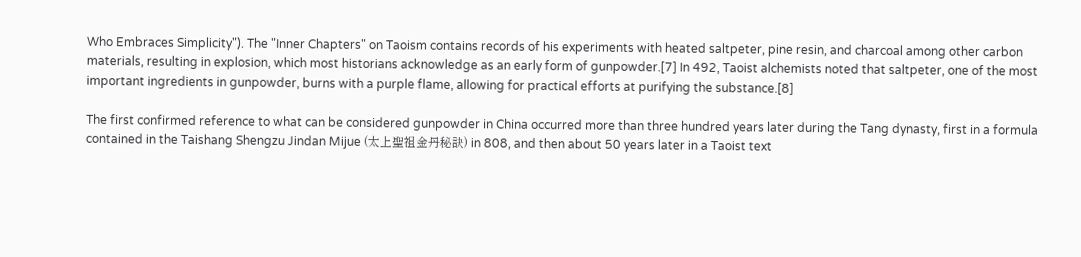Who Embraces Simplicity"). The "Inner Chapters" on Taoism contains records of his experiments with heated saltpeter, pine resin, and charcoal among other carbon materials, resulting in explosion, which most historians acknowledge as an early form of gunpowder.[7] In 492, Taoist alchemists noted that saltpeter, one of the most important ingredients in gunpowder, burns with a purple flame, allowing for practical efforts at purifying the substance.[8]

The first confirmed reference to what can be considered gunpowder in China occurred more than three hundred years later during the Tang dynasty, first in a formula contained in the Taishang Shengzu Jindan Mijue (太上聖祖金丹秘訣) in 808, and then about 50 years later in a Taoist text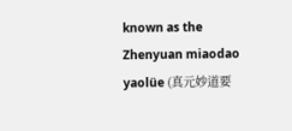known as the Zhenyuan miaodao yaolüe (真元妙道要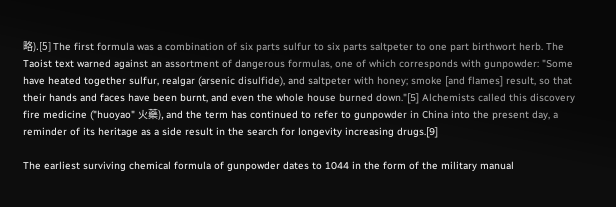略).[5] The first formula was a combination of six parts sulfur to six parts saltpeter to one part birthwort herb. The Taoist text warned against an assortment of dangerous formulas, one of which corresponds with gunpowder: "Some have heated together sulfur, realgar (arsenic disulfide), and saltpeter with honey; smoke [and flames] result, so that their hands and faces have been burnt, and even the whole house burned down."[5] Alchemists called this discovery fire medicine ("huoyao" 火藥), and the term has continued to refer to gunpowder in China into the present day, a reminder of its heritage as a side result in the search for longevity increasing drugs.[9]

The earliest surviving chemical formula of gunpowder dates to 1044 in the form of the military manual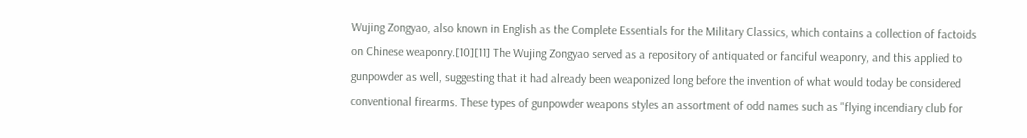Wujing Zongyao, also known in English as the Complete Essentials for the Military Classics, which contains a collection of factoids on Chinese weaponry.[10][11] The Wujing Zongyao served as a repository of antiquated or fanciful weaponry, and this applied to gunpowder as well, suggesting that it had already been weaponized long before the invention of what would today be considered conventional firearms. These types of gunpowder weapons styles an assortment of odd names such as "flying incendiary club for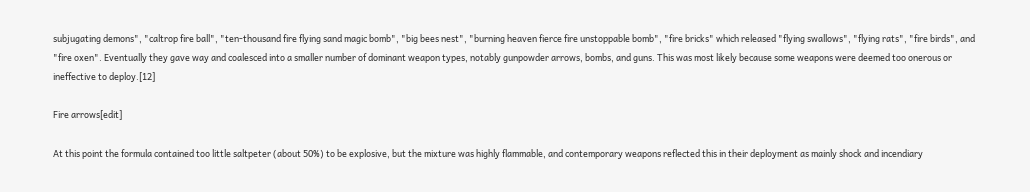subjugating demons", "caltrop fire ball", "ten-thousand fire flying sand magic bomb", "big bees nest", "burning heaven fierce fire unstoppable bomb", "fire bricks" which released "flying swallows", "flying rats", "fire birds", and "fire oxen". Eventually they gave way and coalesced into a smaller number of dominant weapon types, notably gunpowder arrows, bombs, and guns. This was most likely because some weapons were deemed too onerous or ineffective to deploy.[12]

Fire arrows[edit]

At this point the formula contained too little saltpeter (about 50%) to be explosive, but the mixture was highly flammable, and contemporary weapons reflected this in their deployment as mainly shock and incendiary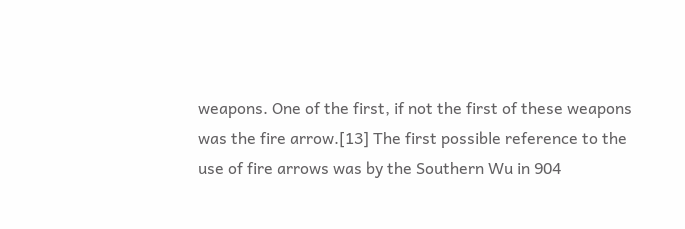weapons. One of the first, if not the first of these weapons was the fire arrow.[13] The first possible reference to the use of fire arrows was by the Southern Wu in 904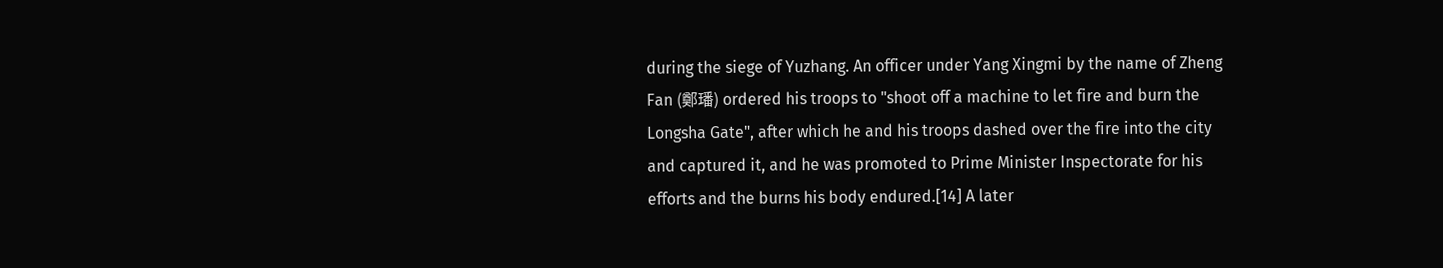during the siege of Yuzhang. An officer under Yang Xingmi by the name of Zheng Fan (鄭璠) ordered his troops to "shoot off a machine to let fire and burn the Longsha Gate", after which he and his troops dashed over the fire into the city and captured it, and he was promoted to Prime Minister Inspectorate for his efforts and the burns his body endured.[14] A later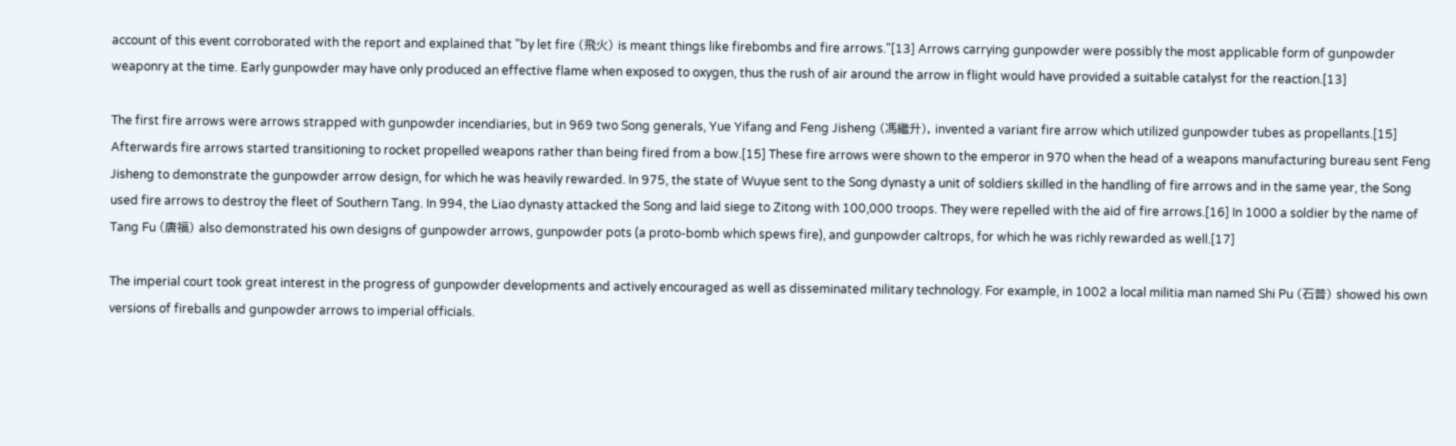account of this event corroborated with the report and explained that "by let fire (飛火) is meant things like firebombs and fire arrows."[13] Arrows carrying gunpowder were possibly the most applicable form of gunpowder weaponry at the time. Early gunpowder may have only produced an effective flame when exposed to oxygen, thus the rush of air around the arrow in flight would have provided a suitable catalyst for the reaction.[13]

The first fire arrows were arrows strapped with gunpowder incendiaries, but in 969 two Song generals, Yue Yifang and Feng Jisheng (馮繼升), invented a variant fire arrow which utilized gunpowder tubes as propellants.[15] Afterwards fire arrows started transitioning to rocket propelled weapons rather than being fired from a bow.[15] These fire arrows were shown to the emperor in 970 when the head of a weapons manufacturing bureau sent Feng Jisheng to demonstrate the gunpowder arrow design, for which he was heavily rewarded. In 975, the state of Wuyue sent to the Song dynasty a unit of soldiers skilled in the handling of fire arrows and in the same year, the Song used fire arrows to destroy the fleet of Southern Tang. In 994, the Liao dynasty attacked the Song and laid siege to Zitong with 100,000 troops. They were repelled with the aid of fire arrows.[16] In 1000 a soldier by the name of Tang Fu (唐福) also demonstrated his own designs of gunpowder arrows, gunpowder pots (a proto-bomb which spews fire), and gunpowder caltrops, for which he was richly rewarded as well.[17]

The imperial court took great interest in the progress of gunpowder developments and actively encouraged as well as disseminated military technology. For example, in 1002 a local militia man named Shi Pu (石普) showed his own versions of fireballs and gunpowder arrows to imperial officials.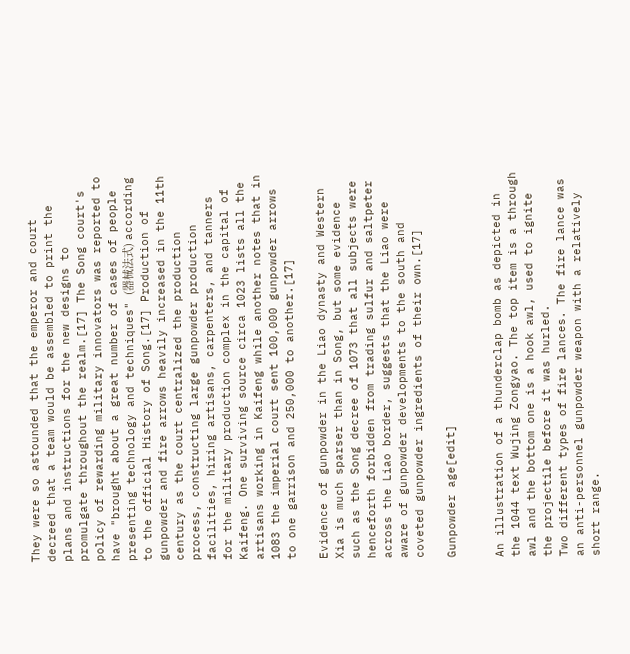They were so astounded that the emperor and court decreed that a team would be assembled to print the plans and instructions for the new designs to promulgate throughout the realm.[17] The Song court's policy of rewarding military innovators was reported to have "brought about a great number of cases of people presenting technology and techniques" (器械法式) according to the official History of Song.[17] Production of gunpowder and fire arrows heavily increased in the 11th century as the court centralized the production process, constructing large gunpowder production facilities, hiring artisans, carpenters, and tanners for the military production complex in the capital of Kaifeng. One surviving source circa 1023 lists all the artisans working in Kaifeng while another notes that in 1083 the imperial court sent 100,000 gunpowder arrows to one garrison and 250,000 to another.[17]

Evidence of gunpowder in the Liao dynasty and Western Xia is much sparser than in Song, but some evidence such as the Song decree of 1073 that all subjects were henceforth forbidden from trading sulfur and saltpeter across the Liao border, suggests that the Liao were aware of gunpowder developments to the south and coveted gunpowder ingredients of their own.[17]

Gunpowder age[edit]


An illustration of a thunderclap bomb as depicted in the 1044 text Wujing Zongyao. The top item is a through awl and the bottom one is a hook awl, used to ignite the projectile before it was hurled.
Two different types of fire lances. The fire lance was an anti-personnel gunpowder weapon with a relatively short range.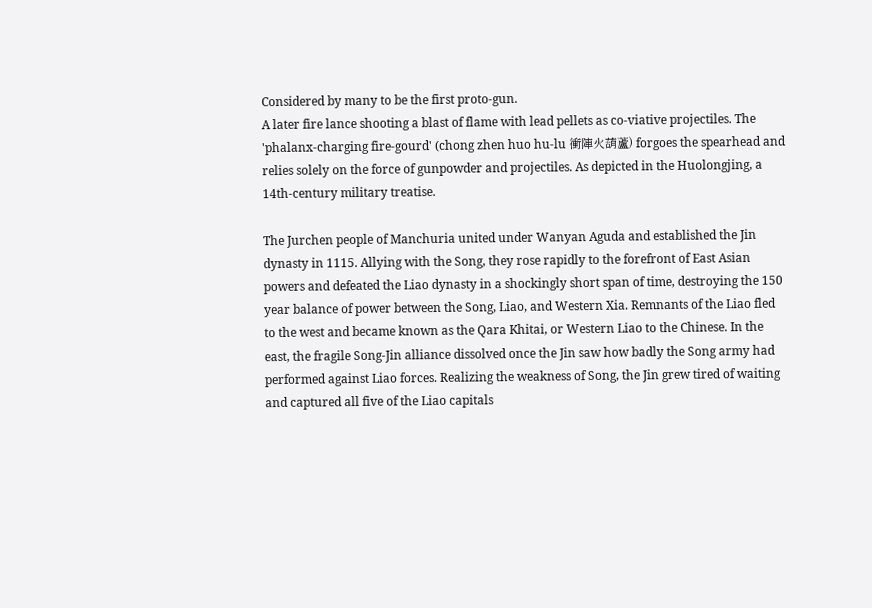Considered by many to be the first proto-gun.
A later fire lance shooting a blast of flame with lead pellets as co-viative projectiles. The 'phalanx-charging fire-gourd' (chong zhen huo hu-lu 衝陣火葫蘆) forgoes the spearhead and relies solely on the force of gunpowder and projectiles. As depicted in the Huolongjing, a 14th-century military treatise.

The Jurchen people of Manchuria united under Wanyan Aguda and established the Jin dynasty in 1115. Allying with the Song, they rose rapidly to the forefront of East Asian powers and defeated the Liao dynasty in a shockingly short span of time, destroying the 150 year balance of power between the Song, Liao, and Western Xia. Remnants of the Liao fled to the west and became known as the Qara Khitai, or Western Liao to the Chinese. In the east, the fragile Song-Jin alliance dissolved once the Jin saw how badly the Song army had performed against Liao forces. Realizing the weakness of Song, the Jin grew tired of waiting and captured all five of the Liao capitals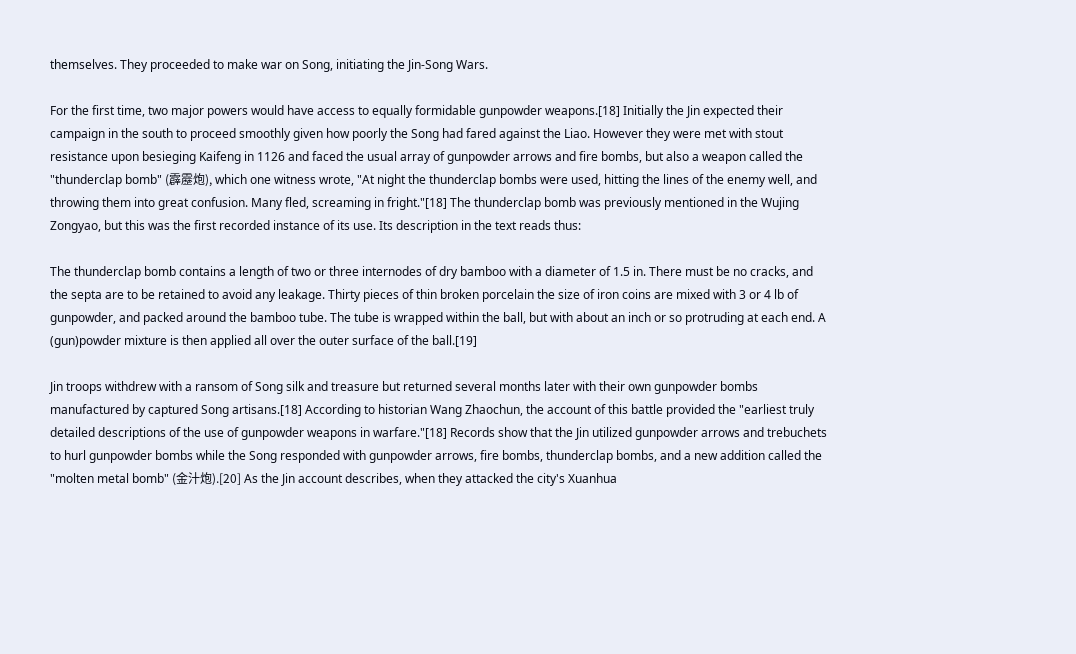themselves. They proceeded to make war on Song, initiating the Jin-Song Wars.

For the first time, two major powers would have access to equally formidable gunpowder weapons.[18] Initially the Jin expected their campaign in the south to proceed smoothly given how poorly the Song had fared against the Liao. However they were met with stout resistance upon besieging Kaifeng in 1126 and faced the usual array of gunpowder arrows and fire bombs, but also a weapon called the "thunderclap bomb" (霹靂炮), which one witness wrote, "At night the thunderclap bombs were used, hitting the lines of the enemy well, and throwing them into great confusion. Many fled, screaming in fright."[18] The thunderclap bomb was previously mentioned in the Wujing Zongyao, but this was the first recorded instance of its use. Its description in the text reads thus:

The thunderclap bomb contains a length of two or three internodes of dry bamboo with a diameter of 1.5 in. There must be no cracks, and the septa are to be retained to avoid any leakage. Thirty pieces of thin broken porcelain the size of iron coins are mixed with 3 or 4 lb of gunpowder, and packed around the bamboo tube. The tube is wrapped within the ball, but with about an inch or so protruding at each end. A (gun)powder mixture is then applied all over the outer surface of the ball.[19]

Jin troops withdrew with a ransom of Song silk and treasure but returned several months later with their own gunpowder bombs manufactured by captured Song artisans.[18] According to historian Wang Zhaochun, the account of this battle provided the "earliest truly detailed descriptions of the use of gunpowder weapons in warfare."[18] Records show that the Jin utilized gunpowder arrows and trebuchets to hurl gunpowder bombs while the Song responded with gunpowder arrows, fire bombs, thunderclap bombs, and a new addition called the "molten metal bomb" (金汁炮).[20] As the Jin account describes, when they attacked the city's Xuanhua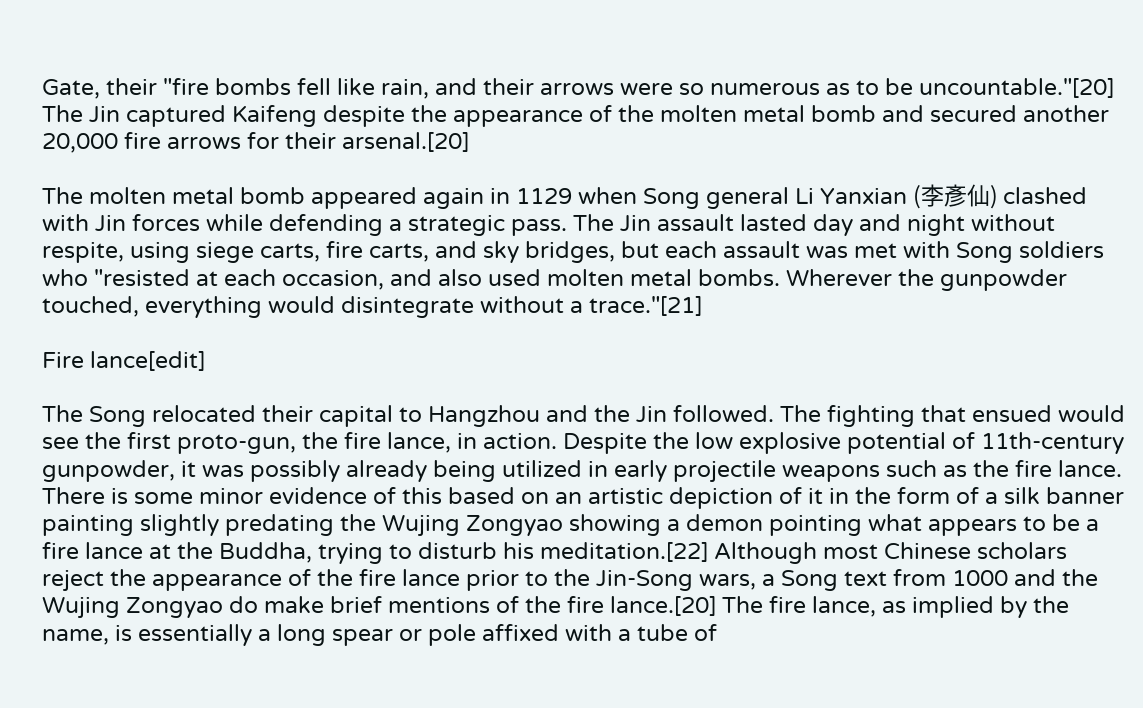Gate, their "fire bombs fell like rain, and their arrows were so numerous as to be uncountable."[20] The Jin captured Kaifeng despite the appearance of the molten metal bomb and secured another 20,000 fire arrows for their arsenal.[20]

The molten metal bomb appeared again in 1129 when Song general Li Yanxian (李彥仙) clashed with Jin forces while defending a strategic pass. The Jin assault lasted day and night without respite, using siege carts, fire carts, and sky bridges, but each assault was met with Song soldiers who "resisted at each occasion, and also used molten metal bombs. Wherever the gunpowder touched, everything would disintegrate without a trace."[21]

Fire lance[edit]

The Song relocated their capital to Hangzhou and the Jin followed. The fighting that ensued would see the first proto-gun, the fire lance, in action. Despite the low explosive potential of 11th-century gunpowder, it was possibly already being utilized in early projectile weapons such as the fire lance. There is some minor evidence of this based on an artistic depiction of it in the form of a silk banner painting slightly predating the Wujing Zongyao showing a demon pointing what appears to be a fire lance at the Buddha, trying to disturb his meditation.[22] Although most Chinese scholars reject the appearance of the fire lance prior to the Jin-Song wars, a Song text from 1000 and the Wujing Zongyao do make brief mentions of the fire lance.[20] The fire lance, as implied by the name, is essentially a long spear or pole affixed with a tube of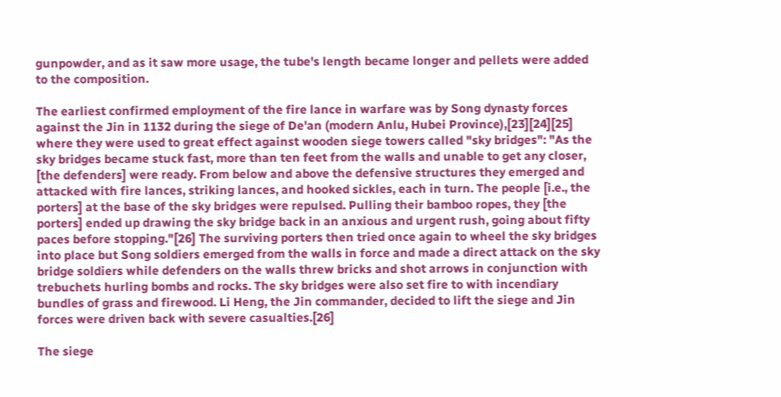gunpowder, and as it saw more usage, the tube's length became longer and pellets were added to the composition.

The earliest confirmed employment of the fire lance in warfare was by Song dynasty forces against the Jin in 1132 during the siege of De'an (modern Anlu, Hubei Province),[23][24][25] where they were used to great effect against wooden siege towers called "sky bridges": "As the sky bridges became stuck fast, more than ten feet from the walls and unable to get any closer, [the defenders] were ready. From below and above the defensive structures they emerged and attacked with fire lances, striking lances, and hooked sickles, each in turn. The people [i.e., the porters] at the base of the sky bridges were repulsed. Pulling their bamboo ropes, they [the porters] ended up drawing the sky bridge back in an anxious and urgent rush, going about fifty paces before stopping."[26] The surviving porters then tried once again to wheel the sky bridges into place but Song soldiers emerged from the walls in force and made a direct attack on the sky bridge soldiers while defenders on the walls threw bricks and shot arrows in conjunction with trebuchets hurling bombs and rocks. The sky bridges were also set fire to with incendiary bundles of grass and firewood. Li Heng, the Jin commander, decided to lift the siege and Jin forces were driven back with severe casualties.[26]

The siege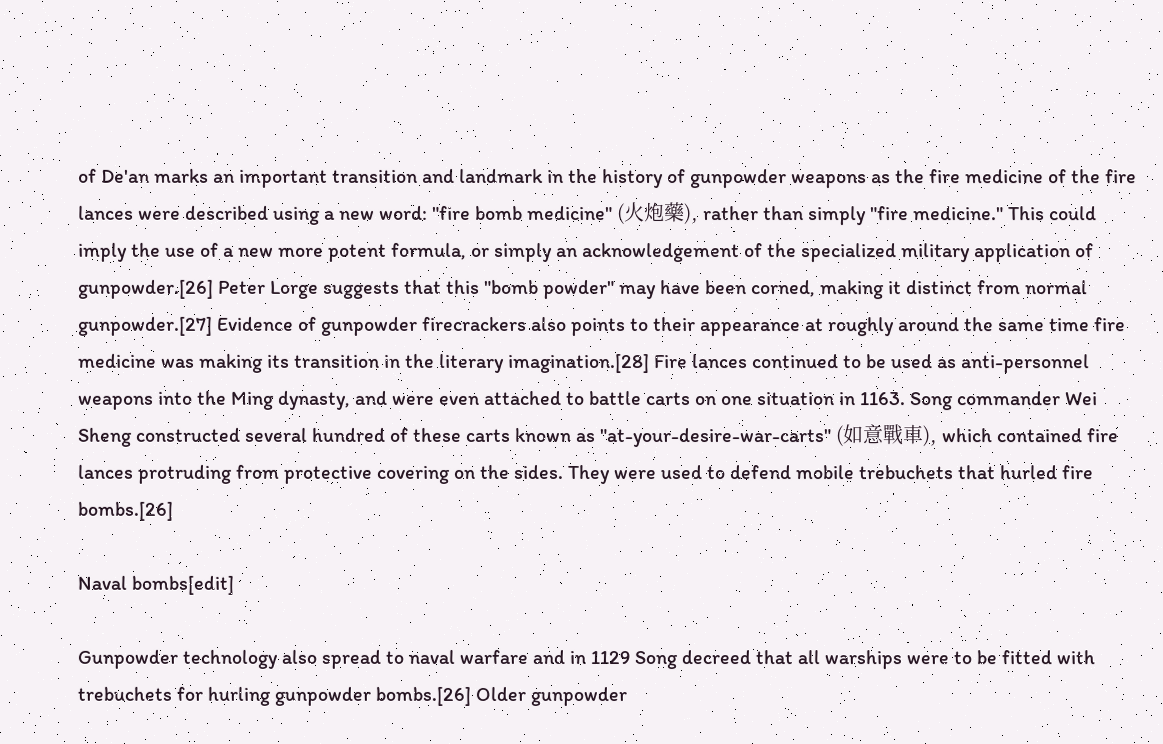of De'an marks an important transition and landmark in the history of gunpowder weapons as the fire medicine of the fire lances were described using a new word: "fire bomb medicine" (火炮藥), rather than simply "fire medicine." This could imply the use of a new more potent formula, or simply an acknowledgement of the specialized military application of gunpowder.[26] Peter Lorge suggests that this "bomb powder" may have been corned, making it distinct from normal gunpowder.[27] Evidence of gunpowder firecrackers also points to their appearance at roughly around the same time fire medicine was making its transition in the literary imagination.[28] Fire lances continued to be used as anti-personnel weapons into the Ming dynasty, and were even attached to battle carts on one situation in 1163. Song commander Wei Sheng constructed several hundred of these carts known as "at-your-desire-war-carts" (如意戰車), which contained fire lances protruding from protective covering on the sides. They were used to defend mobile trebuchets that hurled fire bombs.[26]

Naval bombs[edit]

Gunpowder technology also spread to naval warfare and in 1129 Song decreed that all warships were to be fitted with trebuchets for hurling gunpowder bombs.[26] Older gunpowder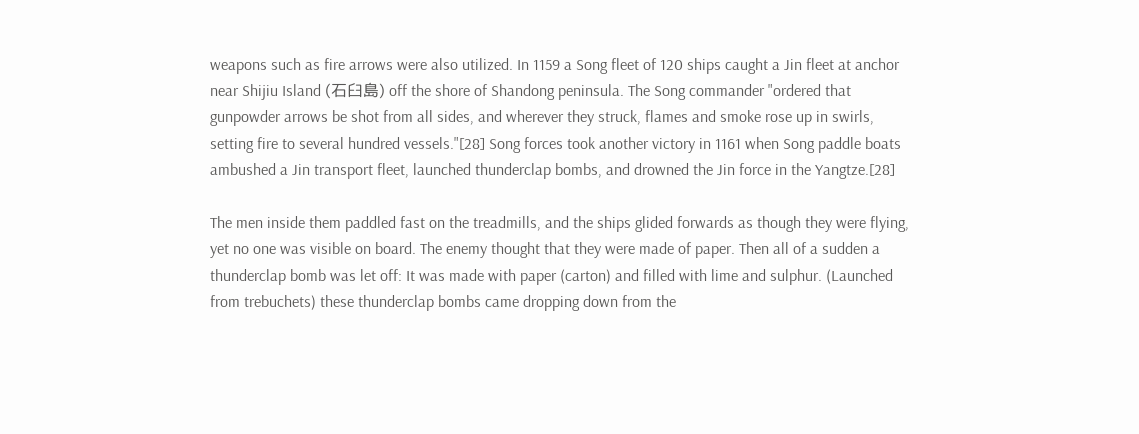weapons such as fire arrows were also utilized. In 1159 a Song fleet of 120 ships caught a Jin fleet at anchor near Shijiu Island (石臼島) off the shore of Shandong peninsula. The Song commander "ordered that gunpowder arrows be shot from all sides, and wherever they struck, flames and smoke rose up in swirls, setting fire to several hundred vessels."[28] Song forces took another victory in 1161 when Song paddle boats ambushed a Jin transport fleet, launched thunderclap bombs, and drowned the Jin force in the Yangtze.[28]

The men inside them paddled fast on the treadmills, and the ships glided forwards as though they were flying, yet no one was visible on board. The enemy thought that they were made of paper. Then all of a sudden a thunderclap bomb was let off: It was made with paper (carton) and filled with lime and sulphur. (Launched from trebuchets) these thunderclap bombs came dropping down from the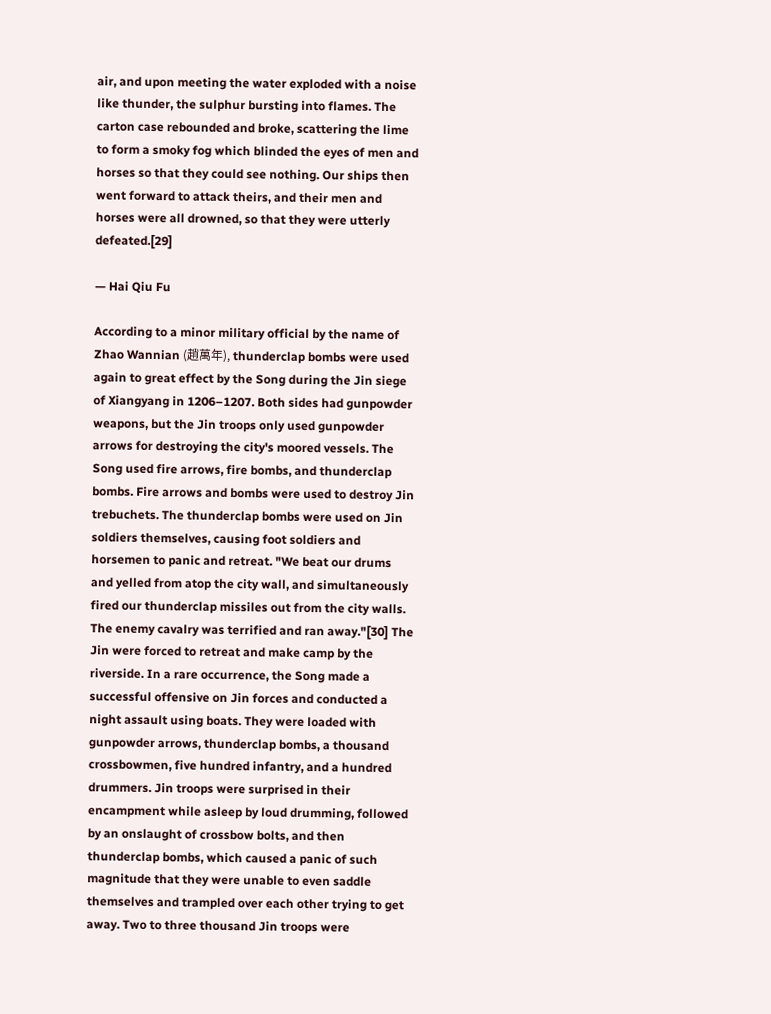air, and upon meeting the water exploded with a noise like thunder, the sulphur bursting into flames. The carton case rebounded and broke, scattering the lime to form a smoky fog which blinded the eyes of men and horses so that they could see nothing. Our ships then went forward to attack theirs, and their men and horses were all drowned, so that they were utterly defeated.[29]

— Hai Qiu Fu

According to a minor military official by the name of Zhao Wannian (趙萬年), thunderclap bombs were used again to great effect by the Song during the Jin siege of Xiangyang in 1206–1207. Both sides had gunpowder weapons, but the Jin troops only used gunpowder arrows for destroying the city's moored vessels. The Song used fire arrows, fire bombs, and thunderclap bombs. Fire arrows and bombs were used to destroy Jin trebuchets. The thunderclap bombs were used on Jin soldiers themselves, causing foot soldiers and horsemen to panic and retreat. "We beat our drums and yelled from atop the city wall, and simultaneously fired our thunderclap missiles out from the city walls. The enemy cavalry was terrified and ran away."[30] The Jin were forced to retreat and make camp by the riverside. In a rare occurrence, the Song made a successful offensive on Jin forces and conducted a night assault using boats. They were loaded with gunpowder arrows, thunderclap bombs, a thousand crossbowmen, five hundred infantry, and a hundred drummers. Jin troops were surprised in their encampment while asleep by loud drumming, followed by an onslaught of crossbow bolts, and then thunderclap bombs, which caused a panic of such magnitude that they were unable to even saddle themselves and trampled over each other trying to get away. Two to three thousand Jin troops were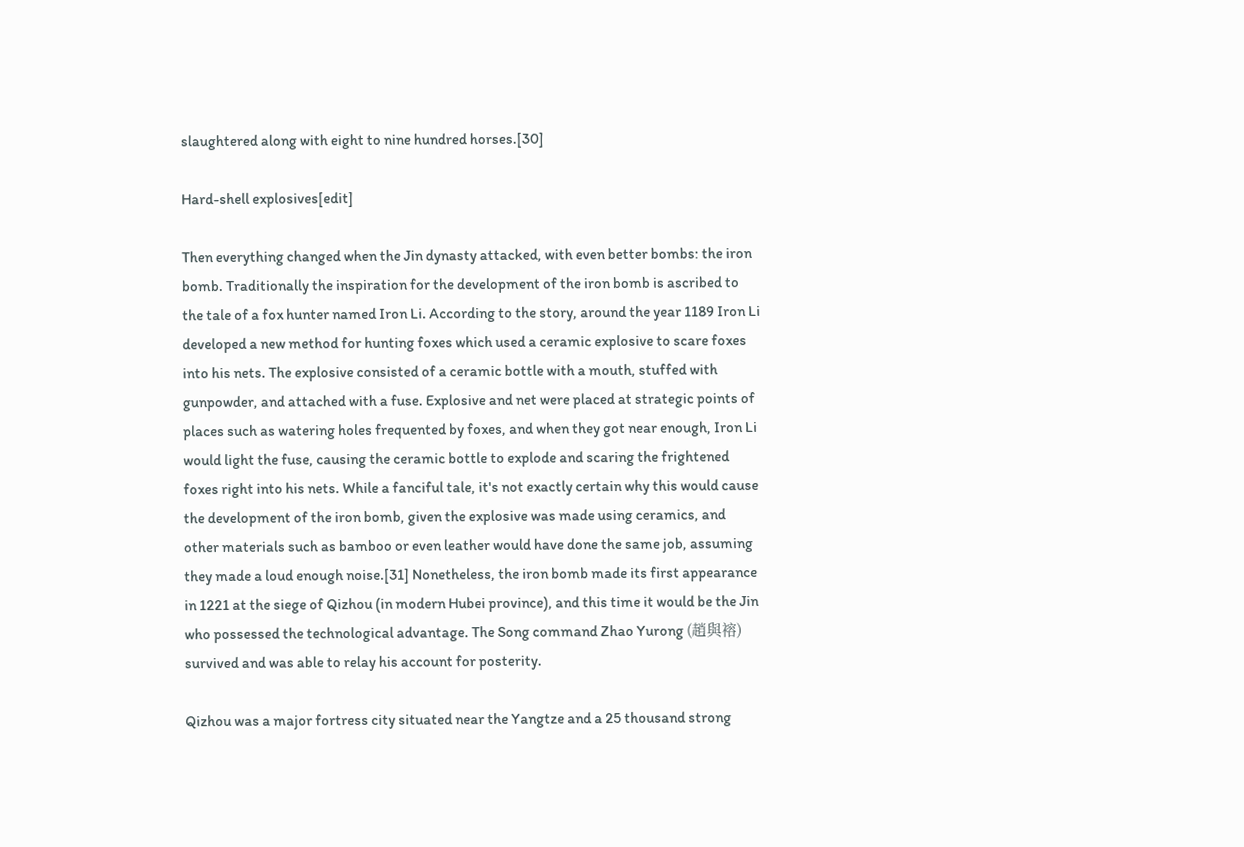slaughtered along with eight to nine hundred horses.[30]

Hard-shell explosives[edit]

Then everything changed when the Jin dynasty attacked, with even better bombs: the iron bomb. Traditionally the inspiration for the development of the iron bomb is ascribed to the tale of a fox hunter named Iron Li. According to the story, around the year 1189 Iron Li developed a new method for hunting foxes which used a ceramic explosive to scare foxes into his nets. The explosive consisted of a ceramic bottle with a mouth, stuffed with gunpowder, and attached with a fuse. Explosive and net were placed at strategic points of places such as watering holes frequented by foxes, and when they got near enough, Iron Li would light the fuse, causing the ceramic bottle to explode and scaring the frightened foxes right into his nets. While a fanciful tale, it's not exactly certain why this would cause the development of the iron bomb, given the explosive was made using ceramics, and other materials such as bamboo or even leather would have done the same job, assuming they made a loud enough noise.[31] Nonetheless, the iron bomb made its first appearance in 1221 at the siege of Qizhou (in modern Hubei province), and this time it would be the Jin who possessed the technological advantage. The Song command Zhao Yurong (趙與褣) survived and was able to relay his account for posterity.

Qizhou was a major fortress city situated near the Yangtze and a 25 thousand strong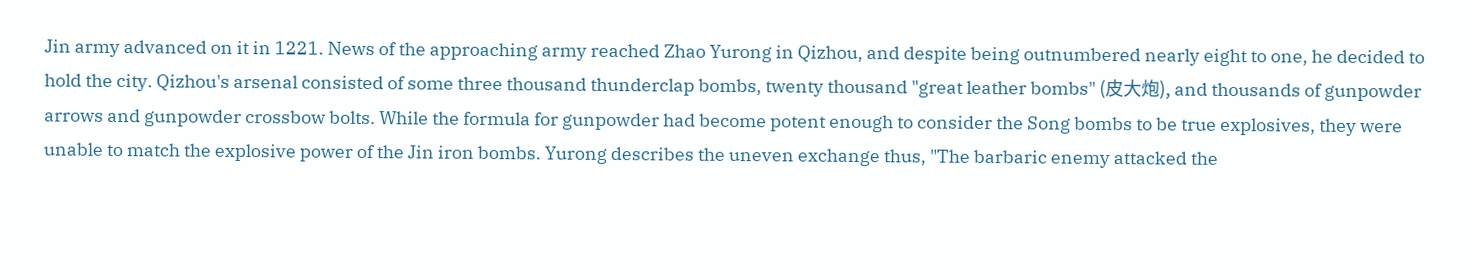Jin army advanced on it in 1221. News of the approaching army reached Zhao Yurong in Qizhou, and despite being outnumbered nearly eight to one, he decided to hold the city. Qizhou's arsenal consisted of some three thousand thunderclap bombs, twenty thousand "great leather bombs" (皮大炮), and thousands of gunpowder arrows and gunpowder crossbow bolts. While the formula for gunpowder had become potent enough to consider the Song bombs to be true explosives, they were unable to match the explosive power of the Jin iron bombs. Yurong describes the uneven exchange thus, "The barbaric enemy attacked the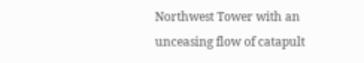Northwest Tower with an unceasing flow of catapult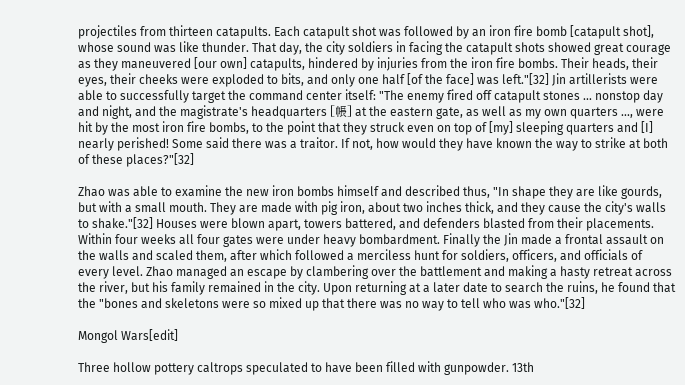projectiles from thirteen catapults. Each catapult shot was followed by an iron fire bomb [catapult shot], whose sound was like thunder. That day, the city soldiers in facing the catapult shots showed great courage as they maneuvered [our own] catapults, hindered by injuries from the iron fire bombs. Their heads, their eyes, their cheeks were exploded to bits, and only one half [of the face] was left."[32] Jin artillerists were able to successfully target the command center itself: "The enemy fired off catapult stones ... nonstop day and night, and the magistrate's headquarters [帳] at the eastern gate, as well as my own quarters ..., were hit by the most iron fire bombs, to the point that they struck even on top of [my] sleeping quarters and [I] nearly perished! Some said there was a traitor. If not, how would they have known the way to strike at both of these places?"[32]

Zhao was able to examine the new iron bombs himself and described thus, "In shape they are like gourds, but with a small mouth. They are made with pig iron, about two inches thick, and they cause the city's walls to shake."[32] Houses were blown apart, towers battered, and defenders blasted from their placements. Within four weeks all four gates were under heavy bombardment. Finally the Jin made a frontal assault on the walls and scaled them, after which followed a merciless hunt for soldiers, officers, and officials of every level. Zhao managed an escape by clambering over the battlement and making a hasty retreat across the river, but his family remained in the city. Upon returning at a later date to search the ruins, he found that the "bones and skeletons were so mixed up that there was no way to tell who was who."[32]

Mongol Wars[edit]

Three hollow pottery caltrops speculated to have been filled with gunpowder. 13th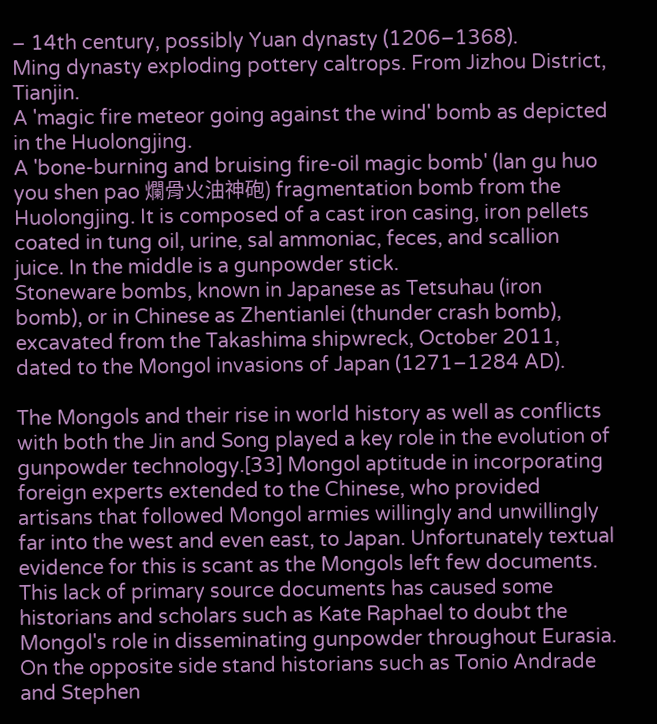– 14th century, possibly Yuan dynasty (1206–1368).
Ming dynasty exploding pottery caltrops. From Jizhou District, Tianjin.
A 'magic fire meteor going against the wind' bomb as depicted in the Huolongjing.
A 'bone-burning and bruising fire-oil magic bomb' (lan gu huo you shen pao 爛骨火油神砲) fragmentation bomb from the Huolongjing. It is composed of a cast iron casing, iron pellets coated in tung oil, urine, sal ammoniac, feces, and scallion juice. In the middle is a gunpowder stick.
Stoneware bombs, known in Japanese as Tetsuhau (iron bomb), or in Chinese as Zhentianlei (thunder crash bomb), excavated from the Takashima shipwreck, October 2011, dated to the Mongol invasions of Japan (1271–1284 AD).

The Mongols and their rise in world history as well as conflicts with both the Jin and Song played a key role in the evolution of gunpowder technology.[33] Mongol aptitude in incorporating foreign experts extended to the Chinese, who provided artisans that followed Mongol armies willingly and unwillingly far into the west and even east, to Japan. Unfortunately textual evidence for this is scant as the Mongols left few documents. This lack of primary source documents has caused some historians and scholars such as Kate Raphael to doubt the Mongol's role in disseminating gunpowder throughout Eurasia. On the opposite side stand historians such as Tonio Andrade and Stephen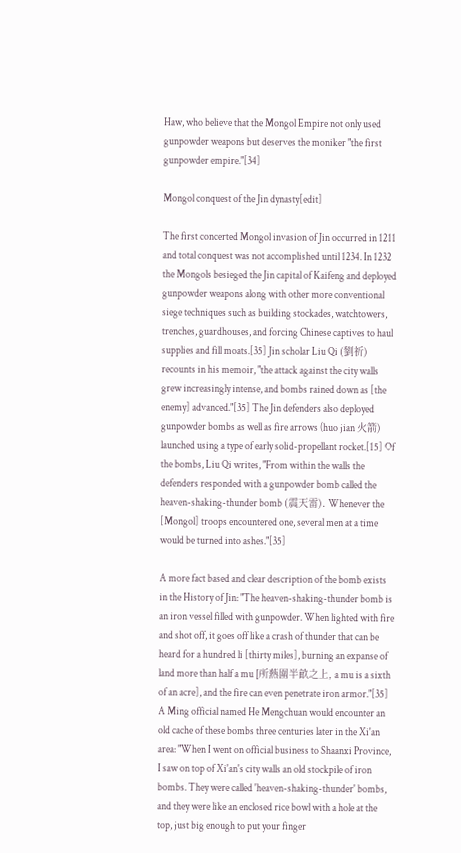Haw, who believe that the Mongol Empire not only used gunpowder weapons but deserves the moniker "the first gunpowder empire."[34]

Mongol conquest of the Jin dynasty[edit]

The first concerted Mongol invasion of Jin occurred in 1211 and total conquest was not accomplished until 1234. In 1232 the Mongols besieged the Jin capital of Kaifeng and deployed gunpowder weapons along with other more conventional siege techniques such as building stockades, watchtowers, trenches, guardhouses, and forcing Chinese captives to haul supplies and fill moats.[35] Jin scholar Liu Qi (劉祈) recounts in his memoir, "the attack against the city walls grew increasingly intense, and bombs rained down as [the enemy] advanced."[35] The Jin defenders also deployed gunpowder bombs as well as fire arrows (huo jian 火箭) launched using a type of early solid-propellant rocket.[15] Of the bombs, Liu Qi writes, "From within the walls the defenders responded with a gunpowder bomb called the heaven-shaking-thunder bomb (震天雷). Whenever the [Mongol] troops encountered one, several men at a time would be turned into ashes."[35]

A more fact based and clear description of the bomb exists in the History of Jin: "The heaven-shaking-thunder bomb is an iron vessel filled with gunpowder. When lighted with fire and shot off, it goes off like a crash of thunder that can be heard for a hundred li [thirty miles], burning an expanse of land more than half a mu [所爇圍半畝之上, a mu is a sixth of an acre], and the fire can even penetrate iron armor."[35] A Ming official named He Mengchuan would encounter an old cache of these bombs three centuries later in the Xi'an area: "When I went on official business to Shaanxi Province, I saw on top of Xi'an's city walls an old stockpile of iron bombs. They were called 'heaven-shaking-thunder' bombs, and they were like an enclosed rice bowl with a hole at the top, just big enough to put your finger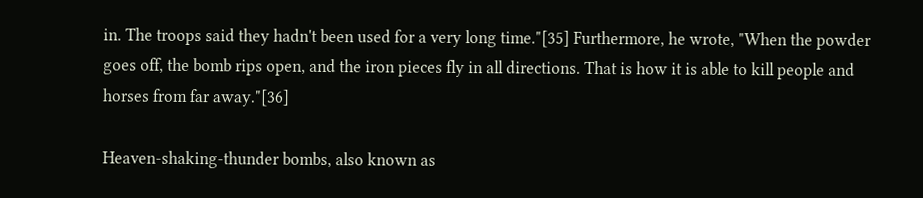in. The troops said they hadn't been used for a very long time."[35] Furthermore, he wrote, "When the powder goes off, the bomb rips open, and the iron pieces fly in all directions. That is how it is able to kill people and horses from far away."[36]

Heaven-shaking-thunder bombs, also known as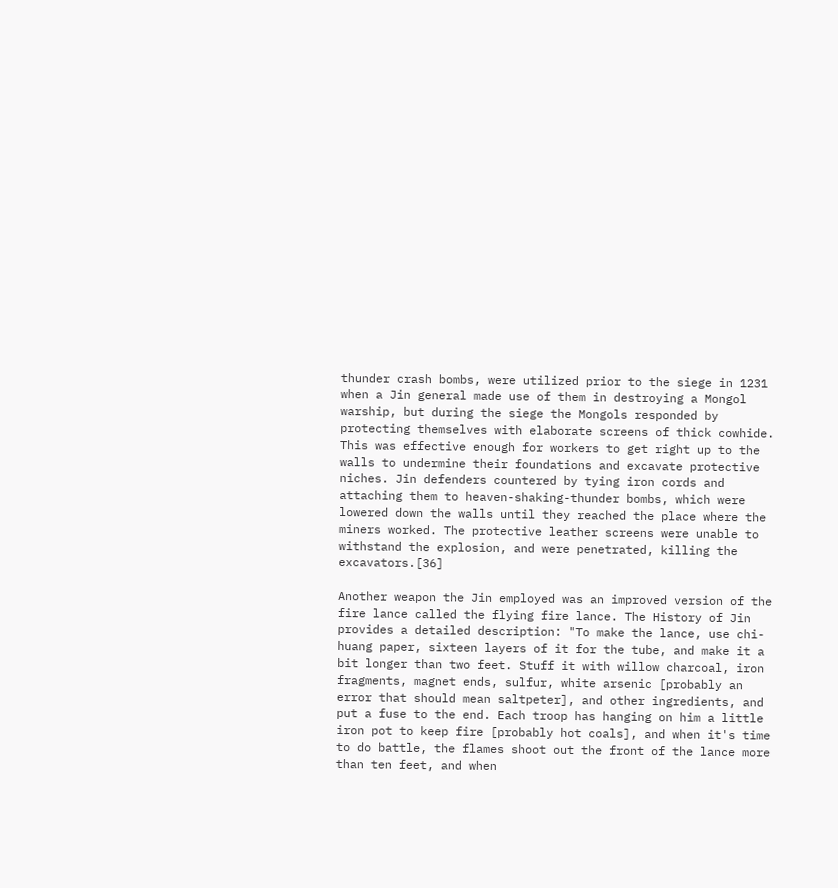thunder crash bombs, were utilized prior to the siege in 1231 when a Jin general made use of them in destroying a Mongol warship, but during the siege the Mongols responded by protecting themselves with elaborate screens of thick cowhide. This was effective enough for workers to get right up to the walls to undermine their foundations and excavate protective niches. Jin defenders countered by tying iron cords and attaching them to heaven-shaking-thunder bombs, which were lowered down the walls until they reached the place where the miners worked. The protective leather screens were unable to withstand the explosion, and were penetrated, killing the excavators.[36]

Another weapon the Jin employed was an improved version of the fire lance called the flying fire lance. The History of Jin provides a detailed description: "To make the lance, use chi-huang paper, sixteen layers of it for the tube, and make it a bit longer than two feet. Stuff it with willow charcoal, iron fragments, magnet ends, sulfur, white arsenic [probably an error that should mean saltpeter], and other ingredients, and put a fuse to the end. Each troop has hanging on him a little iron pot to keep fire [probably hot coals], and when it's time to do battle, the flames shoot out the front of the lance more than ten feet, and when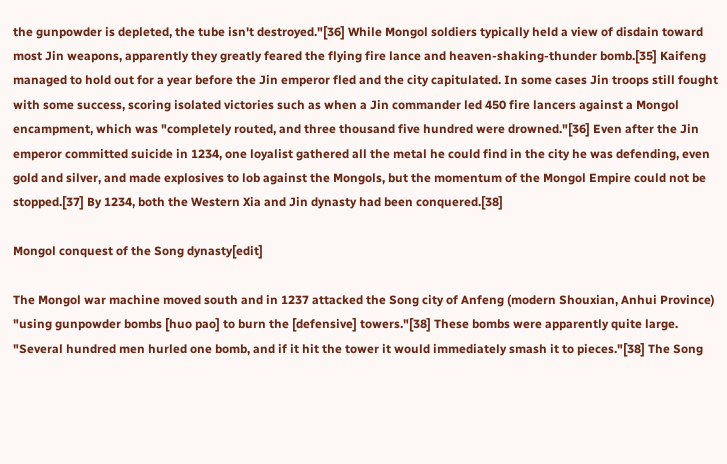the gunpowder is depleted, the tube isn't destroyed."[36] While Mongol soldiers typically held a view of disdain toward most Jin weapons, apparently they greatly feared the flying fire lance and heaven-shaking-thunder bomb.[35] Kaifeng managed to hold out for a year before the Jin emperor fled and the city capitulated. In some cases Jin troops still fought with some success, scoring isolated victories such as when a Jin commander led 450 fire lancers against a Mongol encampment, which was "completely routed, and three thousand five hundred were drowned."[36] Even after the Jin emperor committed suicide in 1234, one loyalist gathered all the metal he could find in the city he was defending, even gold and silver, and made explosives to lob against the Mongols, but the momentum of the Mongol Empire could not be stopped.[37] By 1234, both the Western Xia and Jin dynasty had been conquered.[38]

Mongol conquest of the Song dynasty[edit]

The Mongol war machine moved south and in 1237 attacked the Song city of Anfeng (modern Shouxian, Anhui Province) "using gunpowder bombs [huo pao] to burn the [defensive] towers."[38] These bombs were apparently quite large. "Several hundred men hurled one bomb, and if it hit the tower it would immediately smash it to pieces."[38] The Song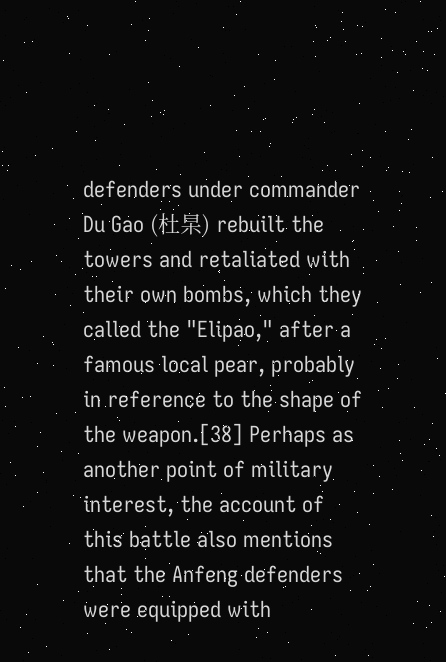defenders under commander Du Gao (杜杲) rebuilt the towers and retaliated with their own bombs, which they called the "Elipao," after a famous local pear, probably in reference to the shape of the weapon.[38] Perhaps as another point of military interest, the account of this battle also mentions that the Anfeng defenders were equipped with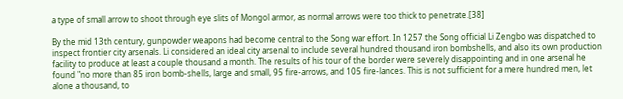a type of small arrow to shoot through eye slits of Mongol armor, as normal arrows were too thick to penetrate.[38]

By the mid 13th century, gunpowder weapons had become central to the Song war effort. In 1257 the Song official Li Zengbo was dispatched to inspect frontier city arsenals. Li considered an ideal city arsenal to include several hundred thousand iron bombshells, and also its own production facility to produce at least a couple thousand a month. The results of his tour of the border were severely disappointing and in one arsenal he found "no more than 85 iron bomb-shells, large and small, 95 fire-arrows, and 105 fire-lances. This is not sufficient for a mere hundred men, let alone a thousand, to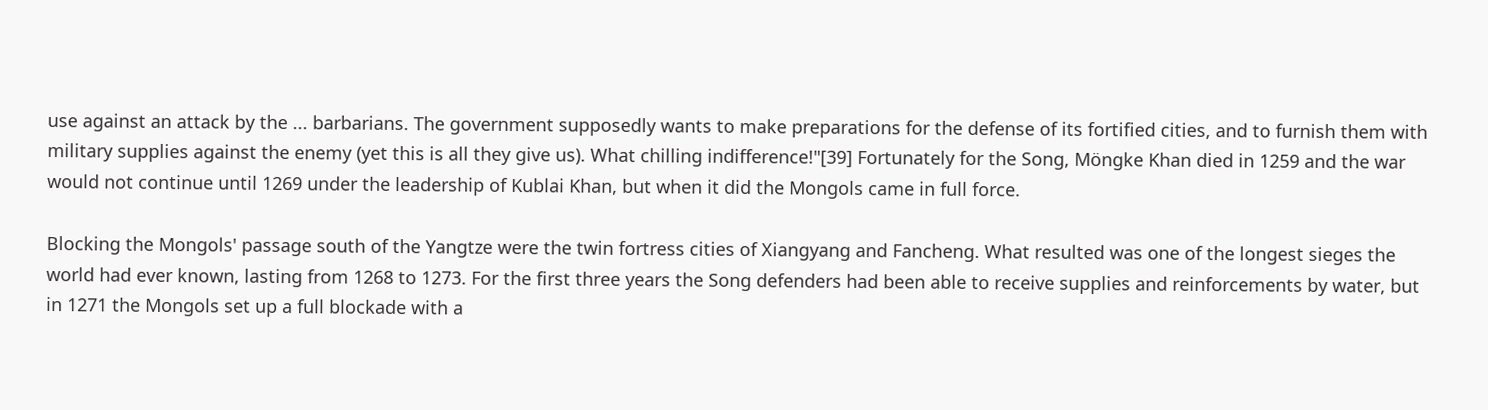use against an attack by the ... barbarians. The government supposedly wants to make preparations for the defense of its fortified cities, and to furnish them with military supplies against the enemy (yet this is all they give us). What chilling indifference!"[39] Fortunately for the Song, Möngke Khan died in 1259 and the war would not continue until 1269 under the leadership of Kublai Khan, but when it did the Mongols came in full force.

Blocking the Mongols' passage south of the Yangtze were the twin fortress cities of Xiangyang and Fancheng. What resulted was one of the longest sieges the world had ever known, lasting from 1268 to 1273. For the first three years the Song defenders had been able to receive supplies and reinforcements by water, but in 1271 the Mongols set up a full blockade with a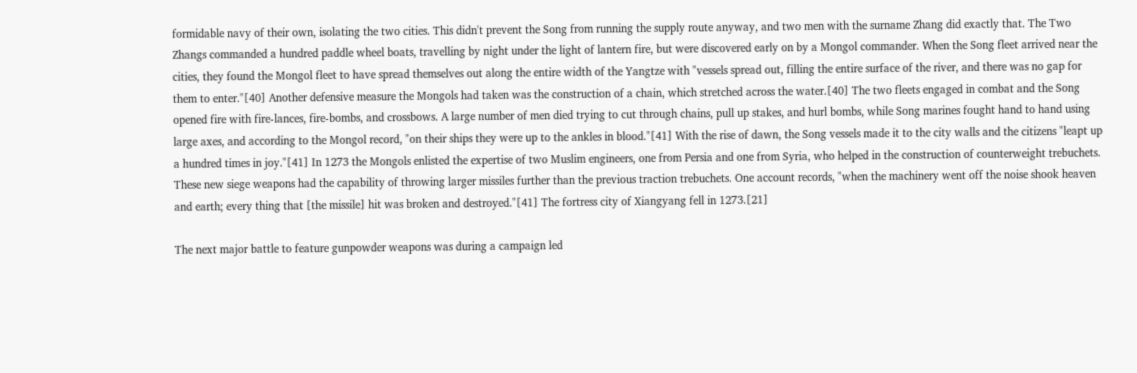formidable navy of their own, isolating the two cities. This didn't prevent the Song from running the supply route anyway, and two men with the surname Zhang did exactly that. The Two Zhangs commanded a hundred paddle wheel boats, travelling by night under the light of lantern fire, but were discovered early on by a Mongol commander. When the Song fleet arrived near the cities, they found the Mongol fleet to have spread themselves out along the entire width of the Yangtze with "vessels spread out, filling the entire surface of the river, and there was no gap for them to enter."[40] Another defensive measure the Mongols had taken was the construction of a chain, which stretched across the water.[40] The two fleets engaged in combat and the Song opened fire with fire-lances, fire-bombs, and crossbows. A large number of men died trying to cut through chains, pull up stakes, and hurl bombs, while Song marines fought hand to hand using large axes, and according to the Mongol record, "on their ships they were up to the ankles in blood."[41] With the rise of dawn, the Song vessels made it to the city walls and the citizens "leapt up a hundred times in joy."[41] In 1273 the Mongols enlisted the expertise of two Muslim engineers, one from Persia and one from Syria, who helped in the construction of counterweight trebuchets. These new siege weapons had the capability of throwing larger missiles further than the previous traction trebuchets. One account records, "when the machinery went off the noise shook heaven and earth; every thing that [the missile] hit was broken and destroyed."[41] The fortress city of Xiangyang fell in 1273.[21]

The next major battle to feature gunpowder weapons was during a campaign led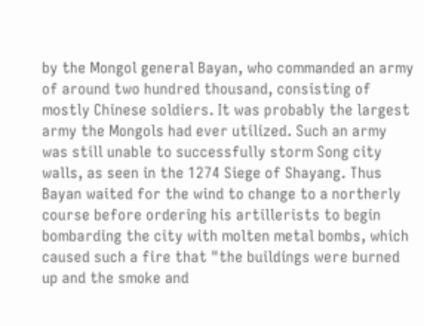by the Mongol general Bayan, who commanded an army of around two hundred thousand, consisting of mostly Chinese soldiers. It was probably the largest army the Mongols had ever utilized. Such an army was still unable to successfully storm Song city walls, as seen in the 1274 Siege of Shayang. Thus Bayan waited for the wind to change to a northerly course before ordering his artillerists to begin bombarding the city with molten metal bombs, which caused such a fire that "the buildings were burned up and the smoke and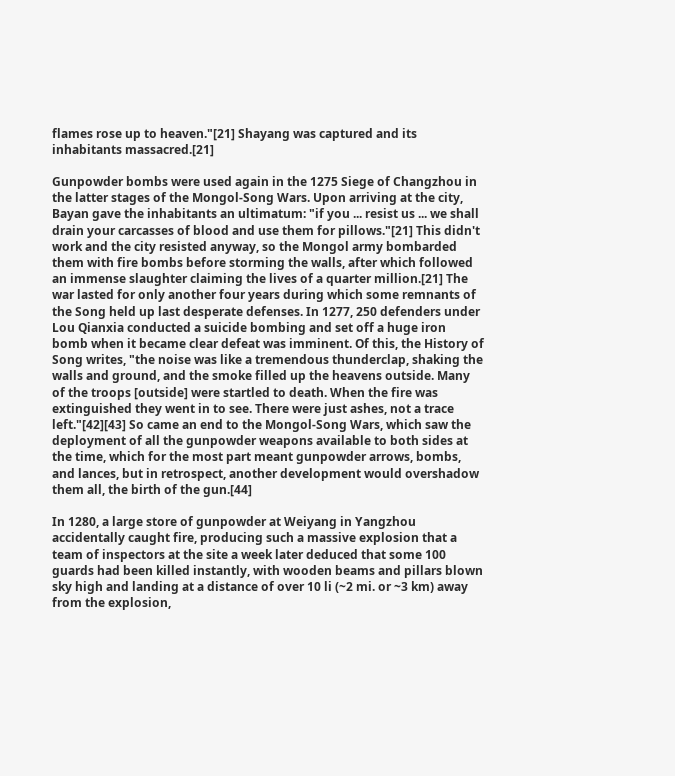flames rose up to heaven."[21] Shayang was captured and its inhabitants massacred.[21]

Gunpowder bombs were used again in the 1275 Siege of Changzhou in the latter stages of the Mongol-Song Wars. Upon arriving at the city, Bayan gave the inhabitants an ultimatum: "if you ... resist us ... we shall drain your carcasses of blood and use them for pillows."[21] This didn't work and the city resisted anyway, so the Mongol army bombarded them with fire bombs before storming the walls, after which followed an immense slaughter claiming the lives of a quarter million.[21] The war lasted for only another four years during which some remnants of the Song held up last desperate defenses. In 1277, 250 defenders under Lou Qianxia conducted a suicide bombing and set off a huge iron bomb when it became clear defeat was imminent. Of this, the History of Song writes, "the noise was like a tremendous thunderclap, shaking the walls and ground, and the smoke filled up the heavens outside. Many of the troops [outside] were startled to death. When the fire was extinguished they went in to see. There were just ashes, not a trace left."[42][43] So came an end to the Mongol-Song Wars, which saw the deployment of all the gunpowder weapons available to both sides at the time, which for the most part meant gunpowder arrows, bombs, and lances, but in retrospect, another development would overshadow them all, the birth of the gun.[44]

In 1280, a large store of gunpowder at Weiyang in Yangzhou accidentally caught fire, producing such a massive explosion that a team of inspectors at the site a week later deduced that some 100 guards had been killed instantly, with wooden beams and pillars blown sky high and landing at a distance of over 10 li (~2 mi. or ~3 km) away from the explosion,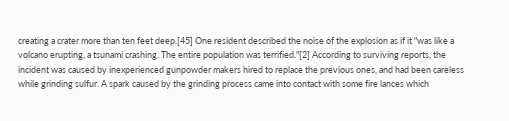creating a crater more than ten feet deep.[45] One resident described the noise of the explosion as if it "was like a volcano erupting, a tsunami crashing. The entire population was terrified."[2] According to surviving reports, the incident was caused by inexperienced gunpowder makers hired to replace the previous ones, and had been careless while grinding sulfur. A spark caused by the grinding process came into contact with some fire lances which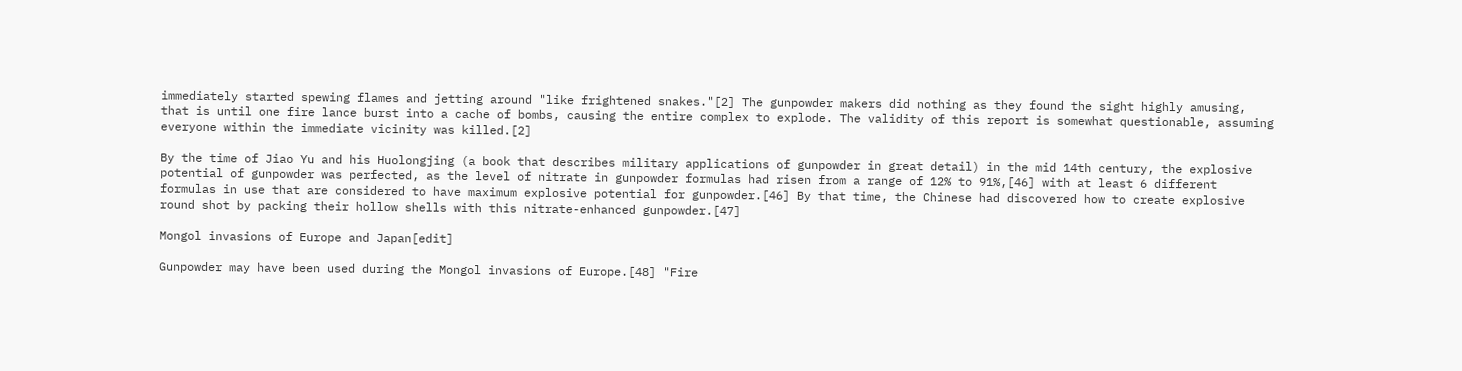immediately started spewing flames and jetting around "like frightened snakes."[2] The gunpowder makers did nothing as they found the sight highly amusing, that is until one fire lance burst into a cache of bombs, causing the entire complex to explode. The validity of this report is somewhat questionable, assuming everyone within the immediate vicinity was killed.[2]

By the time of Jiao Yu and his Huolongjing (a book that describes military applications of gunpowder in great detail) in the mid 14th century, the explosive potential of gunpowder was perfected, as the level of nitrate in gunpowder formulas had risen from a range of 12% to 91%,[46] with at least 6 different formulas in use that are considered to have maximum explosive potential for gunpowder.[46] By that time, the Chinese had discovered how to create explosive round shot by packing their hollow shells with this nitrate-enhanced gunpowder.[47]

Mongol invasions of Europe and Japan[edit]

Gunpowder may have been used during the Mongol invasions of Europe.[48] "Fire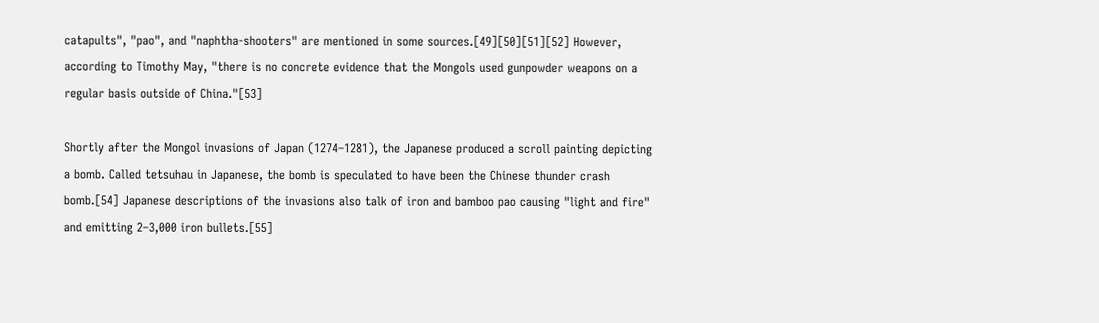catapults", "pao", and "naphtha-shooters" are mentioned in some sources.[49][50][51][52] However, according to Timothy May, "there is no concrete evidence that the Mongols used gunpowder weapons on a regular basis outside of China."[53]

Shortly after the Mongol invasions of Japan (1274–1281), the Japanese produced a scroll painting depicting a bomb. Called tetsuhau in Japanese, the bomb is speculated to have been the Chinese thunder crash bomb.[54] Japanese descriptions of the invasions also talk of iron and bamboo pao causing "light and fire" and emitting 2–3,000 iron bullets.[55]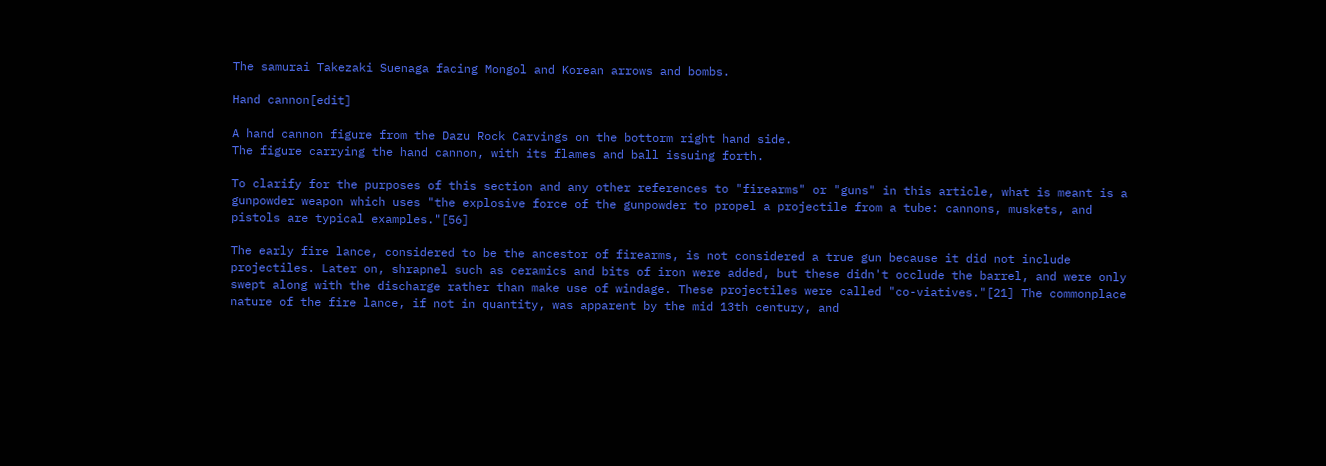The samurai Takezaki Suenaga facing Mongol and Korean arrows and bombs.

Hand cannon[edit]

A hand cannon figure from the Dazu Rock Carvings on the bottorm right hand side.
The figure carrying the hand cannon, with its flames and ball issuing forth.

To clarify for the purposes of this section and any other references to "firearms" or "guns" in this article, what is meant is a gunpowder weapon which uses "the explosive force of the gunpowder to propel a projectile from a tube: cannons, muskets, and pistols are typical examples."[56]

The early fire lance, considered to be the ancestor of firearms, is not considered a true gun because it did not include projectiles. Later on, shrapnel such as ceramics and bits of iron were added, but these didn't occlude the barrel, and were only swept along with the discharge rather than make use of windage. These projectiles were called "co-viatives."[21] The commonplace nature of the fire lance, if not in quantity, was apparent by the mid 13th century, and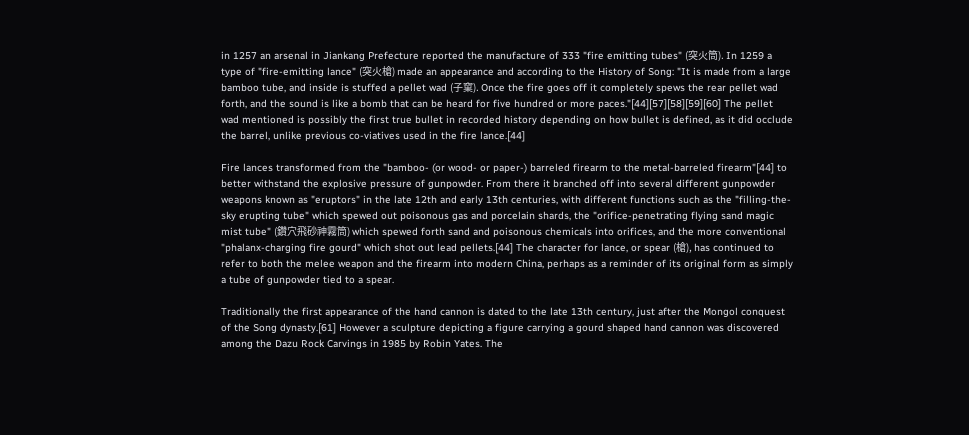in 1257 an arsenal in Jiankang Prefecture reported the manufacture of 333 "fire emitting tubes" (突火筒). In 1259 a type of "fire-emitting lance" (突火槍) made an appearance and according to the History of Song: "It is made from a large bamboo tube, and inside is stuffed a pellet wad (子窠). Once the fire goes off it completely spews the rear pellet wad forth, and the sound is like a bomb that can be heard for five hundred or more paces."[44][57][58][59][60] The pellet wad mentioned is possibly the first true bullet in recorded history depending on how bullet is defined, as it did occlude the barrel, unlike previous co-viatives used in the fire lance.[44]

Fire lances transformed from the "bamboo- (or wood- or paper-) barreled firearm to the metal-barreled firearm"[44] to better withstand the explosive pressure of gunpowder. From there it branched off into several different gunpowder weapons known as "eruptors" in the late 12th and early 13th centuries, with different functions such as the "filling-the-sky erupting tube" which spewed out poisonous gas and porcelain shards, the "orifice-penetrating flying sand magic mist tube" (鑽穴飛砂神霧筒) which spewed forth sand and poisonous chemicals into orifices, and the more conventional "phalanx-charging fire gourd" which shot out lead pellets.[44] The character for lance, or spear (槍), has continued to refer to both the melee weapon and the firearm into modern China, perhaps as a reminder of its original form as simply a tube of gunpowder tied to a spear.

Traditionally the first appearance of the hand cannon is dated to the late 13th century, just after the Mongol conquest of the Song dynasty.[61] However a sculpture depicting a figure carrying a gourd shaped hand cannon was discovered among the Dazu Rock Carvings in 1985 by Robin Yates. The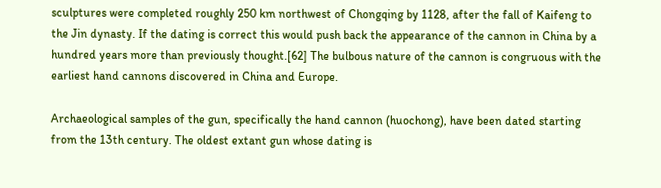sculptures were completed roughly 250 km northwest of Chongqing by 1128, after the fall of Kaifeng to the Jin dynasty. If the dating is correct this would push back the appearance of the cannon in China by a hundred years more than previously thought.[62] The bulbous nature of the cannon is congruous with the earliest hand cannons discovered in China and Europe.

Archaeological samples of the gun, specifically the hand cannon (huochong), have been dated starting from the 13th century. The oldest extant gun whose dating is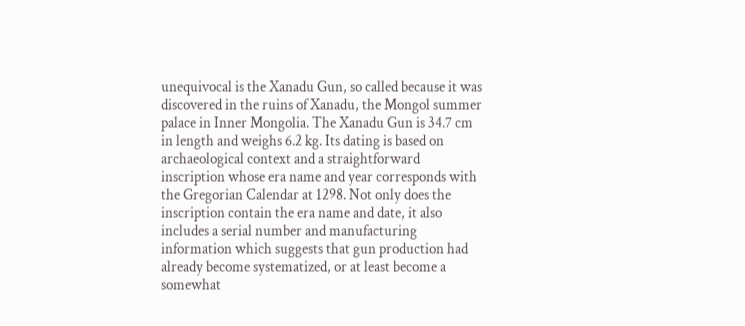unequivocal is the Xanadu Gun, so called because it was discovered in the ruins of Xanadu, the Mongol summer palace in Inner Mongolia. The Xanadu Gun is 34.7 cm in length and weighs 6.2 kg. Its dating is based on archaeological context and a straightforward inscription whose era name and year corresponds with the Gregorian Calendar at 1298. Not only does the inscription contain the era name and date, it also includes a serial number and manufacturing information which suggests that gun production had already become systematized, or at least become a somewhat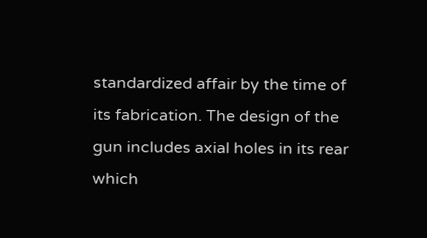standardized affair by the time of its fabrication. The design of the gun includes axial holes in its rear which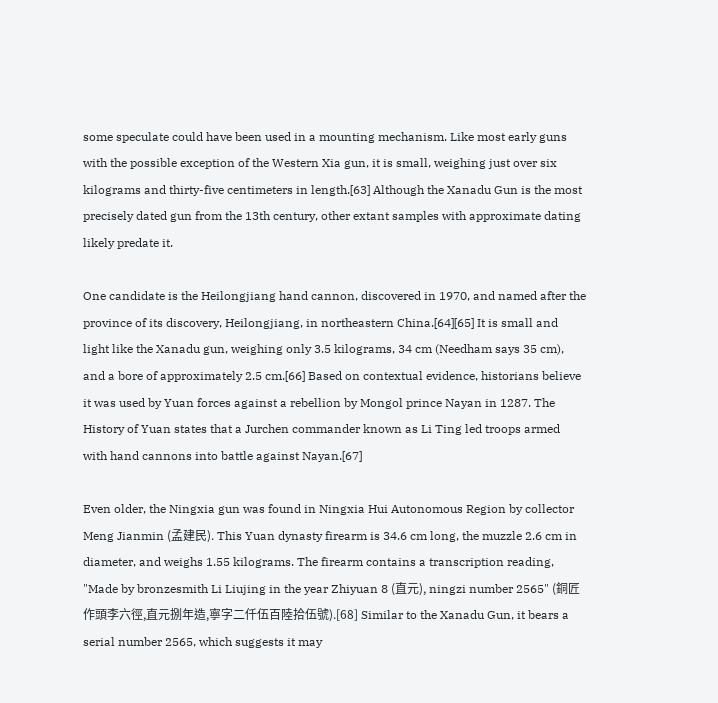some speculate could have been used in a mounting mechanism. Like most early guns with the possible exception of the Western Xia gun, it is small, weighing just over six kilograms and thirty-five centimeters in length.[63] Although the Xanadu Gun is the most precisely dated gun from the 13th century, other extant samples with approximate dating likely predate it.

One candidate is the Heilongjiang hand cannon, discovered in 1970, and named after the province of its discovery, Heilongjiang, in northeastern China.[64][65] It is small and light like the Xanadu gun, weighing only 3.5 kilograms, 34 cm (Needham says 35 cm), and a bore of approximately 2.5 cm.[66] Based on contextual evidence, historians believe it was used by Yuan forces against a rebellion by Mongol prince Nayan in 1287. The History of Yuan states that a Jurchen commander known as Li Ting led troops armed with hand cannons into battle against Nayan.[67]

Even older, the Ningxia gun was found in Ningxia Hui Autonomous Region by collector Meng Jianmin (孟建民). This Yuan dynasty firearm is 34.6 cm long, the muzzle 2.6 cm in diameter, and weighs 1.55 kilograms. The firearm contains a transcription reading, "Made by bronzesmith Li Liujing in the year Zhiyuan 8 (直元), ningzi number 2565" (銅匠作頭李六徑,直元捌年造,寧字二仟伍百陸拾伍號).[68] Similar to the Xanadu Gun, it bears a serial number 2565, which suggests it may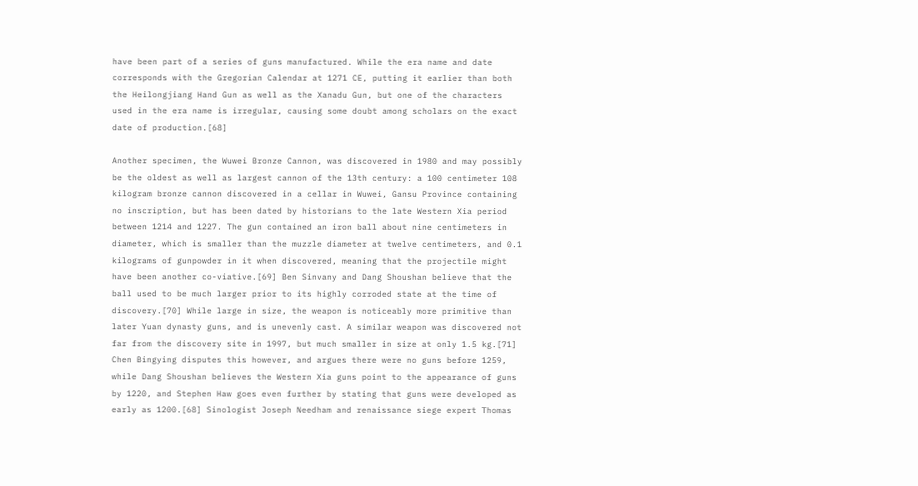have been part of a series of guns manufactured. While the era name and date corresponds with the Gregorian Calendar at 1271 CE, putting it earlier than both the Heilongjiang Hand Gun as well as the Xanadu Gun, but one of the characters used in the era name is irregular, causing some doubt among scholars on the exact date of production.[68]

Another specimen, the Wuwei Bronze Cannon, was discovered in 1980 and may possibly be the oldest as well as largest cannon of the 13th century: a 100 centimeter 108 kilogram bronze cannon discovered in a cellar in Wuwei, Gansu Province containing no inscription, but has been dated by historians to the late Western Xia period between 1214 and 1227. The gun contained an iron ball about nine centimeters in diameter, which is smaller than the muzzle diameter at twelve centimeters, and 0.1 kilograms of gunpowder in it when discovered, meaning that the projectile might have been another co-viative.[69] Ben Sinvany and Dang Shoushan believe that the ball used to be much larger prior to its highly corroded state at the time of discovery.[70] While large in size, the weapon is noticeably more primitive than later Yuan dynasty guns, and is unevenly cast. A similar weapon was discovered not far from the discovery site in 1997, but much smaller in size at only 1.5 kg.[71] Chen Bingying disputes this however, and argues there were no guns before 1259, while Dang Shoushan believes the Western Xia guns point to the appearance of guns by 1220, and Stephen Haw goes even further by stating that guns were developed as early as 1200.[68] Sinologist Joseph Needham and renaissance siege expert Thomas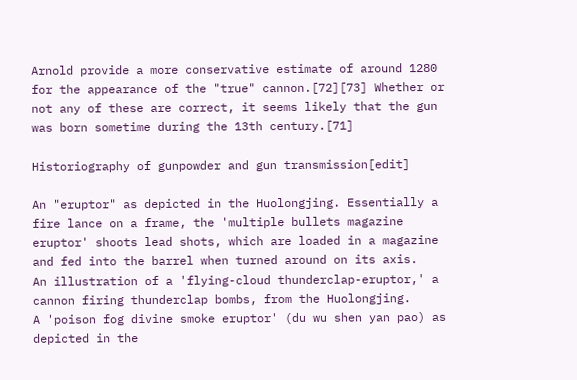Arnold provide a more conservative estimate of around 1280 for the appearance of the "true" cannon.[72][73] Whether or not any of these are correct, it seems likely that the gun was born sometime during the 13th century.[71]

Historiography of gunpowder and gun transmission[edit]

An "eruptor" as depicted in the Huolongjing. Essentially a fire lance on a frame, the 'multiple bullets magazine eruptor' shoots lead shots, which are loaded in a magazine and fed into the barrel when turned around on its axis.
An illustration of a 'flying-cloud thunderclap-eruptor,' a cannon firing thunderclap bombs, from the Huolongjing.
A 'poison fog divine smoke eruptor' (du wu shen yan pao) as depicted in the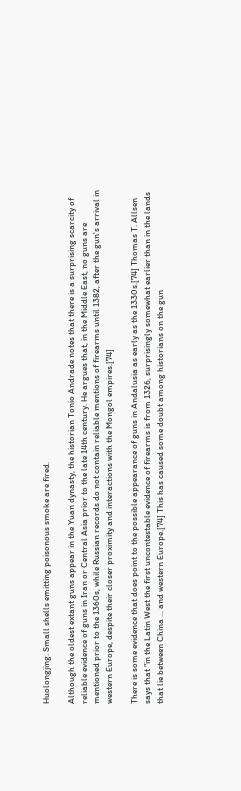Huolongjing. Small shells emitting poisonous smoke are fired.

Although the oldest extant guns appear in the Yuan dynasty, the historian Tonio Andrade notes that there is a surprising scarcity of reliable evidence of guns in Iran or Central Asia prior to the late 14th century. He argues that, in the Middle East, no guns are mentioned prior to the 1360s, while Russian records do not contain reliable mentions of firearms until 1382, after the gun's arrival in western Europe, despite their closer proximity and interactions with the Mongol empires.[74]

There is some evidence that does point to the possible appearance of guns in Andalusia as early as the 1330s.[74] Thomas T. Allsen says that "in the Latin West the first uncontestable evidence of firearms is from 1326, surprisingly somewhat earlier than in the lands that lie between China ... and western Europe.[74] This has caused some doubt among historians on the gun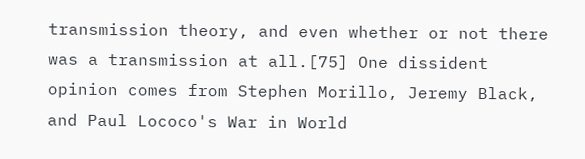transmission theory, and even whether or not there was a transmission at all.[75] One dissident opinion comes from Stephen Morillo, Jeremy Black, and Paul Lococo's War in World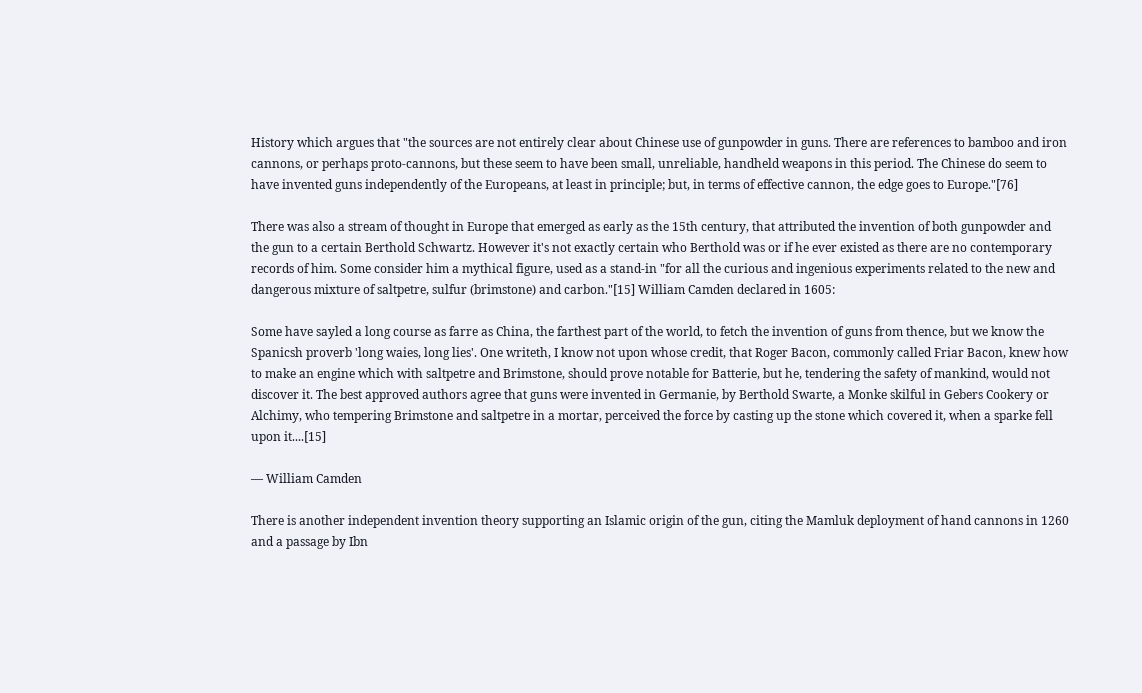History which argues that "the sources are not entirely clear about Chinese use of gunpowder in guns. There are references to bamboo and iron cannons, or perhaps proto-cannons, but these seem to have been small, unreliable, handheld weapons in this period. The Chinese do seem to have invented guns independently of the Europeans, at least in principle; but, in terms of effective cannon, the edge goes to Europe."[76]

There was also a stream of thought in Europe that emerged as early as the 15th century, that attributed the invention of both gunpowder and the gun to a certain Berthold Schwartz. However it's not exactly certain who Berthold was or if he ever existed as there are no contemporary records of him. Some consider him a mythical figure, used as a stand-in "for all the curious and ingenious experiments related to the new and dangerous mixture of saltpetre, sulfur (brimstone) and carbon."[15] William Camden declared in 1605:

Some have sayled a long course as farre as China, the farthest part of the world, to fetch the invention of guns from thence, but we know the Spanicsh proverb 'long waies, long lies'. One writeth, I know not upon whose credit, that Roger Bacon, commonly called Friar Bacon, knew how to make an engine which with saltpetre and Brimstone, should prove notable for Batterie, but he, tendering the safety of mankind, would not discover it. The best approved authors agree that guns were invented in Germanie, by Berthold Swarte, a Monke skilful in Gebers Cookery or Alchimy, who tempering Brimstone and saltpetre in a mortar, perceived the force by casting up the stone which covered it, when a sparke fell upon it....[15]

— William Camden

There is another independent invention theory supporting an Islamic origin of the gun, citing the Mamluk deployment of hand cannons in 1260 and a passage by Ibn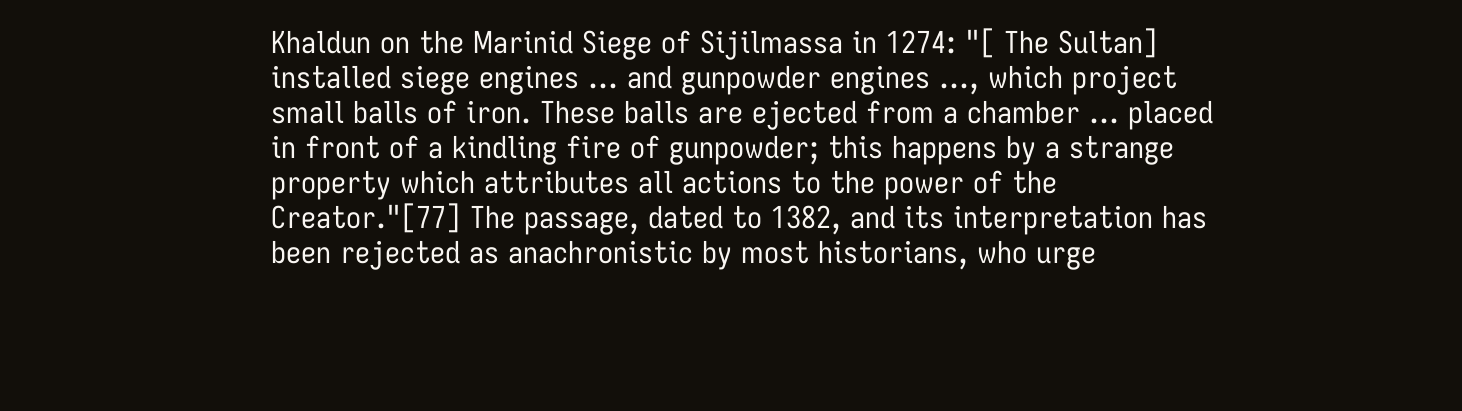Khaldun on the Marinid Siege of Sijilmassa in 1274: "[ The Sultan] installed siege engines … and gunpowder engines …, which project small balls of iron. These balls are ejected from a chamber … placed in front of a kindling fire of gunpowder; this happens by a strange property which attributes all actions to the power of the Creator."[77] The passage, dated to 1382, and its interpretation has been rejected as anachronistic by most historians, who urge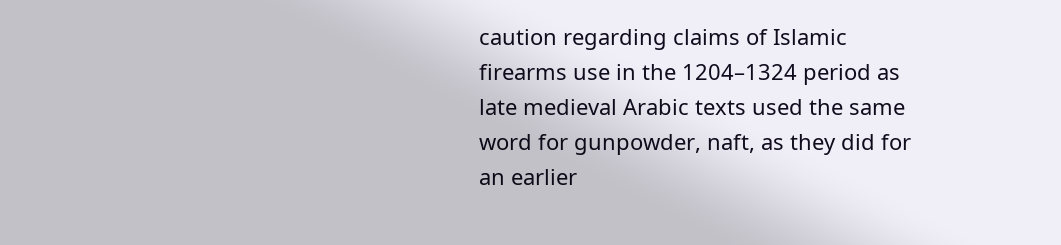caution regarding claims of Islamic firearms use in the 1204–1324 period as late medieval Arabic texts used the same word for gunpowder, naft, as they did for an earlier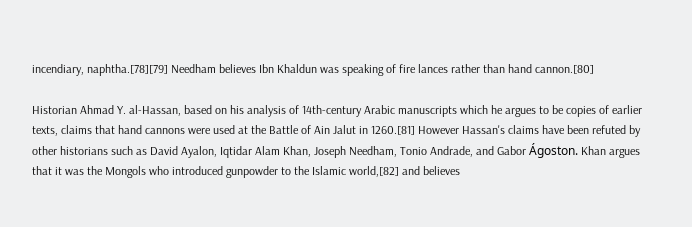incendiary, naphtha.[78][79] Needham believes Ibn Khaldun was speaking of fire lances rather than hand cannon.[80]

Historian Ahmad Y. al-Hassan, based on his analysis of 14th-century Arabic manuscripts which he argues to be copies of earlier texts, claims that hand cannons were used at the Battle of Ain Jalut in 1260.[81] However Hassan's claims have been refuted by other historians such as David Ayalon, Iqtidar Alam Khan, Joseph Needham, Tonio Andrade, and Gabor Ágoston. Khan argues that it was the Mongols who introduced gunpowder to the Islamic world,[82] and believes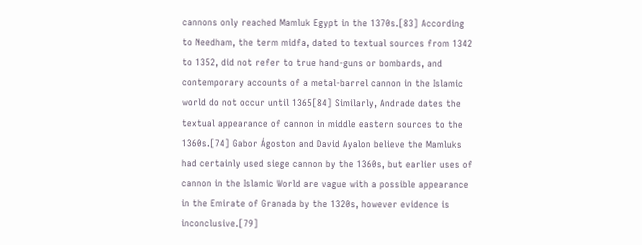cannons only reached Mamluk Egypt in the 1370s.[83] According to Needham, the term midfa, dated to textual sources from 1342 to 1352, did not refer to true hand-guns or bombards, and contemporary accounts of a metal-barrel cannon in the Islamic world do not occur until 1365[84] Similarly, Andrade dates the textual appearance of cannon in middle eastern sources to the 1360s.[74] Gabor Ágoston and David Ayalon believe the Mamluks had certainly used siege cannon by the 1360s, but earlier uses of cannon in the Islamic World are vague with a possible appearance in the Emirate of Granada by the 1320s, however evidence is inconclusive.[79]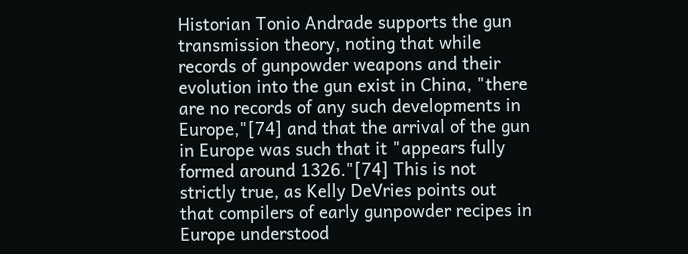Historian Tonio Andrade supports the gun transmission theory, noting that while records of gunpowder weapons and their evolution into the gun exist in China, "there are no records of any such developments in Europe,"[74] and that the arrival of the gun in Europe was such that it "appears fully formed around 1326."[74] This is not strictly true, as Kelly DeVries points out that compilers of early gunpowder recipes in Europe understood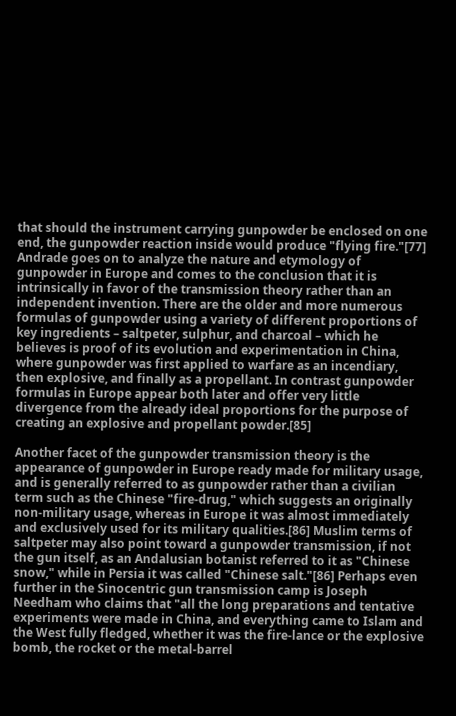that should the instrument carrying gunpowder be enclosed on one end, the gunpowder reaction inside would produce "flying fire."[77] Andrade goes on to analyze the nature and etymology of gunpowder in Europe and comes to the conclusion that it is intrinsically in favor of the transmission theory rather than an independent invention. There are the older and more numerous formulas of gunpowder using a variety of different proportions of key ingredients – saltpeter, sulphur, and charcoal – which he believes is proof of its evolution and experimentation in China, where gunpowder was first applied to warfare as an incendiary, then explosive, and finally as a propellant. In contrast gunpowder formulas in Europe appear both later and offer very little divergence from the already ideal proportions for the purpose of creating an explosive and propellant powder.[85]

Another facet of the gunpowder transmission theory is the appearance of gunpowder in Europe ready made for military usage, and is generally referred to as gunpowder rather than a civilian term such as the Chinese "fire-drug," which suggests an originally non-military usage, whereas in Europe it was almost immediately and exclusively used for its military qualities.[86] Muslim terms of saltpeter may also point toward a gunpowder transmission, if not the gun itself, as an Andalusian botanist referred to it as "Chinese snow," while in Persia it was called "Chinese salt."[86] Perhaps even further in the Sinocentric gun transmission camp is Joseph Needham who claims that "all the long preparations and tentative experiments were made in China, and everything came to Islam and the West fully fledged, whether it was the fire-lance or the explosive bomb, the rocket or the metal-barrel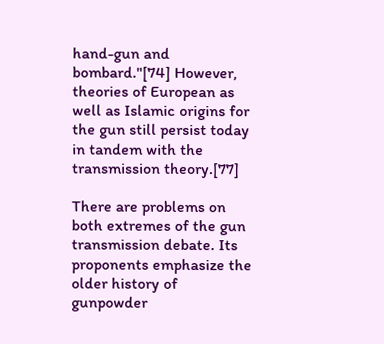hand-gun and bombard."[74] However, theories of European as well as Islamic origins for the gun still persist today in tandem with the transmission theory.[77]

There are problems on both extremes of the gun transmission debate. Its proponents emphasize the older history of gunpowder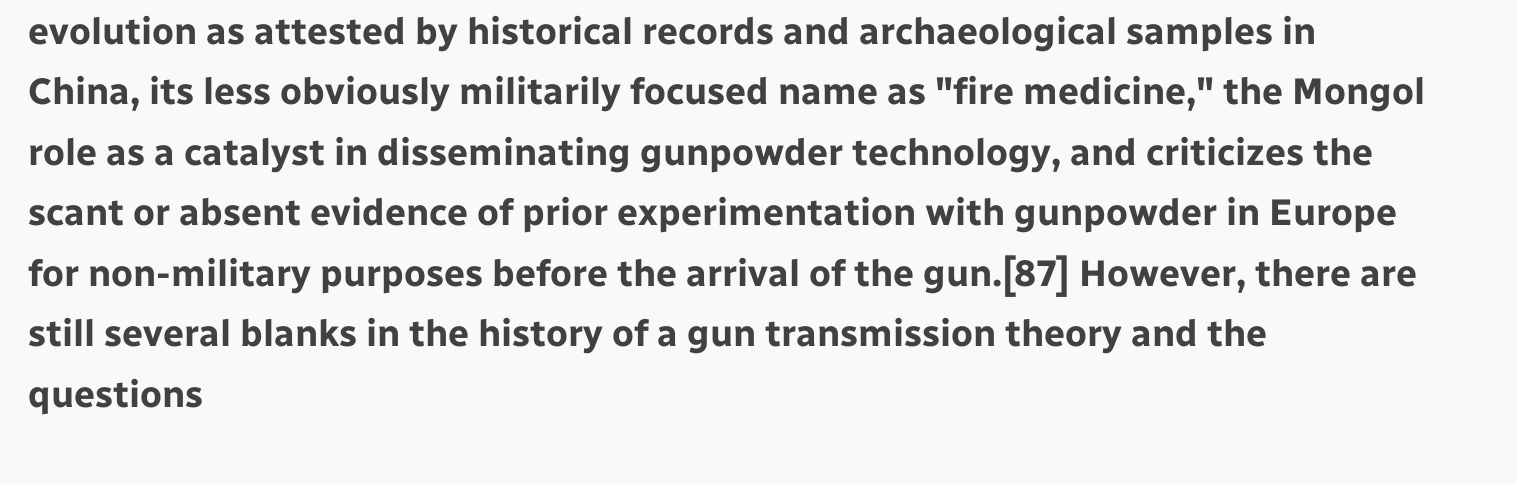evolution as attested by historical records and archaeological samples in China, its less obviously militarily focused name as "fire medicine," the Mongol role as a catalyst in disseminating gunpowder technology, and criticizes the scant or absent evidence of prior experimentation with gunpowder in Europe for non-military purposes before the arrival of the gun.[87] However, there are still several blanks in the history of a gun transmission theory and the questions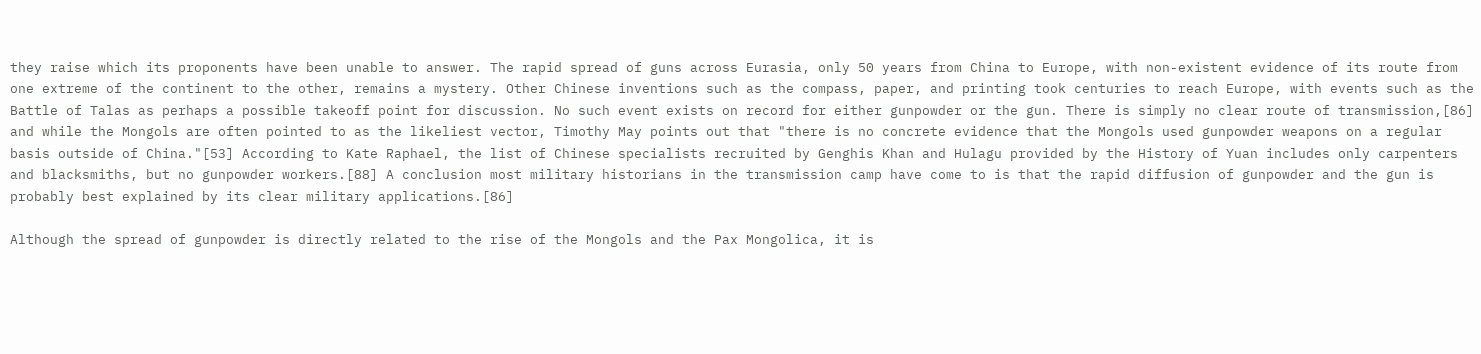they raise which its proponents have been unable to answer. The rapid spread of guns across Eurasia, only 50 years from China to Europe, with non-existent evidence of its route from one extreme of the continent to the other, remains a mystery. Other Chinese inventions such as the compass, paper, and printing took centuries to reach Europe, with events such as the Battle of Talas as perhaps a possible takeoff point for discussion. No such event exists on record for either gunpowder or the gun. There is simply no clear route of transmission,[86] and while the Mongols are often pointed to as the likeliest vector, Timothy May points out that "there is no concrete evidence that the Mongols used gunpowder weapons on a regular basis outside of China."[53] According to Kate Raphael, the list of Chinese specialists recruited by Genghis Khan and Hulagu provided by the History of Yuan includes only carpenters and blacksmiths, but no gunpowder workers.[88] A conclusion most military historians in the transmission camp have come to is that the rapid diffusion of gunpowder and the gun is probably best explained by its clear military applications.[86]

Although the spread of gunpowder is directly related to the rise of the Mongols and the Pax Mongolica, it is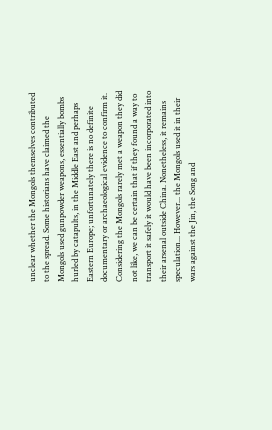unclear whether the Mongols themselves contributed to the spread. Some historians have claimed the Mongols used gunpowder weapons, essentially bombs hurled by catapults, in the Middle East and perhaps Eastern Europe; unfortunately there is no definite documentary or archaeological evidence to confirm it. Considering the Mongols rarely met a weapon they did not like, we can be certain that if they found a way to transport it safely it would have been incorporated into their arsenal outside China. Nonetheless, it remains speculation... However... the Mongols used it in their wars against the Jin, the Song and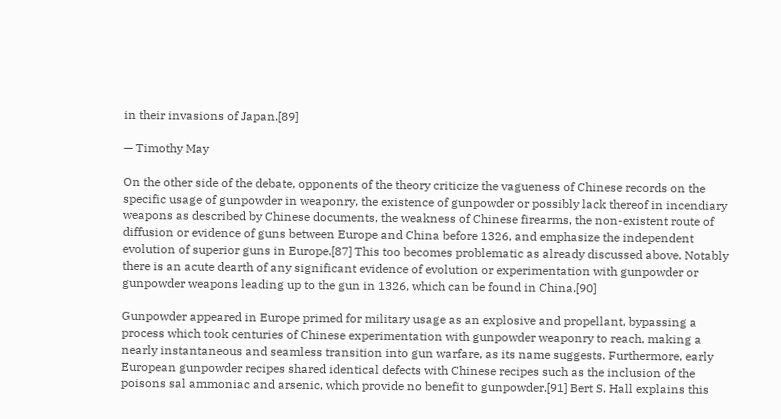in their invasions of Japan.[89]

— Timothy May

On the other side of the debate, opponents of the theory criticize the vagueness of Chinese records on the specific usage of gunpowder in weaponry, the existence of gunpowder or possibly lack thereof in incendiary weapons as described by Chinese documents, the weakness of Chinese firearms, the non-existent route of diffusion or evidence of guns between Europe and China before 1326, and emphasize the independent evolution of superior guns in Europe.[87] This too becomes problematic as already discussed above. Notably there is an acute dearth of any significant evidence of evolution or experimentation with gunpowder or gunpowder weapons leading up to the gun in 1326, which can be found in China.[90]

Gunpowder appeared in Europe primed for military usage as an explosive and propellant, bypassing a process which took centuries of Chinese experimentation with gunpowder weaponry to reach, making a nearly instantaneous and seamless transition into gun warfare, as its name suggests. Furthermore, early European gunpowder recipes shared identical defects with Chinese recipes such as the inclusion of the poisons sal ammoniac and arsenic, which provide no benefit to gunpowder.[91] Bert S. Hall explains this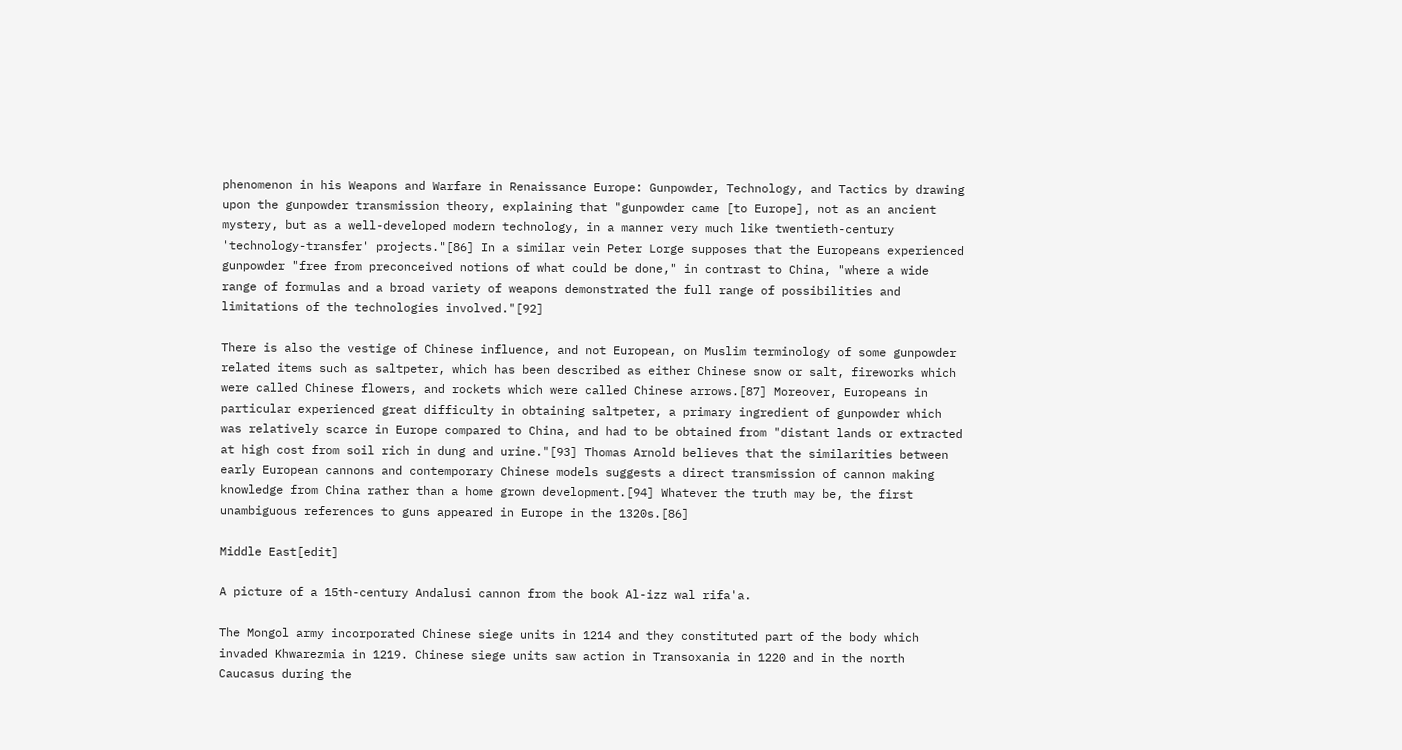phenomenon in his Weapons and Warfare in Renaissance Europe: Gunpowder, Technology, and Tactics by drawing upon the gunpowder transmission theory, explaining that "gunpowder came [to Europe], not as an ancient mystery, but as a well-developed modern technology, in a manner very much like twentieth-century 'technology-transfer' projects."[86] In a similar vein Peter Lorge supposes that the Europeans experienced gunpowder "free from preconceived notions of what could be done," in contrast to China, "where a wide range of formulas and a broad variety of weapons demonstrated the full range of possibilities and limitations of the technologies involved."[92]

There is also the vestige of Chinese influence, and not European, on Muslim terminology of some gunpowder related items such as saltpeter, which has been described as either Chinese snow or salt, fireworks which were called Chinese flowers, and rockets which were called Chinese arrows.[87] Moreover, Europeans in particular experienced great difficulty in obtaining saltpeter, a primary ingredient of gunpowder which was relatively scarce in Europe compared to China, and had to be obtained from "distant lands or extracted at high cost from soil rich in dung and urine."[93] Thomas Arnold believes that the similarities between early European cannons and contemporary Chinese models suggests a direct transmission of cannon making knowledge from China rather than a home grown development.[94] Whatever the truth may be, the first unambiguous references to guns appeared in Europe in the 1320s.[86]

Middle East[edit]

A picture of a 15th-century Andalusi cannon from the book Al-izz wal rifa'a.

The Mongol army incorporated Chinese siege units in 1214 and they constituted part of the body which invaded Khwarezmia in 1219. Chinese siege units saw action in Transoxania in 1220 and in the north Caucasus during the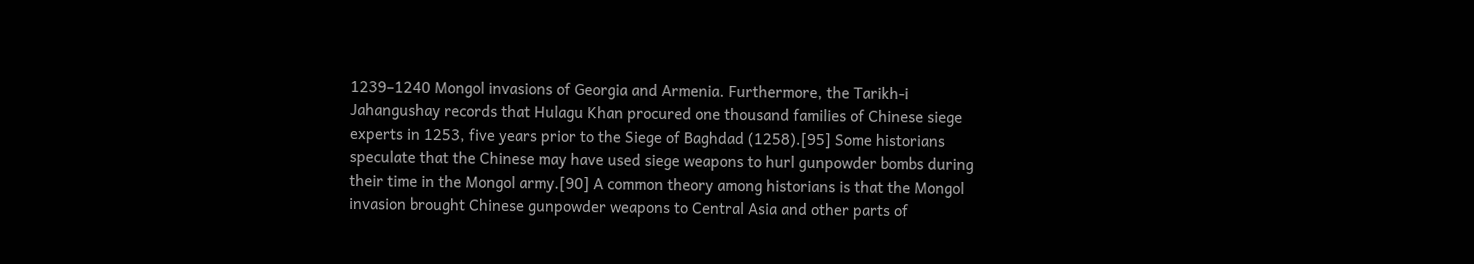1239–1240 Mongol invasions of Georgia and Armenia. Furthermore, the Tarikh-i Jahangushay records that Hulagu Khan procured one thousand families of Chinese siege experts in 1253, five years prior to the Siege of Baghdad (1258).[95] Some historians speculate that the Chinese may have used siege weapons to hurl gunpowder bombs during their time in the Mongol army.[90] A common theory among historians is that the Mongol invasion brought Chinese gunpowder weapons to Central Asia and other parts of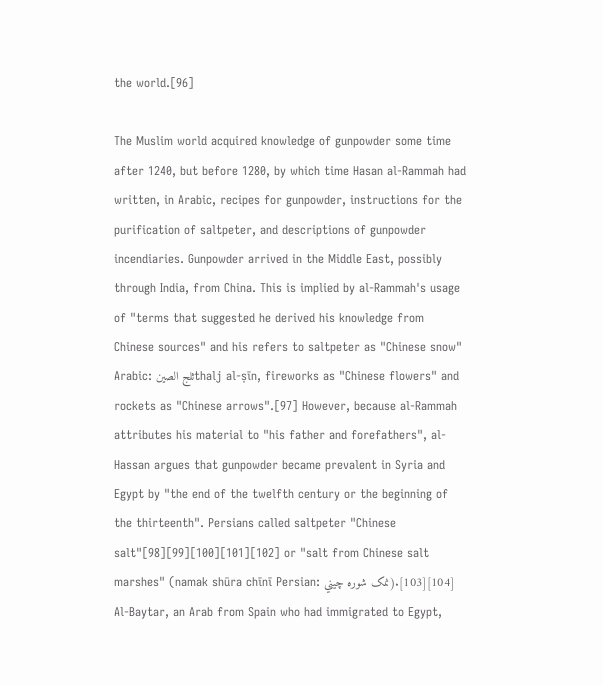the world.[96]

The Muslim world acquired knowledge of gunpowder some time after 1240, but before 1280, by which time Hasan al-Rammah had written, in Arabic, recipes for gunpowder, instructions for the purification of saltpeter, and descriptions of gunpowder incendiaries. Gunpowder arrived in the Middle East, possibly through India, from China. This is implied by al-Rammah's usage of "terms that suggested he derived his knowledge from Chinese sources" and his refers to saltpeter as "Chinese snow" Arabic: ثلج الصينthalj al-ṣīn, fireworks as "Chinese flowers" and rockets as "Chinese arrows".[97] However, because al-Rammah attributes his material to "his father and forefathers", al-Hassan argues that gunpowder became prevalent in Syria and Egypt by "the end of the twelfth century or the beginning of the thirteenth". Persians called saltpeter "Chinese salt"[98][99][100][101][102] or "salt from Chinese salt marshes" (namak shūra chīnī Persian: نمک شوره چيني).[103][104] Al-Baytar, an Arab from Spain who had immigrated to Egypt,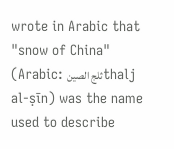wrote in Arabic that "snow of China" (Arabic: ثلج الصينthalj al-ṣīn) was the name used to describe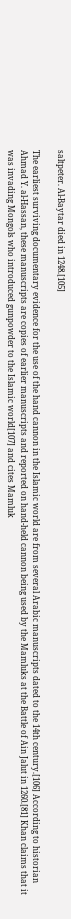saltpeter. Al-Baytar died in 1248.[105]

The earliest surviving documentary evidence for the use of the hand cannon in the Islamic world are from several Arabic manuscripts dated to the 14th century.[106] According to historian Ahmad Y. al-Hassan, these manuscripts are copies of earlier manuscripts and reported on hand-held cannon being used by the Mamluks at the Battle of Ain Jalut in 1260.[81] Khan claims that it was invading Mongols who introduced gunpowder to the Islamic world[107] and cites Mamluk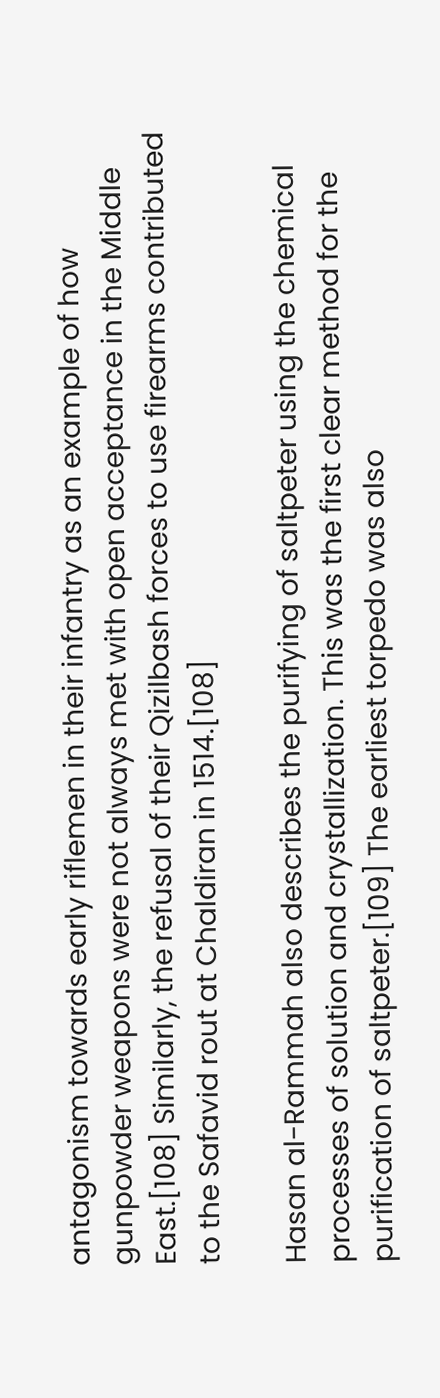antagonism towards early riflemen in their infantry as an example of how gunpowder weapons were not always met with open acceptance in the Middle East.[108] Similarly, the refusal of their Qizilbash forces to use firearms contributed to the Safavid rout at Chaldiran in 1514.[108]

Hasan al-Rammah also describes the purifying of saltpeter using the chemical processes of solution and crystallization. This was the first clear method for the purification of saltpeter.[109] The earliest torpedo was also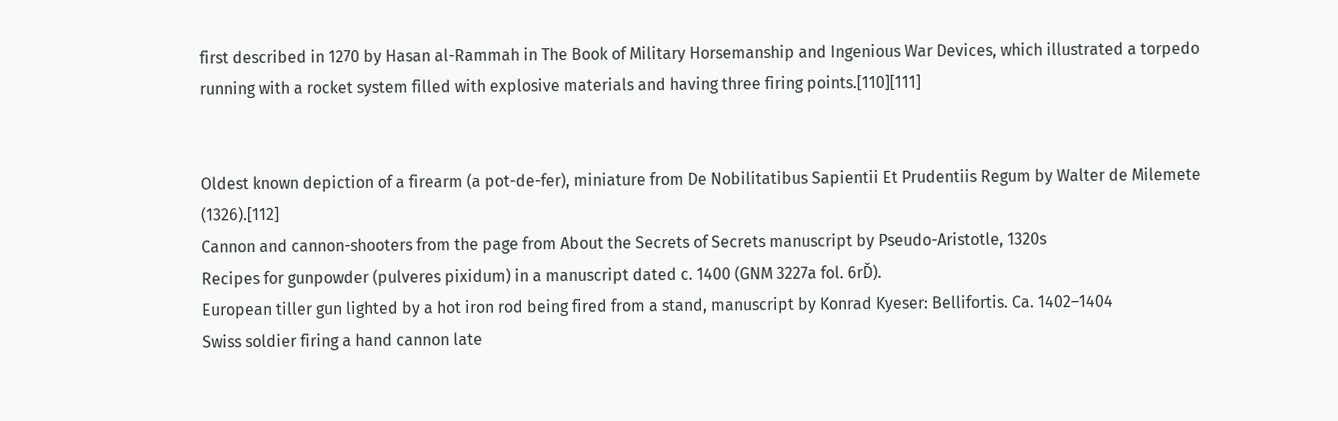first described in 1270 by Hasan al-Rammah in The Book of Military Horsemanship and Ingenious War Devices, which illustrated a torpedo running with a rocket system filled with explosive materials and having three firing points.[110][111]


Oldest known depiction of a firearm (a pot-de-fer), miniature from De Nobilitatibus Sapientii Et Prudentiis Regum by Walter de Milemete (1326).[112]
Cannon and cannon-shooters from the page from About the Secrets of Secrets manuscript by Pseudo-Aristotle, 1320s
Recipes for gunpowder (pulveres pixidum) in a manuscript dated c. 1400 (GNM 3227a fol. 6rĎ).
European tiller gun lighted by a hot iron rod being fired from a stand, manuscript by Konrad Kyeser: Bellifortis. Ca. 1402–1404
Swiss soldier firing a hand cannon late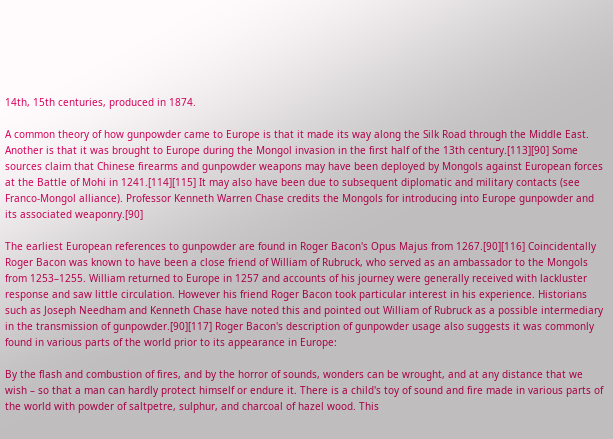14th, 15th centuries, produced in 1874.

A common theory of how gunpowder came to Europe is that it made its way along the Silk Road through the Middle East. Another is that it was brought to Europe during the Mongol invasion in the first half of the 13th century.[113][90] Some sources claim that Chinese firearms and gunpowder weapons may have been deployed by Mongols against European forces at the Battle of Mohi in 1241.[114][115] It may also have been due to subsequent diplomatic and military contacts (see Franco-Mongol alliance). Professor Kenneth Warren Chase credits the Mongols for introducing into Europe gunpowder and its associated weaponry.[90]

The earliest European references to gunpowder are found in Roger Bacon's Opus Majus from 1267.[90][116] Coincidentally Roger Bacon was known to have been a close friend of William of Rubruck, who served as an ambassador to the Mongols from 1253–1255. William returned to Europe in 1257 and accounts of his journey were generally received with lackluster response and saw little circulation. However his friend Roger Bacon took particular interest in his experience. Historians such as Joseph Needham and Kenneth Chase have noted this and pointed out William of Rubruck as a possible intermediary in the transmission of gunpowder.[90][117] Roger Bacon's description of gunpowder usage also suggests it was commonly found in various parts of the world prior to its appearance in Europe:

By the flash and combustion of fires, and by the horror of sounds, wonders can be wrought, and at any distance that we wish – so that a man can hardly protect himself or endure it. There is a child's toy of sound and fire made in various parts of the world with powder of saltpetre, sulphur, and charcoal of hazel wood. This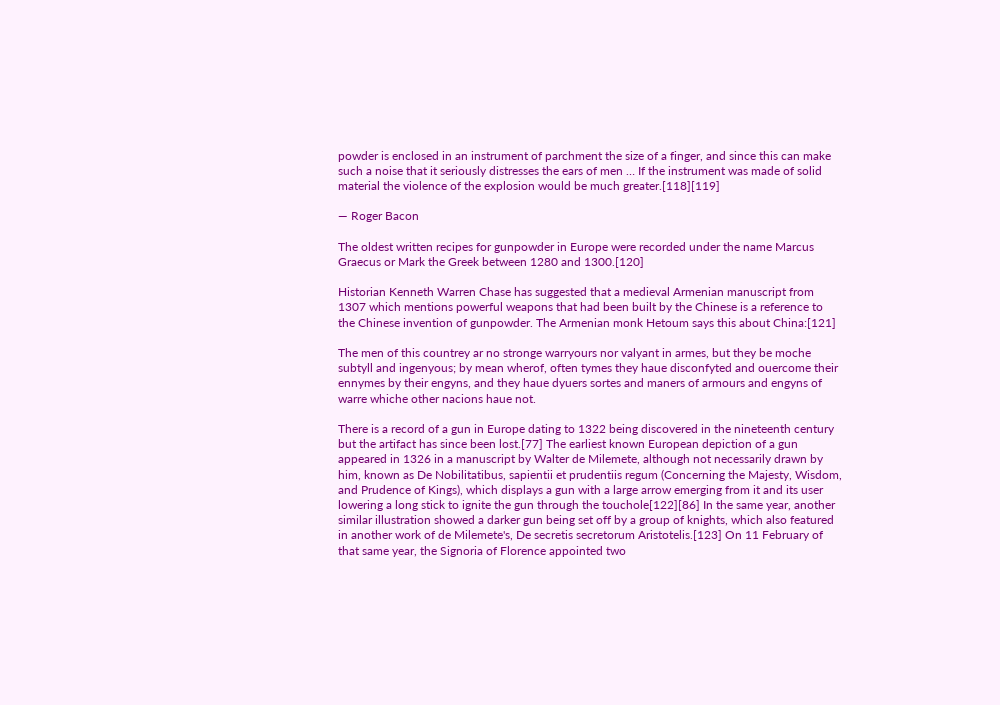powder is enclosed in an instrument of parchment the size of a finger, and since this can make such a noise that it seriously distresses the ears of men … If the instrument was made of solid material the violence of the explosion would be much greater.[118][119]

— Roger Bacon

The oldest written recipes for gunpowder in Europe were recorded under the name Marcus Graecus or Mark the Greek between 1280 and 1300.[120]

Historian Kenneth Warren Chase has suggested that a medieval Armenian manuscript from 1307 which mentions powerful weapons that had been built by the Chinese is a reference to the Chinese invention of gunpowder. The Armenian monk Hetoum says this about China:[121]

The men of this countrey ar no stronge warryours nor valyant in armes, but they be moche subtyll and ingenyous; by mean wherof, often tymes they haue disconfyted and ouercome their ennymes by their engyns, and they haue dyuers sortes and maners of armours and engyns of warre whiche other nacions haue not.

There is a record of a gun in Europe dating to 1322 being discovered in the nineteenth century but the artifact has since been lost.[77] The earliest known European depiction of a gun appeared in 1326 in a manuscript by Walter de Milemete, although not necessarily drawn by him, known as De Nobilitatibus, sapientii et prudentiis regum (Concerning the Majesty, Wisdom, and Prudence of Kings), which displays a gun with a large arrow emerging from it and its user lowering a long stick to ignite the gun through the touchole[122][86] In the same year, another similar illustration showed a darker gun being set off by a group of knights, which also featured in another work of de Milemete's, De secretis secretorum Aristotelis.[123] On 11 February of that same year, the Signoria of Florence appointed two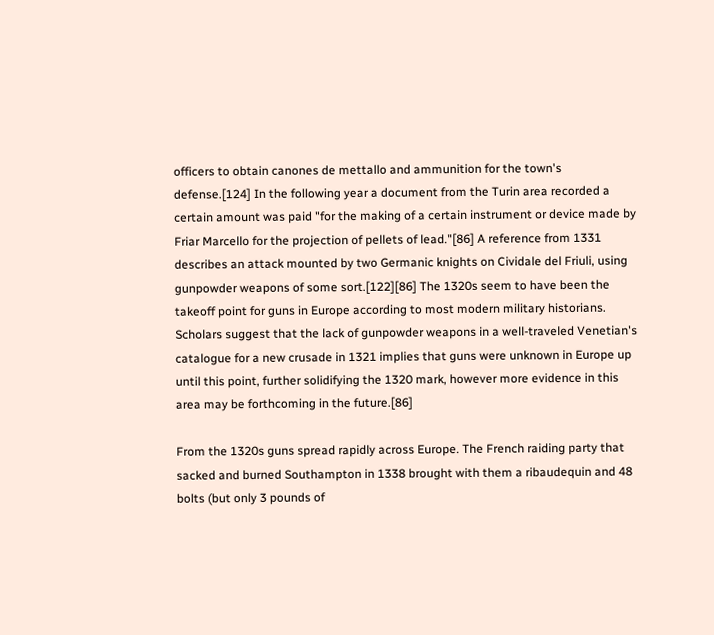officers to obtain canones de mettallo and ammunition for the town's defense.[124] In the following year a document from the Turin area recorded a certain amount was paid "for the making of a certain instrument or device made by Friar Marcello for the projection of pellets of lead."[86] A reference from 1331 describes an attack mounted by two Germanic knights on Cividale del Friuli, using gunpowder weapons of some sort.[122][86] The 1320s seem to have been the takeoff point for guns in Europe according to most modern military historians. Scholars suggest that the lack of gunpowder weapons in a well-traveled Venetian's catalogue for a new crusade in 1321 implies that guns were unknown in Europe up until this point, further solidifying the 1320 mark, however more evidence in this area may be forthcoming in the future.[86]

From the 1320s guns spread rapidly across Europe. The French raiding party that sacked and burned Southampton in 1338 brought with them a ribaudequin and 48 bolts (but only 3 pounds of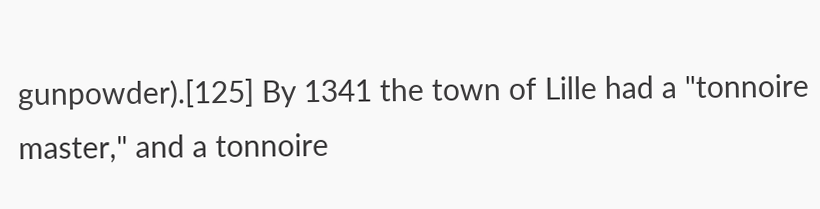gunpowder).[125] By 1341 the town of Lille had a "tonnoire master," and a tonnoire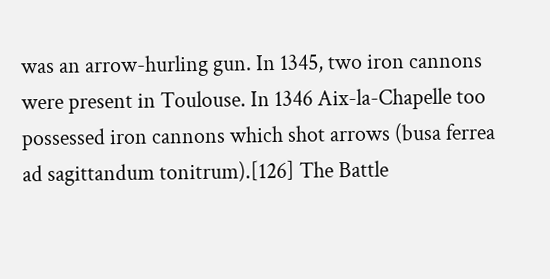was an arrow-hurling gun. In 1345, two iron cannons were present in Toulouse. In 1346 Aix-la-Chapelle too possessed iron cannons which shot arrows (busa ferrea ad sagittandum tonitrum).[126] The Battle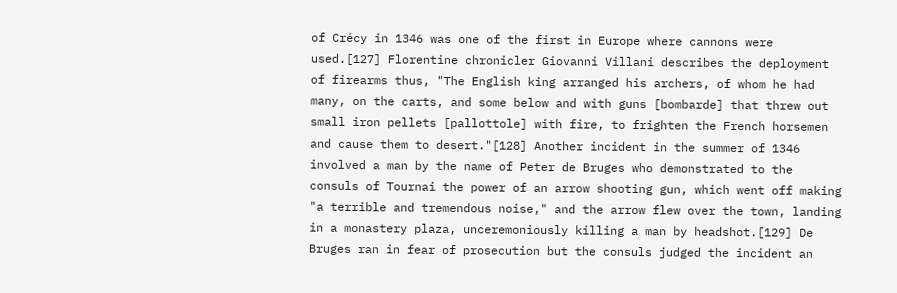of Crécy in 1346 was one of the first in Europe where cannons were used.[127] Florentine chronicler Giovanni Villani describes the deployment of firearms thus, "The English king arranged his archers, of whom he had many, on the carts, and some below and with guns [bombarde] that threw out small iron pellets [pallottole] with fire, to frighten the French horsemen and cause them to desert."[128] Another incident in the summer of 1346 involved a man by the name of Peter de Bruges who demonstrated to the consuls of Tournai the power of an arrow shooting gun, which went off making "a terrible and tremendous noise," and the arrow flew over the town, landing in a monastery plaza, unceremoniously killing a man by headshot.[129] De Bruges ran in fear of prosecution but the consuls judged the incident an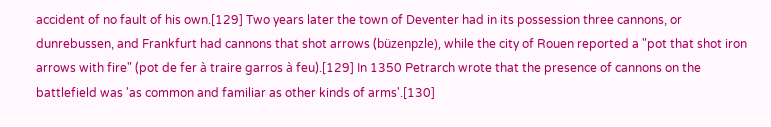accident of no fault of his own.[129] Two years later the town of Deventer had in its possession three cannons, or dunrebussen, and Frankfurt had cannons that shot arrows (büzenpzle), while the city of Rouen reported a "pot that shot iron arrows with fire" (pot de fer à traire garros à feu).[129] In 1350 Petrarch wrote that the presence of cannons on the battlefield was 'as common and familiar as other kinds of arms'.[130]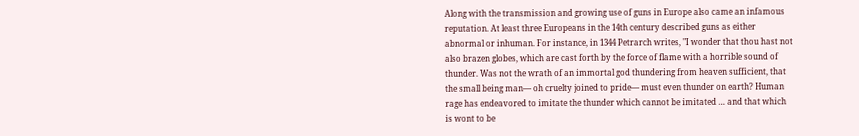Along with the transmission and growing use of guns in Europe also came an infamous reputation. At least three Europeans in the 14th century described guns as either abnormal or inhuman. For instance, in 1344 Petrarch writes, "I wonder that thou hast not also brazen globes, which are cast forth by the force of flame with a horrible sound of thunder. Was not the wrath of an immortal god thundering from heaven sufficient, that the small being man— oh cruelty joined to pride— must even thunder on earth? Human rage has endeavored to imitate the thunder which cannot be imitated … and that which is wont to be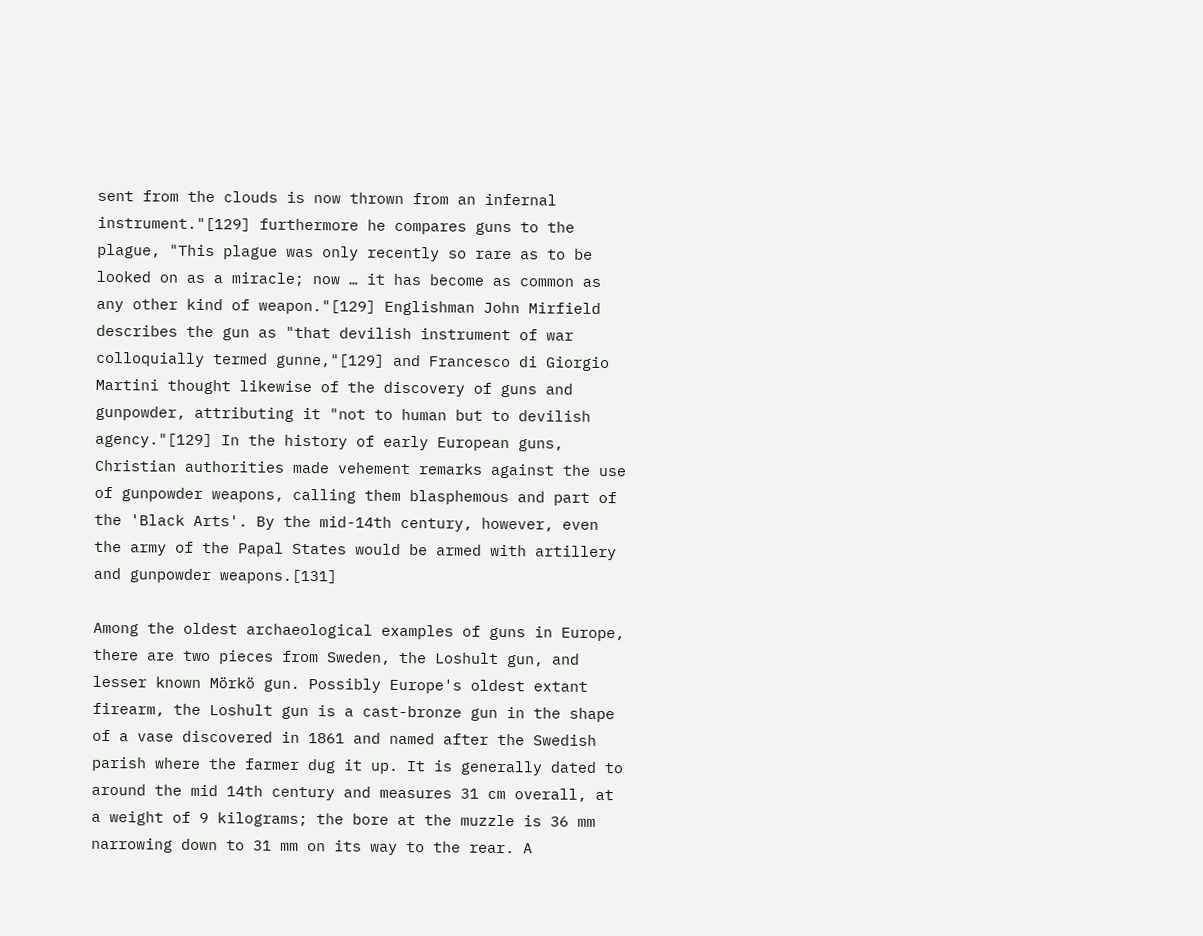sent from the clouds is now thrown from an infernal instrument."[129] furthermore he compares guns to the plague, "This plague was only recently so rare as to be looked on as a miracle; now … it has become as common as any other kind of weapon."[129] Englishman John Mirfield describes the gun as "that devilish instrument of war colloquially termed gunne,"[129] and Francesco di Giorgio Martini thought likewise of the discovery of guns and gunpowder, attributing it "not to human but to devilish agency."[129] In the history of early European guns, Christian authorities made vehement remarks against the use of gunpowder weapons, calling them blasphemous and part of the 'Black Arts'. By the mid-14th century, however, even the army of the Papal States would be armed with artillery and gunpowder weapons.[131]

Among the oldest archaeological examples of guns in Europe, there are two pieces from Sweden, the Loshult gun, and lesser known Mörkö gun. Possibly Europe's oldest extant firearm, the Loshult gun is a cast-bronze gun in the shape of a vase discovered in 1861 and named after the Swedish parish where the farmer dug it up. It is generally dated to around the mid 14th century and measures 31 cm overall, at a weight of 9 kilograms; the bore at the muzzle is 36 mm narrowing down to 31 mm on its way to the rear. A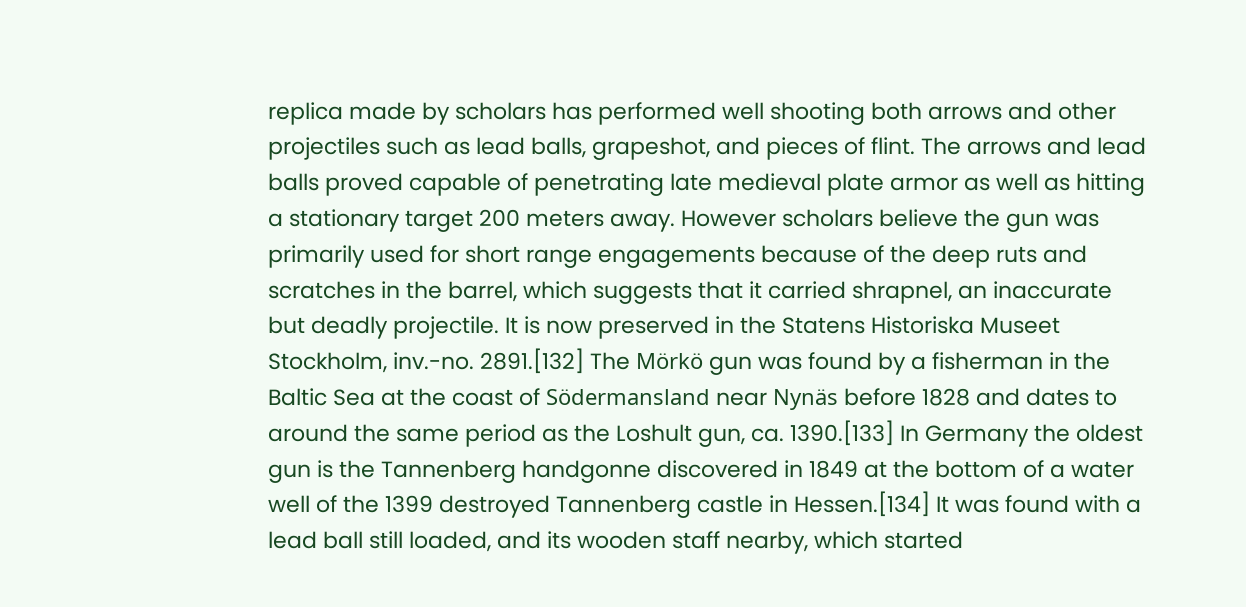replica made by scholars has performed well shooting both arrows and other projectiles such as lead balls, grapeshot, and pieces of flint. The arrows and lead balls proved capable of penetrating late medieval plate armor as well as hitting a stationary target 200 meters away. However scholars believe the gun was primarily used for short range engagements because of the deep ruts and scratches in the barrel, which suggests that it carried shrapnel, an inaccurate but deadly projectile. It is now preserved in the Statens Historiska Museet Stockholm, inv.-no. 2891.[132] The Mörkö gun was found by a fisherman in the Baltic Sea at the coast of Södermansland near Nynäs before 1828 and dates to around the same period as the Loshult gun, ca. 1390.[133] In Germany the oldest gun is the Tannenberg handgonne discovered in 1849 at the bottom of a water well of the 1399 destroyed Tannenberg castle in Hessen.[134] It was found with a lead ball still loaded, and its wooden staff nearby, which started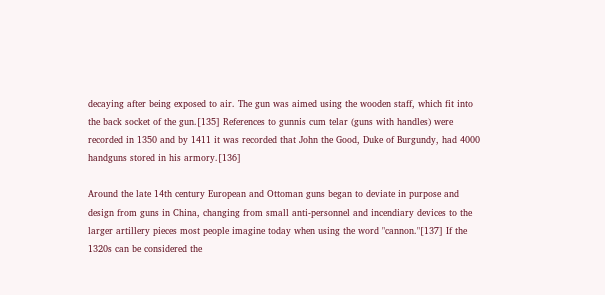decaying after being exposed to air. The gun was aimed using the wooden staff, which fit into the back socket of the gun.[135] References to gunnis cum telar (guns with handles) were recorded in 1350 and by 1411 it was recorded that John the Good, Duke of Burgundy, had 4000 handguns stored in his armory.[136]

Around the late 14th century European and Ottoman guns began to deviate in purpose and design from guns in China, changing from small anti-personnel and incendiary devices to the larger artillery pieces most people imagine today when using the word "cannon."[137] If the 1320s can be considered the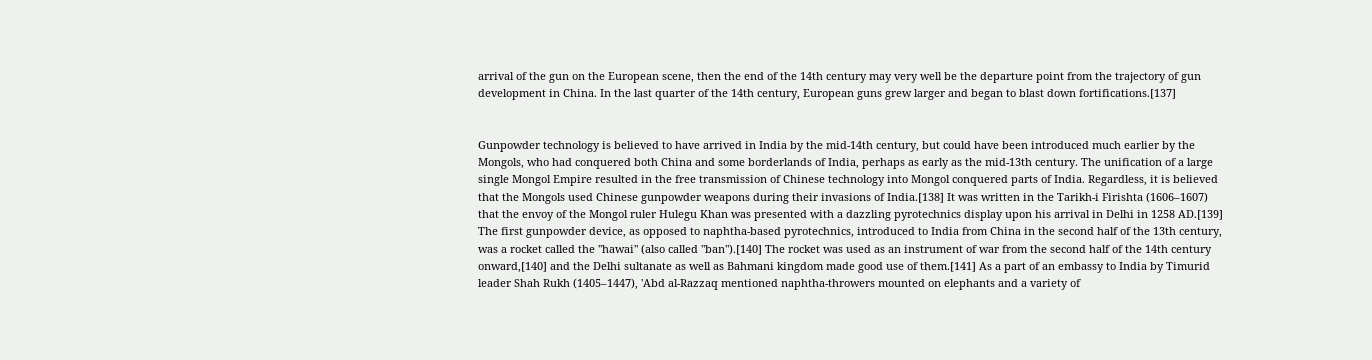arrival of the gun on the European scene, then the end of the 14th century may very well be the departure point from the trajectory of gun development in China. In the last quarter of the 14th century, European guns grew larger and began to blast down fortifications.[137]


Gunpowder technology is believed to have arrived in India by the mid-14th century, but could have been introduced much earlier by the Mongols, who had conquered both China and some borderlands of India, perhaps as early as the mid-13th century. The unification of a large single Mongol Empire resulted in the free transmission of Chinese technology into Mongol conquered parts of India. Regardless, it is believed that the Mongols used Chinese gunpowder weapons during their invasions of India.[138] It was written in the Tarikh-i Firishta (1606–1607) that the envoy of the Mongol ruler Hulegu Khan was presented with a dazzling pyrotechnics display upon his arrival in Delhi in 1258 AD.[139] The first gunpowder device, as opposed to naphtha-based pyrotechnics, introduced to India from China in the second half of the 13th century, was a rocket called the "hawai" (also called "ban").[140] The rocket was used as an instrument of war from the second half of the 14th century onward,[140] and the Delhi sultanate as well as Bahmani kingdom made good use of them.[141] As a part of an embassy to India by Timurid leader Shah Rukh (1405–1447), 'Abd al-Razzaq mentioned naphtha-throwers mounted on elephants and a variety of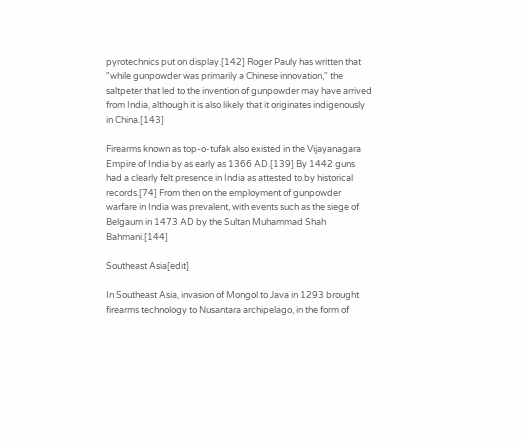pyrotechnics put on display.[142] Roger Pauly has written that "while gunpowder was primarily a Chinese innovation," the saltpeter that led to the invention of gunpowder may have arrived from India, although it is also likely that it originates indigenously in China.[143]

Firearms known as top-o-tufak also existed in the Vijayanagara Empire of India by as early as 1366 AD.[139] By 1442 guns had a clearly felt presence in India as attested to by historical records.[74] From then on the employment of gunpowder warfare in India was prevalent, with events such as the siege of Belgaum in 1473 AD by the Sultan Muhammad Shah Bahmani.[144]

Southeast Asia[edit]

In Southeast Asia, invasion of Mongol to Java in 1293 brought firearms technology to Nusantara archipelago, in the form of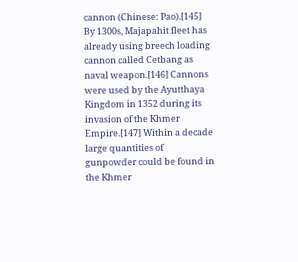cannon (Chinese: Pao).[145] By 1300s, Majapahit fleet has already using breech loading cannon called Cetbang as naval weapon.[146] Cannons were used by the Ayutthaya Kingdom in 1352 during its invasion of the Khmer Empire.[147] Within a decade large quantities of gunpowder could be found in the Khmer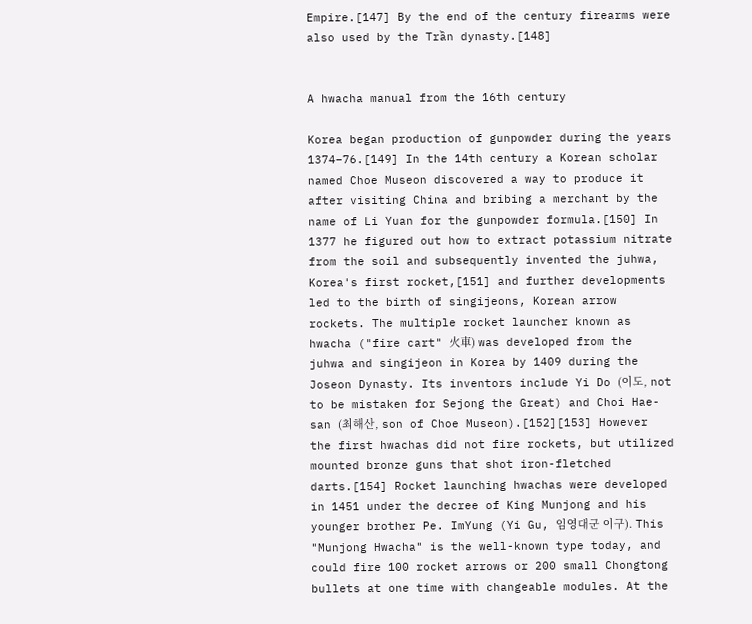Empire.[147] By the end of the century firearms were also used by the Trần dynasty.[148]


A hwacha manual from the 16th century

Korea began production of gunpowder during the years 1374–76.[149] In the 14th century a Korean scholar named Choe Museon discovered a way to produce it after visiting China and bribing a merchant by the name of Li Yuan for the gunpowder formula.[150] In 1377 he figured out how to extract potassium nitrate from the soil and subsequently invented the juhwa, Korea's first rocket,[151] and further developments led to the birth of singijeons, Korean arrow rockets. The multiple rocket launcher known as hwacha ("fire cart" 火車) was developed from the juhwa and singijeon in Korea by 1409 during the Joseon Dynasty. Its inventors include Yi Do (이도, not to be mistaken for Sejong the Great) and Choi Hae-san (최해산, son of Choe Museon).[152][153] However the first hwachas did not fire rockets, but utilized mounted bronze guns that shot iron-fletched darts.[154] Rocket launching hwachas were developed in 1451 under the decree of King Munjong and his younger brother Pe. ImYung (Yi Gu, 임영대군 이구). This "Munjong Hwacha" is the well-known type today, and could fire 100 rocket arrows or 200 small Chongtong bullets at one time with changeable modules. At the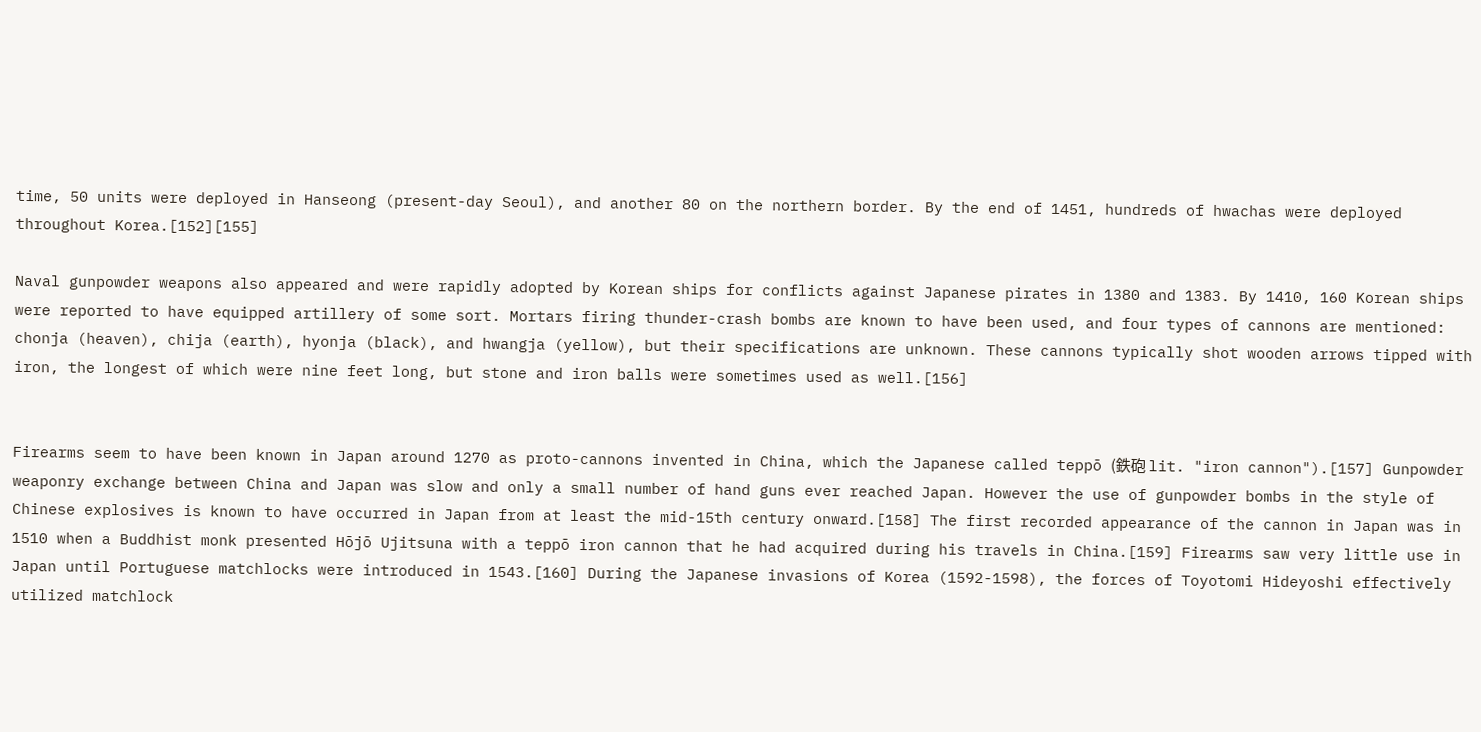time, 50 units were deployed in Hanseong (present-day Seoul), and another 80 on the northern border. By the end of 1451, hundreds of hwachas were deployed throughout Korea.[152][155]

Naval gunpowder weapons also appeared and were rapidly adopted by Korean ships for conflicts against Japanese pirates in 1380 and 1383. By 1410, 160 Korean ships were reported to have equipped artillery of some sort. Mortars firing thunder-crash bombs are known to have been used, and four types of cannons are mentioned: chonja (heaven), chija (earth), hyonja (black), and hwangja (yellow), but their specifications are unknown. These cannons typically shot wooden arrows tipped with iron, the longest of which were nine feet long, but stone and iron balls were sometimes used as well.[156]


Firearms seem to have been known in Japan around 1270 as proto-cannons invented in China, which the Japanese called teppō (鉄砲 lit. "iron cannon").[157] Gunpowder weaponry exchange between China and Japan was slow and only a small number of hand guns ever reached Japan. However the use of gunpowder bombs in the style of Chinese explosives is known to have occurred in Japan from at least the mid-15th century onward.[158] The first recorded appearance of the cannon in Japan was in 1510 when a Buddhist monk presented Hōjō Ujitsuna with a teppō iron cannon that he had acquired during his travels in China.[159] Firearms saw very little use in Japan until Portuguese matchlocks were introduced in 1543.[160] During the Japanese invasions of Korea (1592-1598), the forces of Toyotomi Hideyoshi effectively utilized matchlock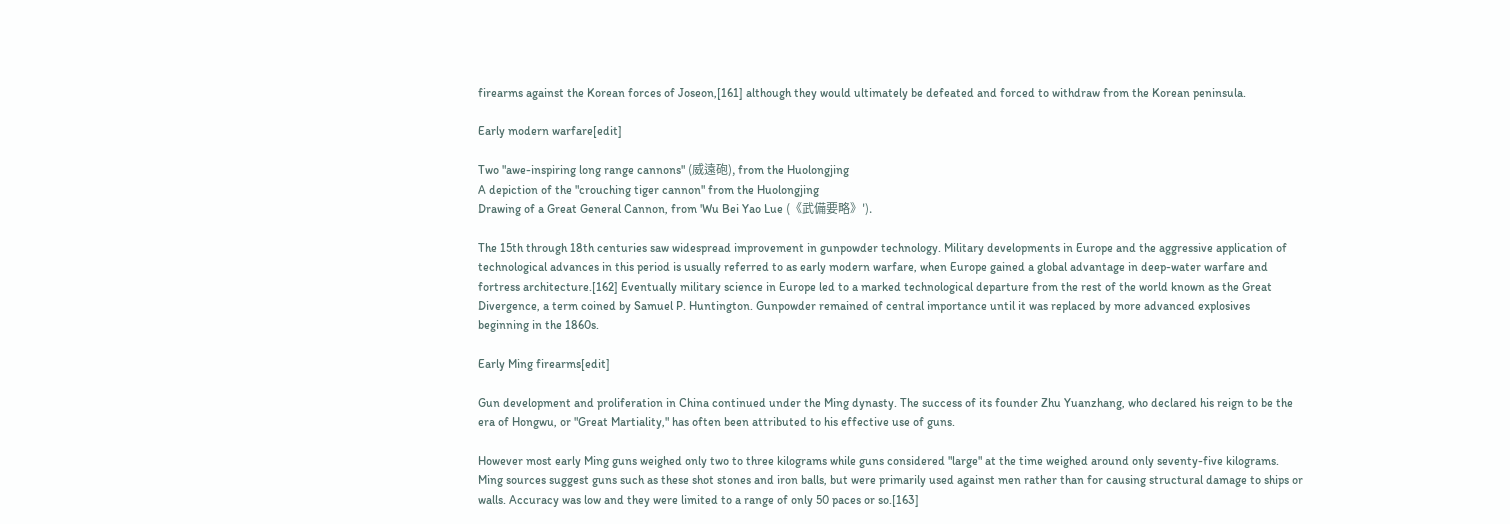firearms against the Korean forces of Joseon,[161] although they would ultimately be defeated and forced to withdraw from the Korean peninsula.

Early modern warfare[edit]

Two "awe-inspiring long range cannons" (威遠砲), from the Huolongjing
A depiction of the "crouching tiger cannon" from the Huolongjing
Drawing of a Great General Cannon, from 'Wu Bei Yao Lue (《武備要略》').

The 15th through 18th centuries saw widespread improvement in gunpowder technology. Military developments in Europe and the aggressive application of technological advances in this period is usually referred to as early modern warfare, when Europe gained a global advantage in deep-water warfare and fortress architecture.[162] Eventually military science in Europe led to a marked technological departure from the rest of the world known as the Great Divergence, a term coined by Samuel P. Huntington. Gunpowder remained of central importance until it was replaced by more advanced explosives beginning in the 1860s.

Early Ming firearms[edit]

Gun development and proliferation in China continued under the Ming dynasty. The success of its founder Zhu Yuanzhang, who declared his reign to be the era of Hongwu, or "Great Martiality," has often been attributed to his effective use of guns.

However most early Ming guns weighed only two to three kilograms while guns considered "large" at the time weighed around only seventy-five kilograms. Ming sources suggest guns such as these shot stones and iron balls, but were primarily used against men rather than for causing structural damage to ships or walls. Accuracy was low and they were limited to a range of only 50 paces or so.[163]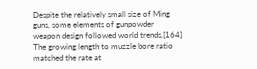Despite the relatively small size of Ming guns, some elements of gunpowder weapon design followed world trends.[164] The growing length to muzzle bore ratio matched the rate at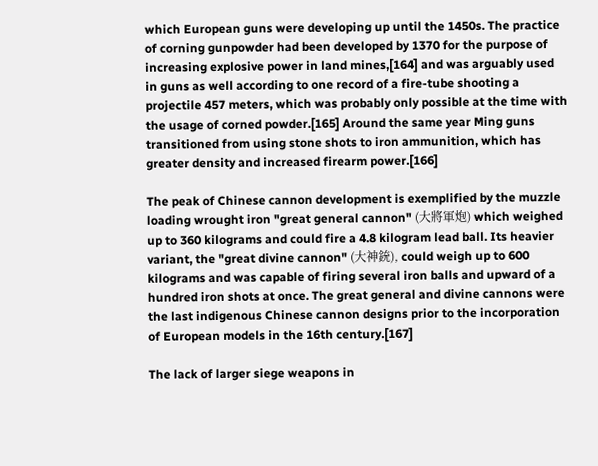which European guns were developing up until the 1450s. The practice of corning gunpowder had been developed by 1370 for the purpose of increasing explosive power in land mines,[164] and was arguably used in guns as well according to one record of a fire-tube shooting a projectile 457 meters, which was probably only possible at the time with the usage of corned powder.[165] Around the same year Ming guns transitioned from using stone shots to iron ammunition, which has greater density and increased firearm power.[166]

The peak of Chinese cannon development is exemplified by the muzzle loading wrought iron "great general cannon" (大將軍炮) which weighed up to 360 kilograms and could fire a 4.8 kilogram lead ball. Its heavier variant, the "great divine cannon" (大神銃), could weigh up to 600 kilograms and was capable of firing several iron balls and upward of a hundred iron shots at once. The great general and divine cannons were the last indigenous Chinese cannon designs prior to the incorporation of European models in the 16th century.[167]

The lack of larger siege weapons in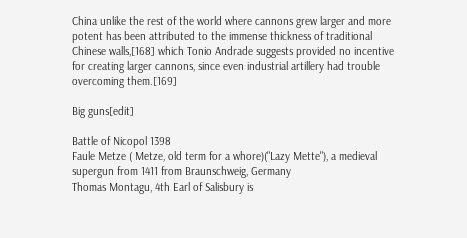China unlike the rest of the world where cannons grew larger and more potent has been attributed to the immense thickness of traditional Chinese walls,[168] which Tonio Andrade suggests provided no incentive for creating larger cannons, since even industrial artillery had trouble overcoming them.[169]

Big guns[edit]

Battle of Nicopol 1398
Faule Metze ( Metze, old term for a whore)("Lazy Mette"), a medieval supergun from 1411 from Braunschweig, Germany
Thomas Montagu, 4th Earl of Salisbury is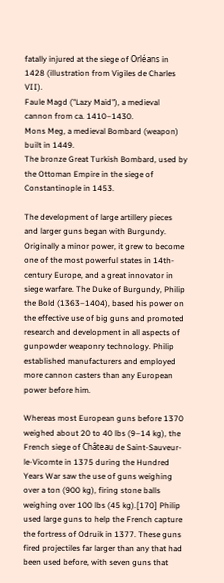fatally injured at the siege of Orléans in 1428 (illustration from Vigiles de Charles VII).
Faule Magd ("Lazy Maid"), a medieval cannon from ca. 1410–1430.
Mons Meg, a medieval Bombard (weapon) built in 1449.
The bronze Great Turkish Bombard, used by the Ottoman Empire in the siege of Constantinople in 1453.

The development of large artillery pieces and larger guns began with Burgundy. Originally a minor power, it grew to become one of the most powerful states in 14th-century Europe, and a great innovator in siege warfare. The Duke of Burgundy, Philip the Bold (1363–1404), based his power on the effective use of big guns and promoted research and development in all aspects of gunpowder weaponry technology. Philip established manufacturers and employed more cannon casters than any European power before him.

Whereas most European guns before 1370 weighed about 20 to 40 lbs (9–14 kg), the French siege of Château de Saint-Sauveur-le-Vicomte in 1375 during the Hundred Years War saw the use of guns weighing over a ton (900 kg), firing stone balls weighing over 100 lbs (45 kg).[170] Philip used large guns to help the French capture the fortress of Odruik in 1377. These guns fired projectiles far larger than any that had been used before, with seven guns that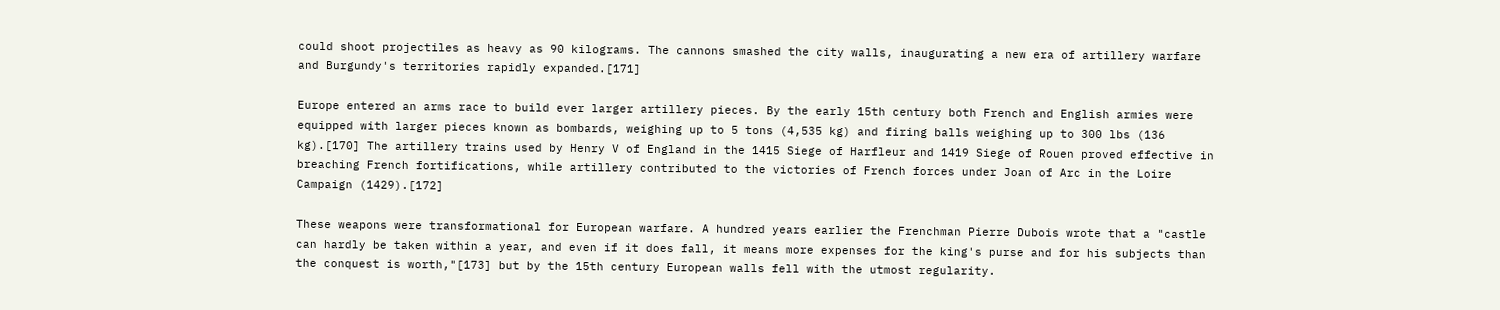could shoot projectiles as heavy as 90 kilograms. The cannons smashed the city walls, inaugurating a new era of artillery warfare and Burgundy's territories rapidly expanded.[171]

Europe entered an arms race to build ever larger artillery pieces. By the early 15th century both French and English armies were equipped with larger pieces known as bombards, weighing up to 5 tons (4,535 kg) and firing balls weighing up to 300 lbs (136 kg).[170] The artillery trains used by Henry V of England in the 1415 Siege of Harfleur and 1419 Siege of Rouen proved effective in breaching French fortifications, while artillery contributed to the victories of French forces under Joan of Arc in the Loire Campaign (1429).[172]

These weapons were transformational for European warfare. A hundred years earlier the Frenchman Pierre Dubois wrote that a "castle can hardly be taken within a year, and even if it does fall, it means more expenses for the king's purse and for his subjects than the conquest is worth,"[173] but by the 15th century European walls fell with the utmost regularity.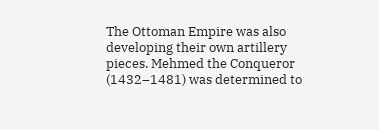The Ottoman Empire was also developing their own artillery pieces. Mehmed the Conqueror (1432–1481) was determined to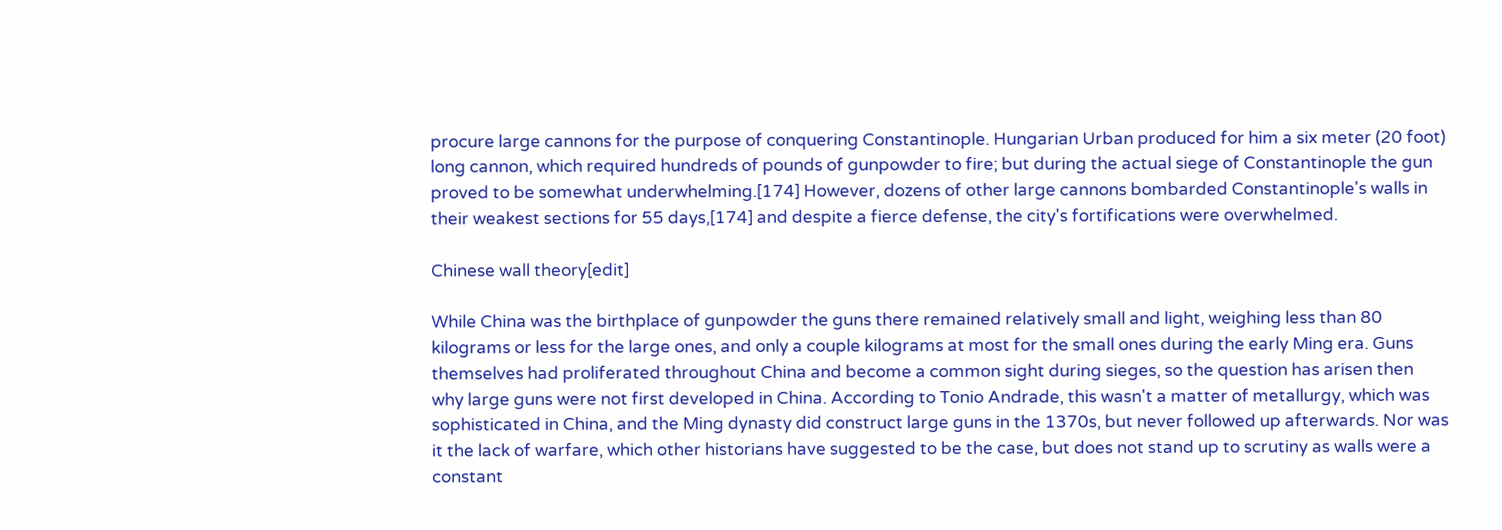procure large cannons for the purpose of conquering Constantinople. Hungarian Urban produced for him a six meter (20 foot) long cannon, which required hundreds of pounds of gunpowder to fire; but during the actual siege of Constantinople the gun proved to be somewhat underwhelming.[174] However, dozens of other large cannons bombarded Constantinople's walls in their weakest sections for 55 days,[174] and despite a fierce defense, the city's fortifications were overwhelmed.

Chinese wall theory[edit]

While China was the birthplace of gunpowder the guns there remained relatively small and light, weighing less than 80 kilograms or less for the large ones, and only a couple kilograms at most for the small ones during the early Ming era. Guns themselves had proliferated throughout China and become a common sight during sieges, so the question has arisen then why large guns were not first developed in China. According to Tonio Andrade, this wasn't a matter of metallurgy, which was sophisticated in China, and the Ming dynasty did construct large guns in the 1370s, but never followed up afterwards. Nor was it the lack of warfare, which other historians have suggested to be the case, but does not stand up to scrutiny as walls were a constant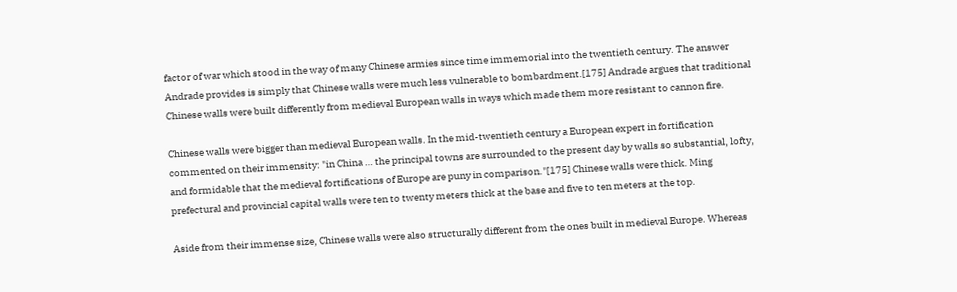factor of war which stood in the way of many Chinese armies since time immemorial into the twentieth century. The answer Andrade provides is simply that Chinese walls were much less vulnerable to bombardment.[175] Andrade argues that traditional Chinese walls were built differently from medieval European walls in ways which made them more resistant to cannon fire.

Chinese walls were bigger than medieval European walls. In the mid-twentieth century a European expert in fortification commented on their immensity: "in China … the principal towns are surrounded to the present day by walls so substantial, lofty, and formidable that the medieval fortifications of Europe are puny in comparison."[175] Chinese walls were thick. Ming prefectural and provincial capital walls were ten to twenty meters thick at the base and five to ten meters at the top.

Aside from their immense size, Chinese walls were also structurally different from the ones built in medieval Europe. Whereas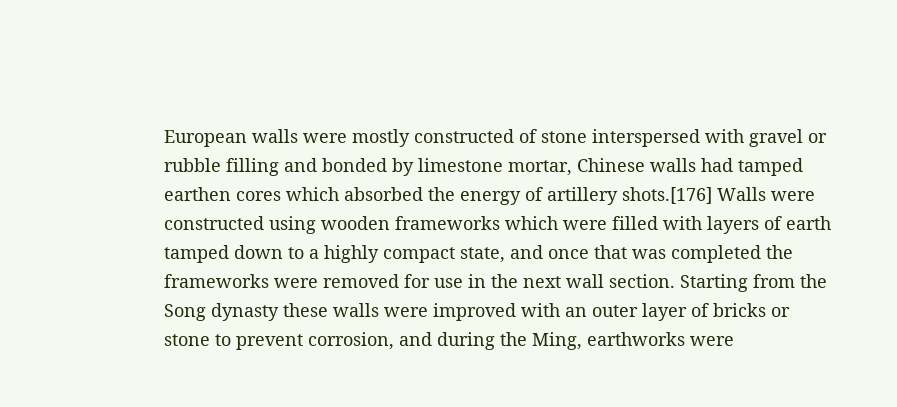European walls were mostly constructed of stone interspersed with gravel or rubble filling and bonded by limestone mortar, Chinese walls had tamped earthen cores which absorbed the energy of artillery shots.[176] Walls were constructed using wooden frameworks which were filled with layers of earth tamped down to a highly compact state, and once that was completed the frameworks were removed for use in the next wall section. Starting from the Song dynasty these walls were improved with an outer layer of bricks or stone to prevent corrosion, and during the Ming, earthworks were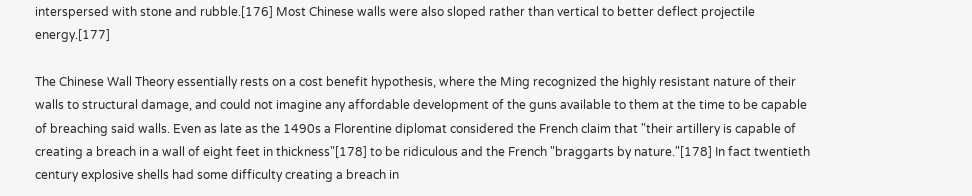interspersed with stone and rubble.[176] Most Chinese walls were also sloped rather than vertical to better deflect projectile energy.[177]

The Chinese Wall Theory essentially rests on a cost benefit hypothesis, where the Ming recognized the highly resistant nature of their walls to structural damage, and could not imagine any affordable development of the guns available to them at the time to be capable of breaching said walls. Even as late as the 1490s a Florentine diplomat considered the French claim that "their artillery is capable of creating a breach in a wall of eight feet in thickness"[178] to be ridiculous and the French "braggarts by nature."[178] In fact twentieth century explosive shells had some difficulty creating a breach in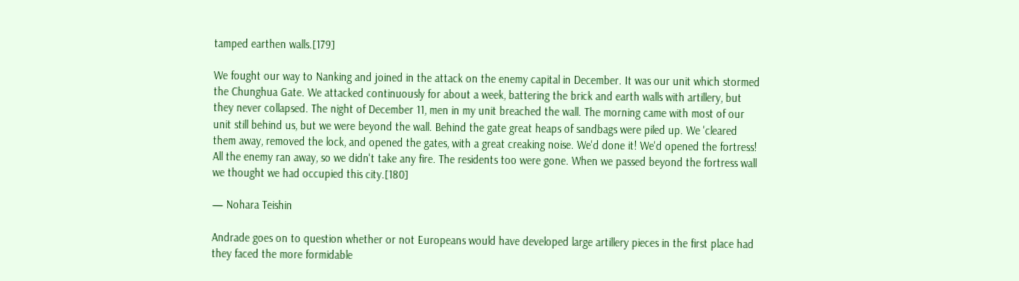tamped earthen walls.[179]

We fought our way to Nanking and joined in the attack on the enemy capital in December. It was our unit which stormed the Chunghua Gate. We attacked continuously for about a week, battering the brick and earth walls with artillery, but they never collapsed. The night of December 11, men in my unit breached the wall. The morning came with most of our unit still behind us, but we were beyond the wall. Behind the gate great heaps of sandbags were piled up. We 'cleared them away, removed the lock, and opened the gates, with a great creaking noise. We'd done it! We'd opened the fortress! All the enemy ran away, so we didn't take any fire. The residents too were gone. When we passed beyond the fortress wall we thought we had occupied this city.[180]

— Nohara Teishin

Andrade goes on to question whether or not Europeans would have developed large artillery pieces in the first place had they faced the more formidable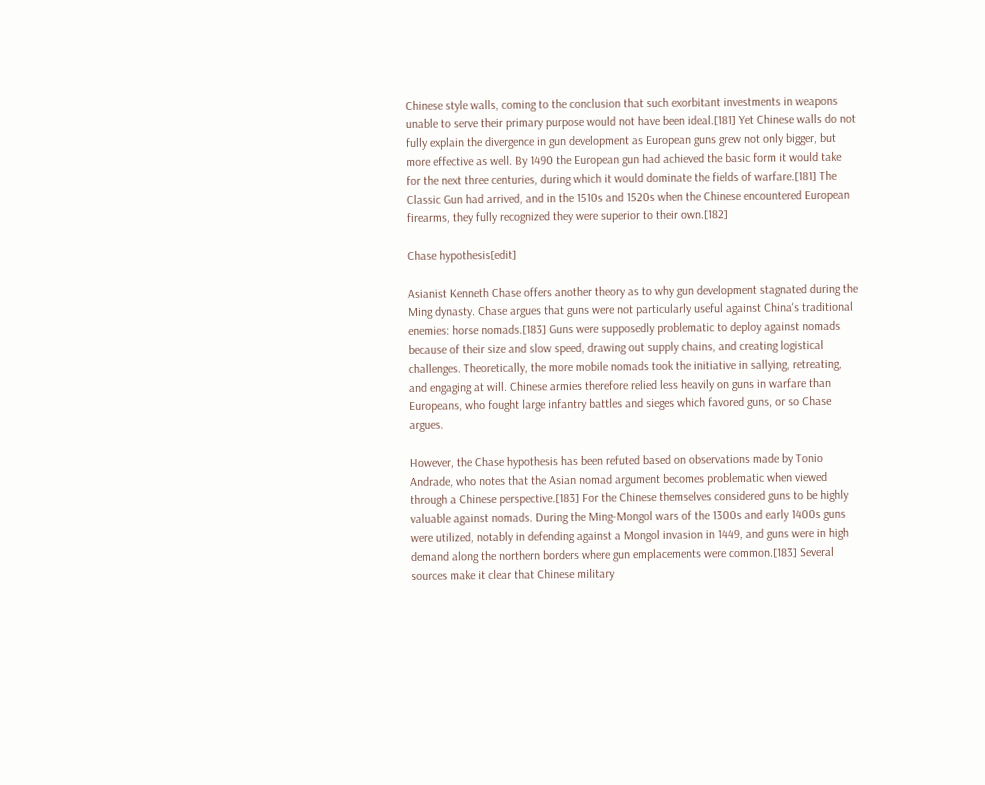Chinese style walls, coming to the conclusion that such exorbitant investments in weapons unable to serve their primary purpose would not have been ideal.[181] Yet Chinese walls do not fully explain the divergence in gun development as European guns grew not only bigger, but more effective as well. By 1490 the European gun had achieved the basic form it would take for the next three centuries, during which it would dominate the fields of warfare.[181] The Classic Gun had arrived, and in the 1510s and 1520s when the Chinese encountered European firearms, they fully recognized they were superior to their own.[182]

Chase hypothesis[edit]

Asianist Kenneth Chase offers another theory as to why gun development stagnated during the Ming dynasty. Chase argues that guns were not particularly useful against China's traditional enemies: horse nomads.[183] Guns were supposedly problematic to deploy against nomads because of their size and slow speed, drawing out supply chains, and creating logistical challenges. Theoretically, the more mobile nomads took the initiative in sallying, retreating, and engaging at will. Chinese armies therefore relied less heavily on guns in warfare than Europeans, who fought large infantry battles and sieges which favored guns, or so Chase argues.

However, the Chase hypothesis has been refuted based on observations made by Tonio Andrade, who notes that the Asian nomad argument becomes problematic when viewed through a Chinese perspective.[183] For the Chinese themselves considered guns to be highly valuable against nomads. During the Ming-Mongol wars of the 1300s and early 1400s guns were utilized, notably in defending against a Mongol invasion in 1449, and guns were in high demand along the northern borders where gun emplacements were common.[183] Several sources make it clear that Chinese military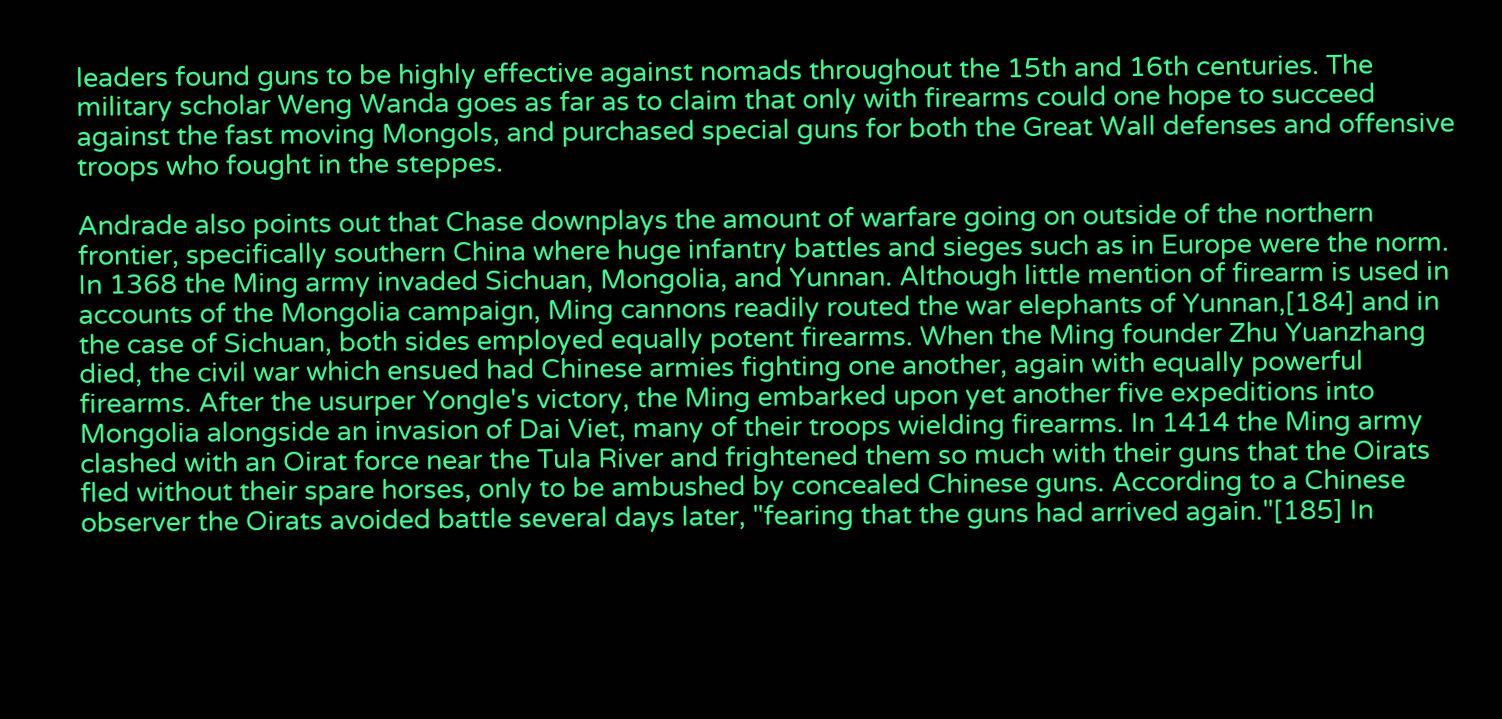leaders found guns to be highly effective against nomads throughout the 15th and 16th centuries. The military scholar Weng Wanda goes as far as to claim that only with firearms could one hope to succeed against the fast moving Mongols, and purchased special guns for both the Great Wall defenses and offensive troops who fought in the steppes.

Andrade also points out that Chase downplays the amount of warfare going on outside of the northern frontier, specifically southern China where huge infantry battles and sieges such as in Europe were the norm. In 1368 the Ming army invaded Sichuan, Mongolia, and Yunnan. Although little mention of firearm is used in accounts of the Mongolia campaign, Ming cannons readily routed the war elephants of Yunnan,[184] and in the case of Sichuan, both sides employed equally potent firearms. When the Ming founder Zhu Yuanzhang died, the civil war which ensued had Chinese armies fighting one another, again with equally powerful firearms. After the usurper Yongle's victory, the Ming embarked upon yet another five expeditions into Mongolia alongside an invasion of Dai Viet, many of their troops wielding firearms. In 1414 the Ming army clashed with an Oirat force near the Tula River and frightened them so much with their guns that the Oirats fled without their spare horses, only to be ambushed by concealed Chinese guns. According to a Chinese observer the Oirats avoided battle several days later, "fearing that the guns had arrived again."[185] In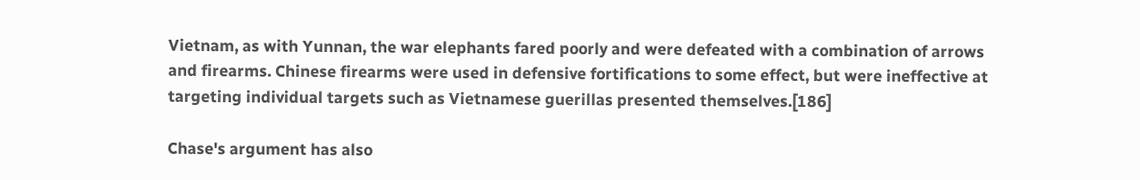Vietnam, as with Yunnan, the war elephants fared poorly and were defeated with a combination of arrows and firearms. Chinese firearms were used in defensive fortifications to some effect, but were ineffective at targeting individual targets such as Vietnamese guerillas presented themselves.[186]

Chase's argument has also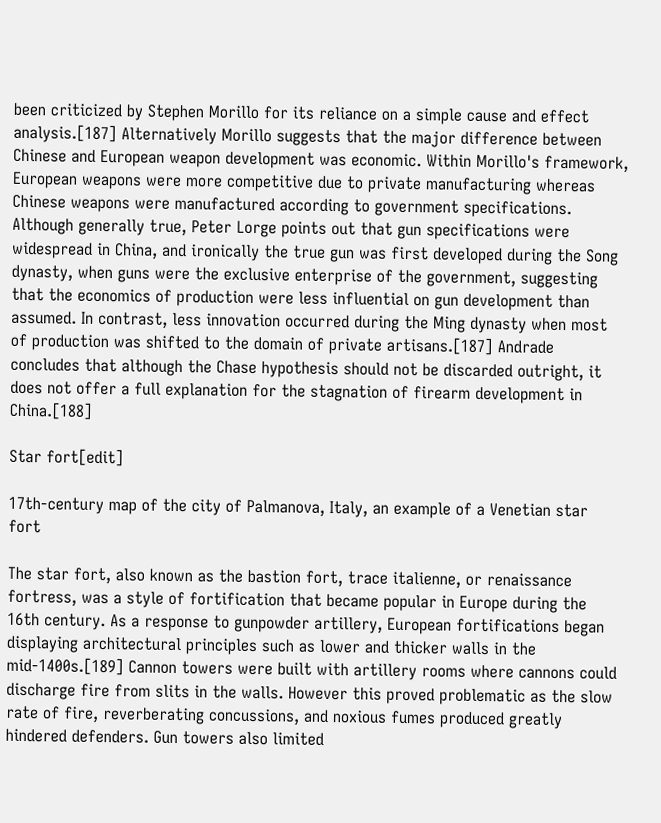been criticized by Stephen Morillo for its reliance on a simple cause and effect analysis.[187] Alternatively Morillo suggests that the major difference between Chinese and European weapon development was economic. Within Morillo's framework, European weapons were more competitive due to private manufacturing whereas Chinese weapons were manufactured according to government specifications. Although generally true, Peter Lorge points out that gun specifications were widespread in China, and ironically the true gun was first developed during the Song dynasty, when guns were the exclusive enterprise of the government, suggesting that the economics of production were less influential on gun development than assumed. In contrast, less innovation occurred during the Ming dynasty when most of production was shifted to the domain of private artisans.[187] Andrade concludes that although the Chase hypothesis should not be discarded outright, it does not offer a full explanation for the stagnation of firearm development in China.[188]

Star fort[edit]

17th-century map of the city of Palmanova, Italy, an example of a Venetian star fort

The star fort, also known as the bastion fort, trace italienne, or renaissance fortress, was a style of fortification that became popular in Europe during the 16th century. As a response to gunpowder artillery, European fortifications began displaying architectural principles such as lower and thicker walls in the mid-1400s.[189] Cannon towers were built with artillery rooms where cannons could discharge fire from slits in the walls. However this proved problematic as the slow rate of fire, reverberating concussions, and noxious fumes produced greatly hindered defenders. Gun towers also limited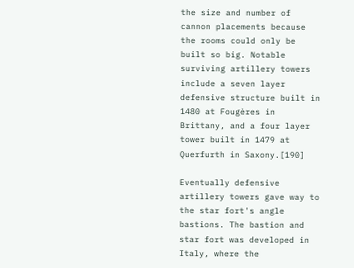the size and number of cannon placements because the rooms could only be built so big. Notable surviving artillery towers include a seven layer defensive structure built in 1480 at Fougères in Brittany, and a four layer tower built in 1479 at Querfurth in Saxony.[190]

Eventually defensive artillery towers gave way to the star fort's angle bastions. The bastion and star fort was developed in Italy, where the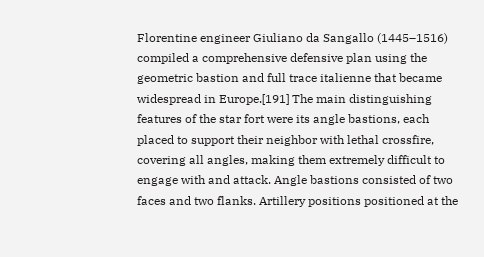Florentine engineer Giuliano da Sangallo (1445–1516) compiled a comprehensive defensive plan using the geometric bastion and full trace italienne that became widespread in Europe.[191] The main distinguishing features of the star fort were its angle bastions, each placed to support their neighbor with lethal crossfire, covering all angles, making them extremely difficult to engage with and attack. Angle bastions consisted of two faces and two flanks. Artillery positions positioned at the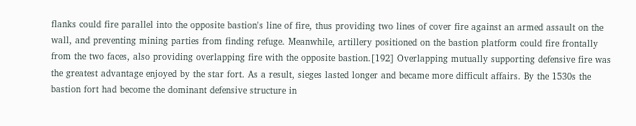flanks could fire parallel into the opposite bastion's line of fire, thus providing two lines of cover fire against an armed assault on the wall, and preventing mining parties from finding refuge. Meanwhile, artillery positioned on the bastion platform could fire frontally from the two faces, also providing overlapping fire with the opposite bastion.[192] Overlapping mutually supporting defensive fire was the greatest advantage enjoyed by the star fort. As a result, sieges lasted longer and became more difficult affairs. By the 1530s the bastion fort had become the dominant defensive structure in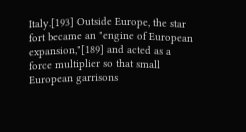Italy.[193] Outside Europe, the star fort became an "engine of European expansion,"[189] and acted as a force multiplier so that small European garrisons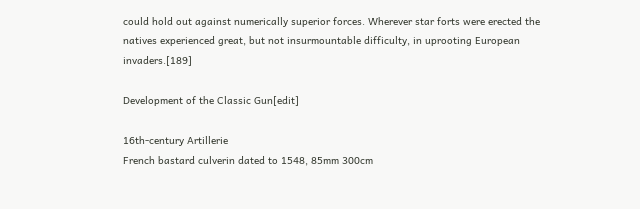could hold out against numerically superior forces. Wherever star forts were erected the natives experienced great, but not insurmountable difficulty, in uprooting European invaders.[189]

Development of the Classic Gun[edit]

16th-century Artillerie
French bastard culverin dated to 1548, 85mm 300cm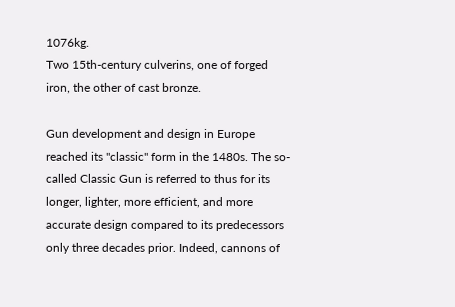1076kg.
Two 15th-century culverins, one of forged iron, the other of cast bronze.

Gun development and design in Europe reached its "classic" form in the 1480s. The so-called Classic Gun is referred to thus for its longer, lighter, more efficient, and more accurate design compared to its predecessors only three decades prior. Indeed, cannons of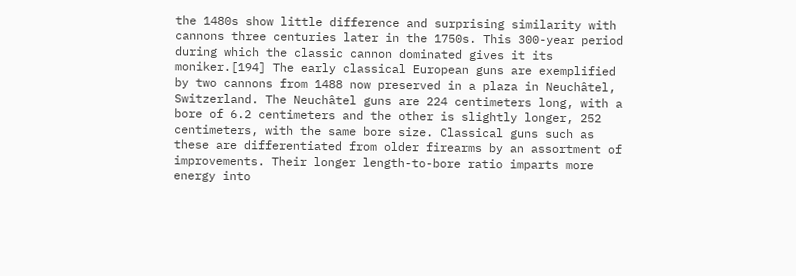the 1480s show little difference and surprising similarity with cannons three centuries later in the 1750s. This 300-year period during which the classic cannon dominated gives it its moniker.[194] The early classical European guns are exemplified by two cannons from 1488 now preserved in a plaza in Neuchâtel, Switzerland. The Neuchâtel guns are 224 centimeters long, with a bore of 6.2 centimeters and the other is slightly longer, 252 centimeters, with the same bore size. Classical guns such as these are differentiated from older firearms by an assortment of improvements. Their longer length-to-bore ratio imparts more energy into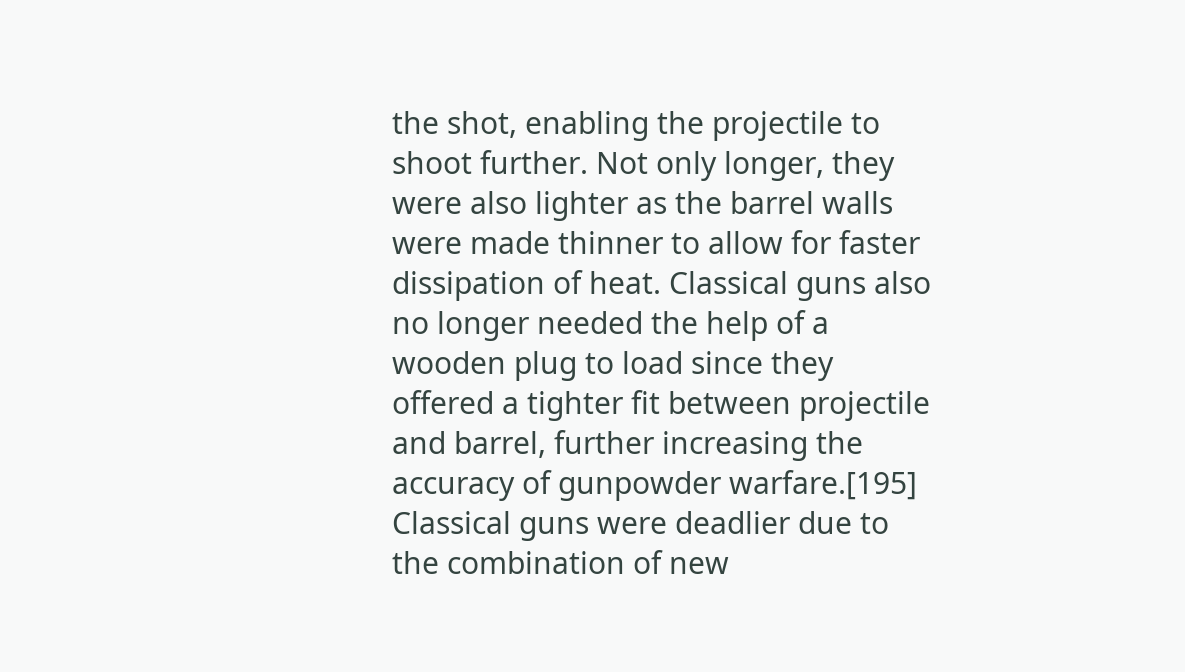the shot, enabling the projectile to shoot further. Not only longer, they were also lighter as the barrel walls were made thinner to allow for faster dissipation of heat. Classical guns also no longer needed the help of a wooden plug to load since they offered a tighter fit between projectile and barrel, further increasing the accuracy of gunpowder warfare.[195] Classical guns were deadlier due to the combination of new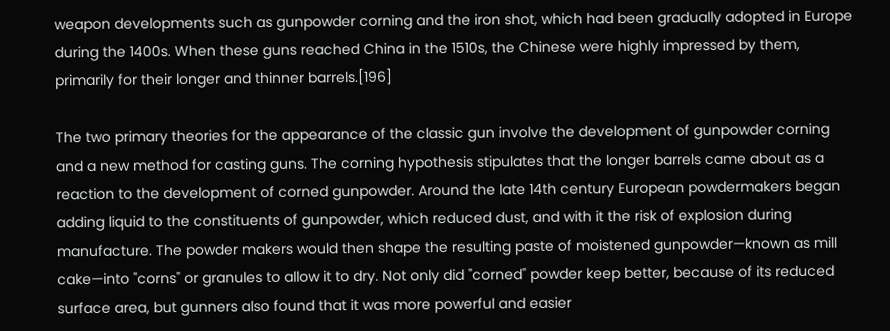weapon developments such as gunpowder corning and the iron shot, which had been gradually adopted in Europe during the 1400s. When these guns reached China in the 1510s, the Chinese were highly impressed by them, primarily for their longer and thinner barrels.[196]

The two primary theories for the appearance of the classic gun involve the development of gunpowder corning and a new method for casting guns. The corning hypothesis stipulates that the longer barrels came about as a reaction to the development of corned gunpowder. Around the late 14th century European powdermakers began adding liquid to the constituents of gunpowder, which reduced dust, and with it the risk of explosion during manufacture. The powder makers would then shape the resulting paste of moistened gunpowder—known as mill cake—into "corns" or granules to allow it to dry. Not only did "corned" powder keep better, because of its reduced surface area, but gunners also found that it was more powerful and easier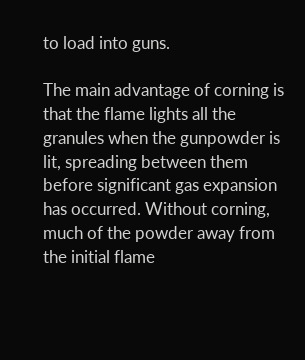to load into guns.

The main advantage of corning is that the flame lights all the granules when the gunpowder is lit, spreading between them before significant gas expansion has occurred. Without corning, much of the powder away from the initial flame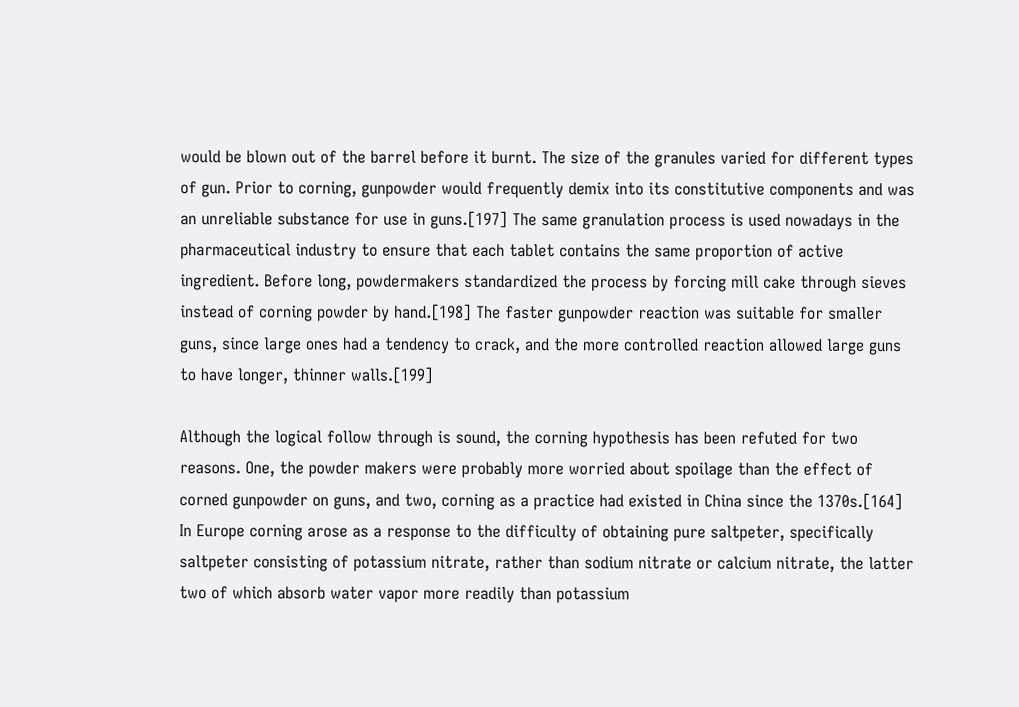would be blown out of the barrel before it burnt. The size of the granules varied for different types of gun. Prior to corning, gunpowder would frequently demix into its constitutive components and was an unreliable substance for use in guns.[197] The same granulation process is used nowadays in the pharmaceutical industry to ensure that each tablet contains the same proportion of active ingredient. Before long, powdermakers standardized the process by forcing mill cake through sieves instead of corning powder by hand.[198] The faster gunpowder reaction was suitable for smaller guns, since large ones had a tendency to crack, and the more controlled reaction allowed large guns to have longer, thinner walls.[199]

Although the logical follow through is sound, the corning hypothesis has been refuted for two reasons. One, the powder makers were probably more worried about spoilage than the effect of corned gunpowder on guns, and two, corning as a practice had existed in China since the 1370s.[164] In Europe corning arose as a response to the difficulty of obtaining pure saltpeter, specifically saltpeter consisting of potassium nitrate, rather than sodium nitrate or calcium nitrate, the latter two of which absorb water vapor more readily than potassium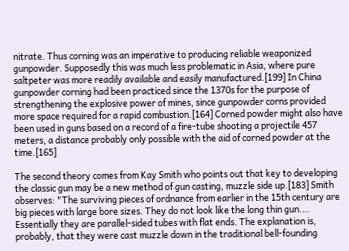nitrate. Thus corning was an imperative to producing reliable weaponized gunpowder. Supposedly this was much less problematic in Asia, where pure saltpeter was more readily available and easily manufactured.[199] In China gunpowder corning had been practiced since the 1370s for the purpose of strengthening the explosive power of mines, since gunpowder corns provided more space required for a rapid combustion.[164] Corned powder might also have been used in guns based on a record of a fire-tube shooting a projectile 457 meters, a distance probably only possible with the aid of corned powder at the time.[165]

The second theory comes from Kay Smith who points out that key to developing the classic gun may be a new method of gun casting, muzzle side up.[183] Smith observes: "The surviving pieces of ordnance from earlier in the 15th century are big pieces with large bore sizes. They do not look like the long thin gun.… Essentially they are parallel-sided tubes with flat ends. The explanation is, probably, that they were cast muzzle down in the traditional bell-founding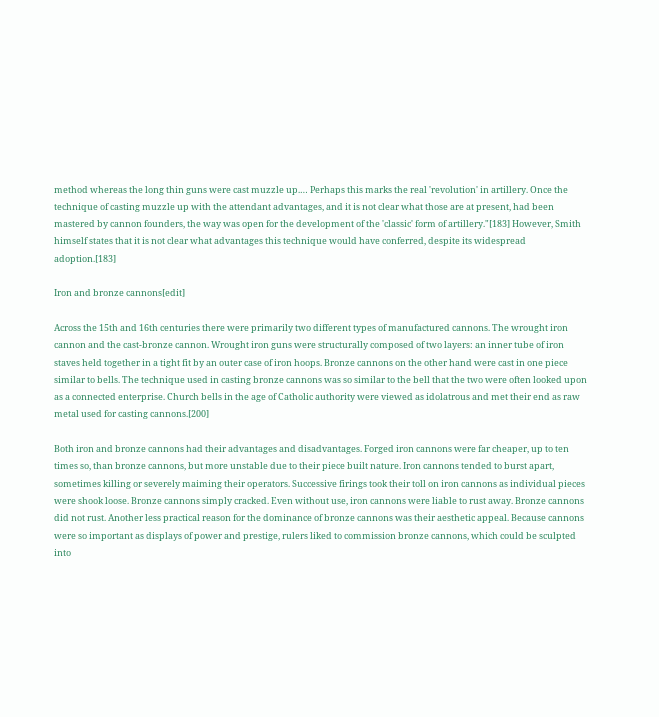method whereas the long thin guns were cast muzzle up.… Perhaps this marks the real 'revolution' in artillery. Once the technique of casting muzzle up with the attendant advantages, and it is not clear what those are at present, had been mastered by cannon founders, the way was open for the development of the 'classic' form of artillery."[183] However, Smith himself states that it is not clear what advantages this technique would have conferred, despite its widespread adoption.[183]

Iron and bronze cannons[edit]

Across the 15th and 16th centuries there were primarily two different types of manufactured cannons. The wrought iron cannon and the cast-bronze cannon. Wrought iron guns were structurally composed of two layers: an inner tube of iron staves held together in a tight fit by an outer case of iron hoops. Bronze cannons on the other hand were cast in one piece similar to bells. The technique used in casting bronze cannons was so similar to the bell that the two were often looked upon as a connected enterprise. Church bells in the age of Catholic authority were viewed as idolatrous and met their end as raw metal used for casting cannons.[200]

Both iron and bronze cannons had their advantages and disadvantages. Forged iron cannons were far cheaper, up to ten times so, than bronze cannons, but more unstable due to their piece built nature. Iron cannons tended to burst apart, sometimes killing or severely maiming their operators. Successive firings took their toll on iron cannons as individual pieces were shook loose. Bronze cannons simply cracked. Even without use, iron cannons were liable to rust away. Bronze cannons did not rust. Another less practical reason for the dominance of bronze cannons was their aesthetic appeal. Because cannons were so important as displays of power and prestige, rulers liked to commission bronze cannons, which could be sculpted into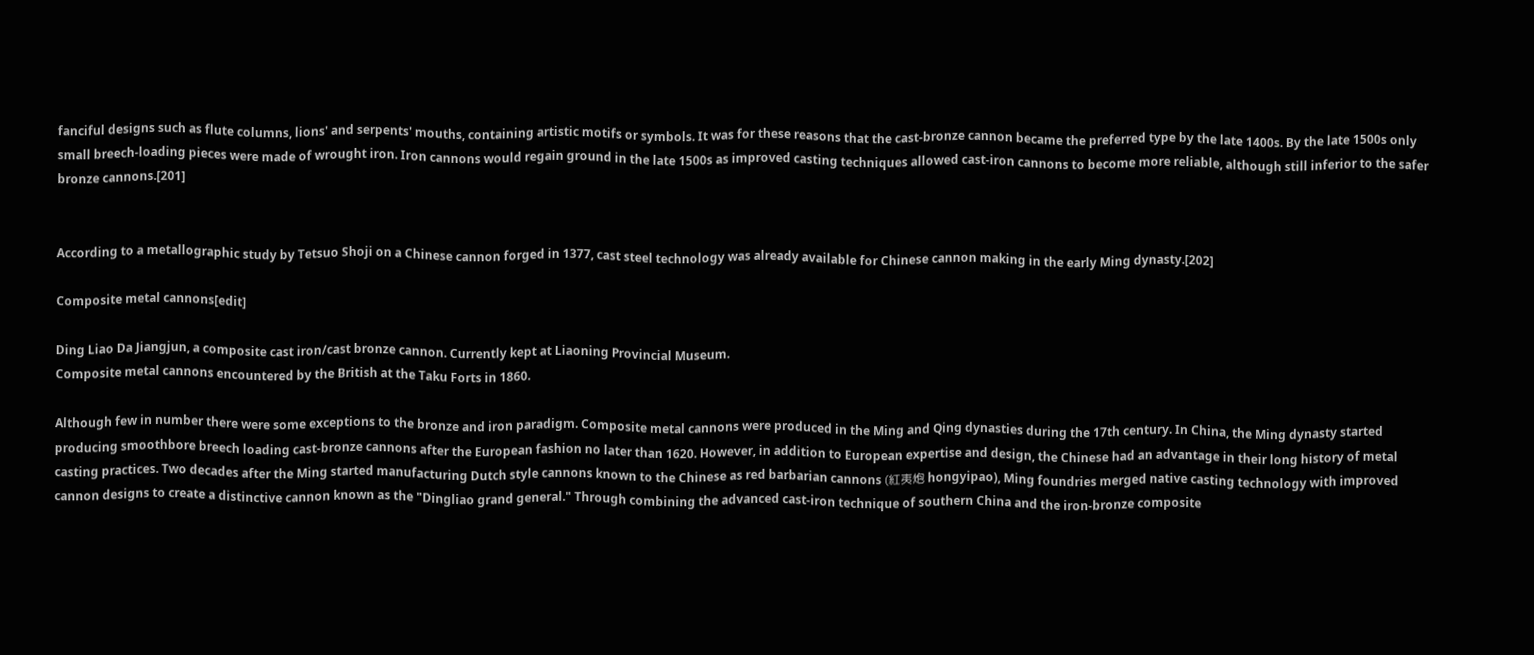fanciful designs such as flute columns, lions' and serpents' mouths, containing artistic motifs or symbols. It was for these reasons that the cast-bronze cannon became the preferred type by the late 1400s. By the late 1500s only small breech-loading pieces were made of wrought iron. Iron cannons would regain ground in the late 1500s as improved casting techniques allowed cast-iron cannons to become more reliable, although still inferior to the safer bronze cannons.[201]


According to a metallographic study by Tetsuo Shoji on a Chinese cannon forged in 1377, cast steel technology was already available for Chinese cannon making in the early Ming dynasty.[202]

Composite metal cannons[edit]

Ding Liao Da Jiangjun, a composite cast iron/cast bronze cannon. Currently kept at Liaoning Provincial Museum.
Composite metal cannons encountered by the British at the Taku Forts in 1860.

Although few in number there were some exceptions to the bronze and iron paradigm. Composite metal cannons were produced in the Ming and Qing dynasties during the 17th century. In China, the Ming dynasty started producing smoothbore breech loading cast-bronze cannons after the European fashion no later than 1620. However, in addition to European expertise and design, the Chinese had an advantage in their long history of metal casting practices. Two decades after the Ming started manufacturing Dutch style cannons known to the Chinese as red barbarian cannons (紅夷炮 hongyipao), Ming foundries merged native casting technology with improved cannon designs to create a distinctive cannon known as the "Dingliao grand general." Through combining the advanced cast-iron technique of southern China and the iron-bronze composite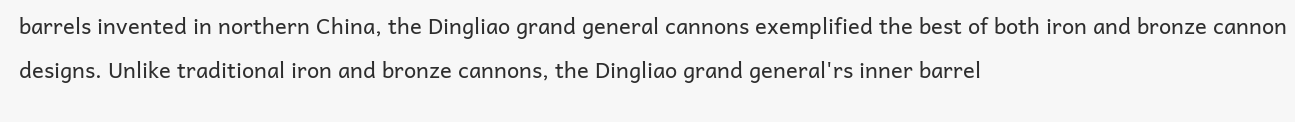barrels invented in northern China, the Dingliao grand general cannons exemplified the best of both iron and bronze cannon designs. Unlike traditional iron and bronze cannons, the Dingliao grand general'rs inner barrel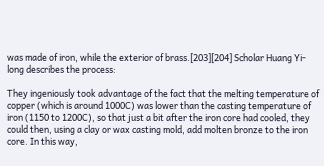was made of iron, while the exterior of brass.[203][204] Scholar Huang Yi-long describes the process:

They ingeniously took advantage of the fact that the melting temperature of copper (which is around 1000C) was lower than the casting temperature of iron (1150 to 1200C), so that just a bit after the iron core had cooled, they could then, using a clay or wax casting mold, add molten bronze to the iron core. In this way,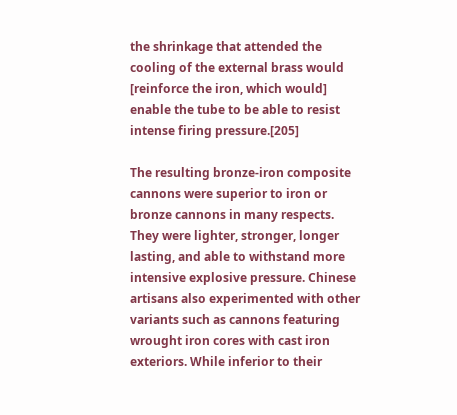the shrinkage that attended the cooling of the external brass would [reinforce the iron, which would] enable the tube to be able to resist intense firing pressure.[205]

The resulting bronze-iron composite cannons were superior to iron or bronze cannons in many respects. They were lighter, stronger, longer lasting, and able to withstand more intensive explosive pressure. Chinese artisans also experimented with other variants such as cannons featuring wrought iron cores with cast iron exteriors. While inferior to their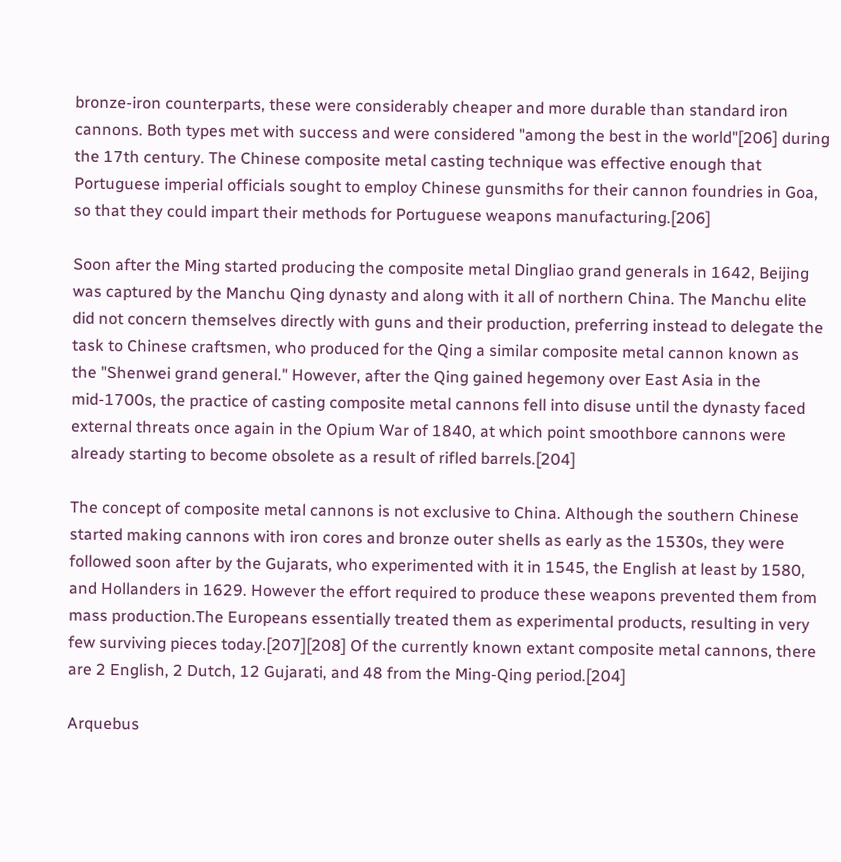bronze-iron counterparts, these were considerably cheaper and more durable than standard iron cannons. Both types met with success and were considered "among the best in the world"[206] during the 17th century. The Chinese composite metal casting technique was effective enough that Portuguese imperial officials sought to employ Chinese gunsmiths for their cannon foundries in Goa, so that they could impart their methods for Portuguese weapons manufacturing.[206]

Soon after the Ming started producing the composite metal Dingliao grand generals in 1642, Beijing was captured by the Manchu Qing dynasty and along with it all of northern China. The Manchu elite did not concern themselves directly with guns and their production, preferring instead to delegate the task to Chinese craftsmen, who produced for the Qing a similar composite metal cannon known as the "Shenwei grand general." However, after the Qing gained hegemony over East Asia in the mid-1700s, the practice of casting composite metal cannons fell into disuse until the dynasty faced external threats once again in the Opium War of 1840, at which point smoothbore cannons were already starting to become obsolete as a result of rifled barrels.[204]

The concept of composite metal cannons is not exclusive to China. Although the southern Chinese started making cannons with iron cores and bronze outer shells as early as the 1530s, they were followed soon after by the Gujarats, who experimented with it in 1545, the English at least by 1580, and Hollanders in 1629. However the effort required to produce these weapons prevented them from mass production.The Europeans essentially treated them as experimental products, resulting in very few surviving pieces today.[207][208] Of the currently known extant composite metal cannons, there are 2 English, 2 Dutch, 12 Gujarati, and 48 from the Ming-Qing period.[204]

Arquebus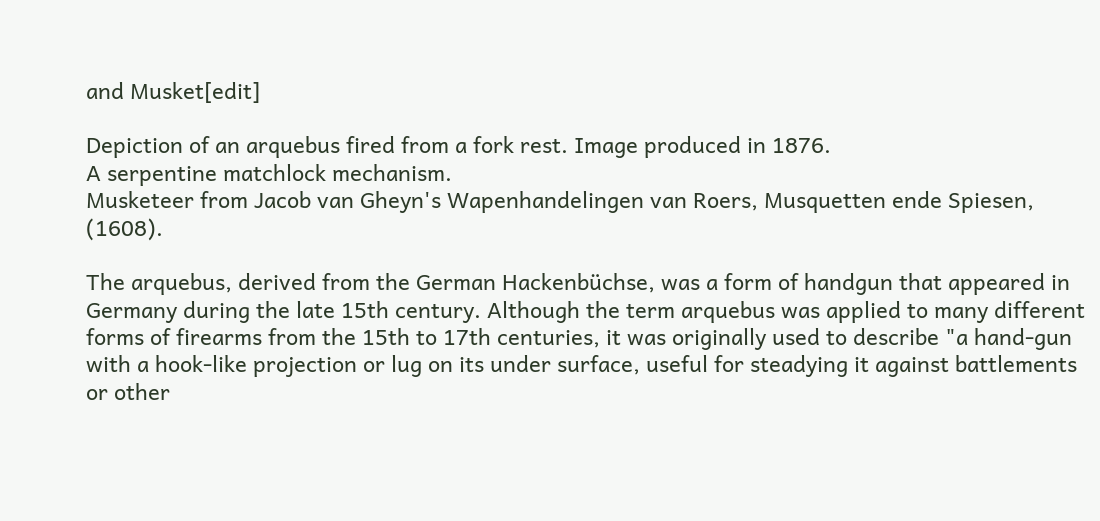and Musket[edit]

Depiction of an arquebus fired from a fork rest. Image produced in 1876.
A serpentine matchlock mechanism.
Musketeer from Jacob van Gheyn's Wapenhandelingen van Roers, Musquetten ende Spiesen, (1608).

The arquebus, derived from the German Hackenbüchse, was a form of handgun that appeared in Germany during the late 15th century. Although the term arquebus was applied to many different forms of firearms from the 15th to 17th centuries, it was originally used to describe "a hand-gun with a hook-like projection or lug on its under surface, useful for steadying it against battlements or other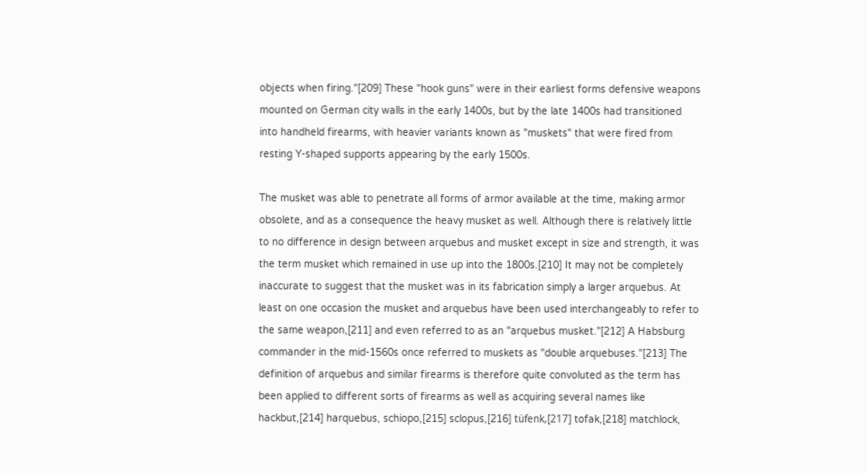objects when firing."[209] These "hook guns" were in their earliest forms defensive weapons mounted on German city walls in the early 1400s, but by the late 1400s had transitioned into handheld firearms, with heavier variants known as "muskets" that were fired from resting Y-shaped supports appearing by the early 1500s.

The musket was able to penetrate all forms of armor available at the time, making armor obsolete, and as a consequence the heavy musket as well. Although there is relatively little to no difference in design between arquebus and musket except in size and strength, it was the term musket which remained in use up into the 1800s.[210] It may not be completely inaccurate to suggest that the musket was in its fabrication simply a larger arquebus. At least on one occasion the musket and arquebus have been used interchangeably to refer to the same weapon,[211] and even referred to as an "arquebus musket."[212] A Habsburg commander in the mid-1560s once referred to muskets as "double arquebuses."[213] The definition of arquebus and similar firearms is therefore quite convoluted as the term has been applied to different sorts of firearms as well as acquiring several names like hackbut,[214] harquebus, schiopo,[215] sclopus,[216] tüfenk,[217] tofak,[218] matchlock,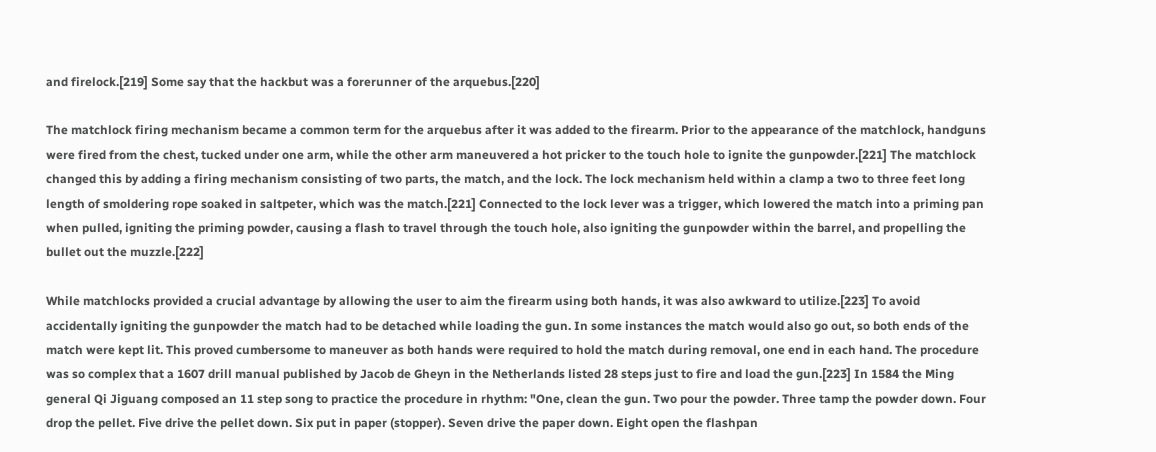and firelock.[219] Some say that the hackbut was a forerunner of the arquebus.[220]

The matchlock firing mechanism became a common term for the arquebus after it was added to the firearm. Prior to the appearance of the matchlock, handguns were fired from the chest, tucked under one arm, while the other arm maneuvered a hot pricker to the touch hole to ignite the gunpowder.[221] The matchlock changed this by adding a firing mechanism consisting of two parts, the match, and the lock. The lock mechanism held within a clamp a two to three feet long length of smoldering rope soaked in saltpeter, which was the match.[221] Connected to the lock lever was a trigger, which lowered the match into a priming pan when pulled, igniting the priming powder, causing a flash to travel through the touch hole, also igniting the gunpowder within the barrel, and propelling the bullet out the muzzle.[222]

While matchlocks provided a crucial advantage by allowing the user to aim the firearm using both hands, it was also awkward to utilize.[223] To avoid accidentally igniting the gunpowder the match had to be detached while loading the gun. In some instances the match would also go out, so both ends of the match were kept lit. This proved cumbersome to maneuver as both hands were required to hold the match during removal, one end in each hand. The procedure was so complex that a 1607 drill manual published by Jacob de Gheyn in the Netherlands listed 28 steps just to fire and load the gun.[223] In 1584 the Ming general Qi Jiguang composed an 11 step song to practice the procedure in rhythm: "One, clean the gun. Two pour the powder. Three tamp the powder down. Four drop the pellet. Five drive the pellet down. Six put in paper (stopper). Seven drive the paper down. Eight open the flashpan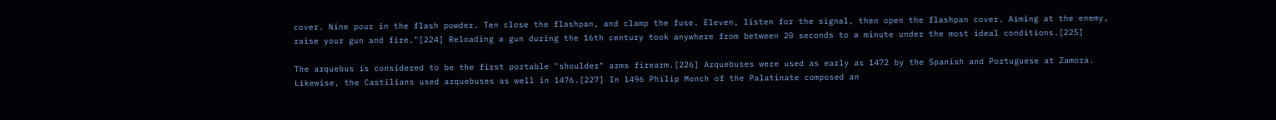cover. Nine pour in the flash powder. Ten close the flashpan, and clamp the fuse. Eleven, listen for the signal, then open the flashpan cover. Aiming at the enemy, raise your gun and fire."[224] Reloading a gun during the 16th century took anywhere from between 20 seconds to a minute under the most ideal conditions.[225]

The arquebus is considered to be the first portable "shoulder" arms firearm.[226] Arquebuses were used as early as 1472 by the Spanish and Portuguese at Zamora. Likewise, the Castilians used arquebuses as well in 1476.[227] In 1496 Philip Monch of the Palatinate composed an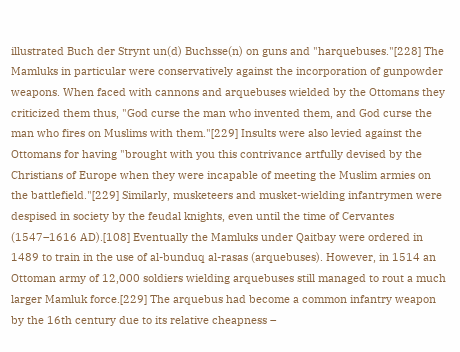illustrated Buch der Strynt un(d) Buchsse(n) on guns and "harquebuses."[228] The Mamluks in particular were conservatively against the incorporation of gunpowder weapons. When faced with cannons and arquebuses wielded by the Ottomans they criticized them thus, "God curse the man who invented them, and God curse the man who fires on Muslims with them."[229] Insults were also levied against the Ottomans for having "brought with you this contrivance artfully devised by the Christians of Europe when they were incapable of meeting the Muslim armies on the battlefield."[229] Similarly, musketeers and musket-wielding infantrymen were despised in society by the feudal knights, even until the time of Cervantes (1547–1616 AD).[108] Eventually the Mamluks under Qaitbay were ordered in 1489 to train in the use of al-bunduq al-rasas (arquebuses). However, in 1514 an Ottoman army of 12,000 soldiers wielding arquebuses still managed to rout a much larger Mamluk force.[229] The arquebus had become a common infantry weapon by the 16th century due to its relative cheapness –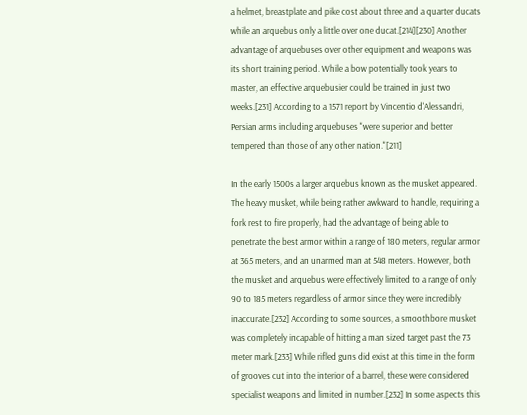a helmet, breastplate and pike cost about three and a quarter ducats while an arquebus only a little over one ducat.[214][230] Another advantage of arquebuses over other equipment and weapons was its short training period. While a bow potentially took years to master, an effective arquebusier could be trained in just two weeks.[231] According to a 1571 report by Vincentio d'Alessandri, Persian arms including arquebuses "were superior and better tempered than those of any other nation."[211]

In the early 1500s a larger arquebus known as the musket appeared. The heavy musket, while being rather awkward to handle, requiring a fork rest to fire properly, had the advantage of being able to penetrate the best armor within a range of 180 meters, regular armor at 365 meters, and an unarmed man at 548 meters. However, both the musket and arquebus were effectively limited to a range of only 90 to 185 meters regardless of armor since they were incredibly inaccurate.[232] According to some sources, a smoothbore musket was completely incapable of hitting a man sized target past the 73 meter mark.[233] While rifled guns did exist at this time in the form of grooves cut into the interior of a barrel, these were considered specialist weapons and limited in number.[232] In some aspects this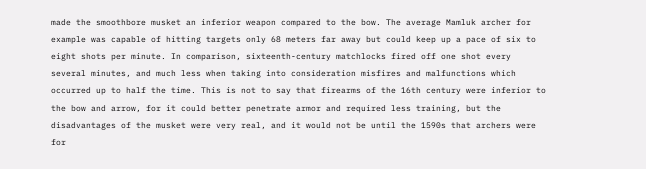made the smoothbore musket an inferior weapon compared to the bow. The average Mamluk archer for example was capable of hitting targets only 68 meters far away but could keep up a pace of six to eight shots per minute. In comparison, sixteenth-century matchlocks fired off one shot every several minutes, and much less when taking into consideration misfires and malfunctions which occurred up to half the time. This is not to say that firearms of the 16th century were inferior to the bow and arrow, for it could better penetrate armor and required less training, but the disadvantages of the musket were very real, and it would not be until the 1590s that archers were for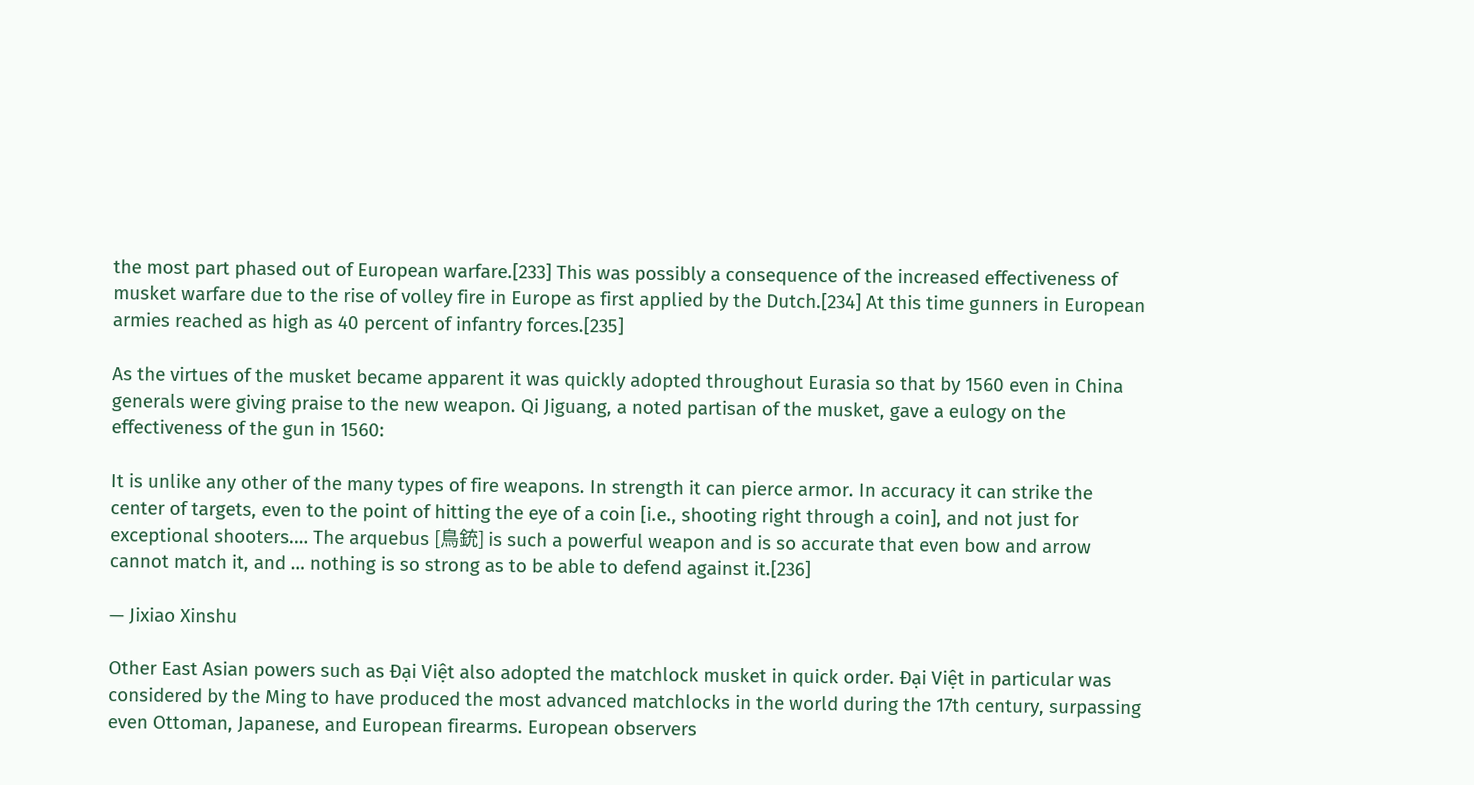the most part phased out of European warfare.[233] This was possibly a consequence of the increased effectiveness of musket warfare due to the rise of volley fire in Europe as first applied by the Dutch.[234] At this time gunners in European armies reached as high as 40 percent of infantry forces.[235]

As the virtues of the musket became apparent it was quickly adopted throughout Eurasia so that by 1560 even in China generals were giving praise to the new weapon. Qi Jiguang, a noted partisan of the musket, gave a eulogy on the effectiveness of the gun in 1560:

It is unlike any other of the many types of fire weapons. In strength it can pierce armor. In accuracy it can strike the center of targets, even to the point of hitting the eye of a coin [i.e., shooting right through a coin], and not just for exceptional shooters.… The arquebus [鳥銃] is such a powerful weapon and is so accurate that even bow and arrow cannot match it, and … nothing is so strong as to be able to defend against it.[236]

— Jixiao Xinshu

Other East Asian powers such as Đại Việt also adopted the matchlock musket in quick order. Đại Việt in particular was considered by the Ming to have produced the most advanced matchlocks in the world during the 17th century, surpassing even Ottoman, Japanese, and European firearms. European observers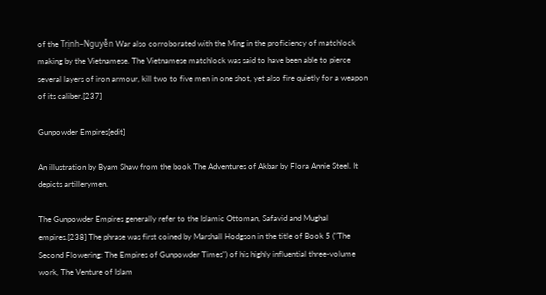of the Trịnh–Nguyễn War also corroborated with the Ming in the proficiency of matchlock making by the Vietnamese. The Vietnamese matchlock was said to have been able to pierce several layers of iron armour, kill two to five men in one shot, yet also fire quietly for a weapon of its caliber.[237]

Gunpowder Empires[edit]

An illustration by Byam Shaw from the book The Adventures of Akbar by Flora Annie Steel. It depicts artillerymen.

The Gunpowder Empires generally refer to the Islamic Ottoman, Safavid and Mughal empires.[238] The phrase was first coined by Marshall Hodgson in the title of Book 5 ("The Second Flowering: The Empires of Gunpowder Times") of his highly influential three-volume work, The Venture of Islam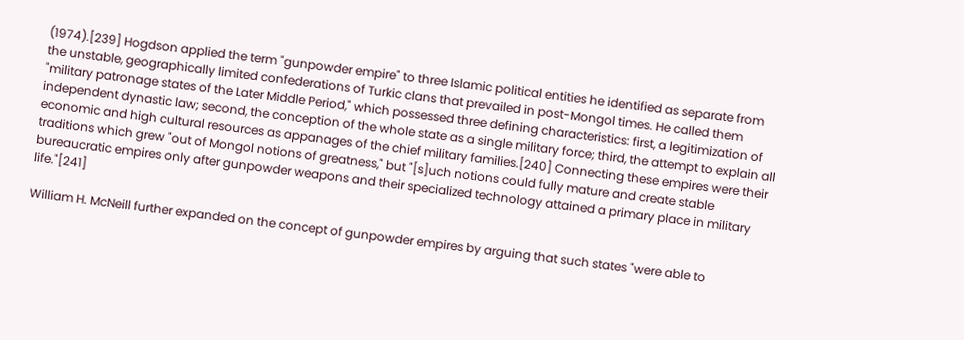(1974).[239] Hogdson applied the term "gunpowder empire" to three Islamic political entities he identified as separate from the unstable, geographically limited confederations of Turkic clans that prevailed in post-Mongol times. He called them "military patronage states of the Later Middle Period," which possessed three defining characteristics: first, a legitimization of independent dynastic law; second, the conception of the whole state as a single military force; third, the attempt to explain all economic and high cultural resources as appanages of the chief military families.[240] Connecting these empires were their traditions which grew "out of Mongol notions of greatness," but "[s]uch notions could fully mature and create stable bureaucratic empires only after gunpowder weapons and their specialized technology attained a primary place in military life."[241]

William H. McNeill further expanded on the concept of gunpowder empires by arguing that such states "were able to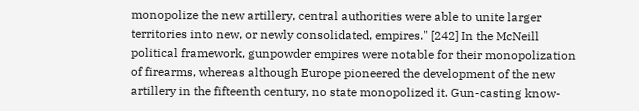monopolize the new artillery, central authorities were able to unite larger territories into new, or newly consolidated, empires." [242] In the McNeill political framework, gunpowder empires were notable for their monopolization of firearms, whereas although Europe pioneered the development of the new artillery in the fifteenth century, no state monopolized it. Gun-casting know-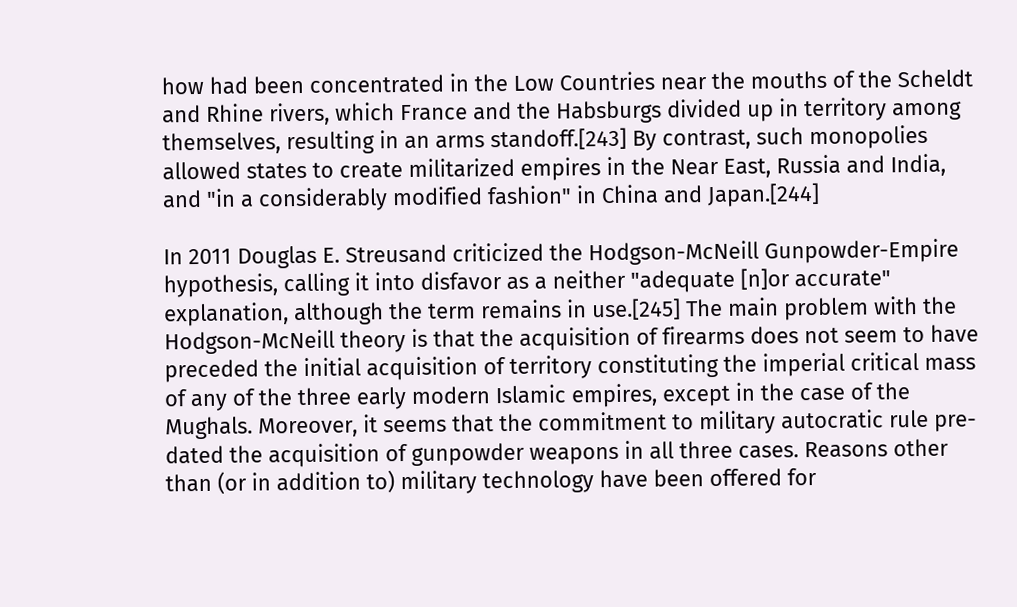how had been concentrated in the Low Countries near the mouths of the Scheldt and Rhine rivers, which France and the Habsburgs divided up in territory among themselves, resulting in an arms standoff.[243] By contrast, such monopolies allowed states to create militarized empires in the Near East, Russia and India, and "in a considerably modified fashion" in China and Japan.[244]

In 2011 Douglas E. Streusand criticized the Hodgson-McNeill Gunpowder-Empire hypothesis, calling it into disfavor as a neither "adequate [n]or accurate" explanation, although the term remains in use.[245] The main problem with the Hodgson-McNeill theory is that the acquisition of firearms does not seem to have preceded the initial acquisition of territory constituting the imperial critical mass of any of the three early modern Islamic empires, except in the case of the Mughals. Moreover, it seems that the commitment to military autocratic rule pre-dated the acquisition of gunpowder weapons in all three cases. Reasons other than (or in addition to) military technology have been offered for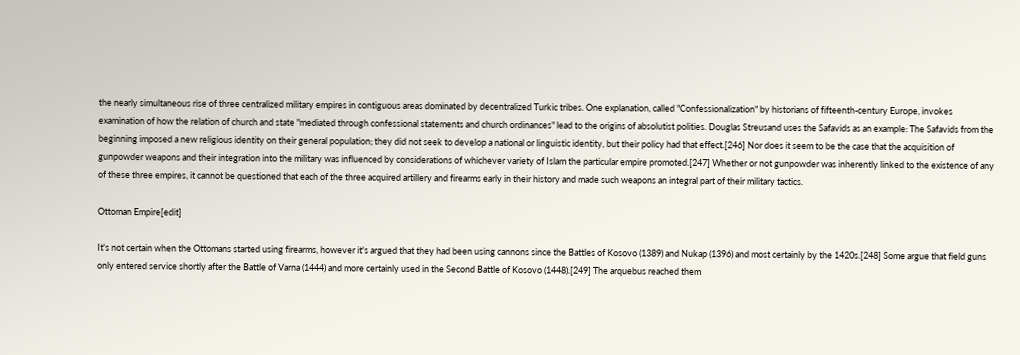the nearly simultaneous rise of three centralized military empires in contiguous areas dominated by decentralized Turkic tribes. One explanation, called "Confessionalization" by historians of fifteenth-century Europe, invokes examination of how the relation of church and state "mediated through confessional statements and church ordinances" lead to the origins of absolutist polities. Douglas Streusand uses the Safavids as an example: The Safavids from the beginning imposed a new religious identity on their general population; they did not seek to develop a national or linguistic identity, but their policy had that effect.[246] Nor does it seem to be the case that the acquisition of gunpowder weapons and their integration into the military was influenced by considerations of whichever variety of Islam the particular empire promoted.[247] Whether or not gunpowder was inherently linked to the existence of any of these three empires, it cannot be questioned that each of the three acquired artillery and firearms early in their history and made such weapons an integral part of their military tactics.

Ottoman Empire[edit]

It's not certain when the Ottomans started using firearms, however it's argued that they had been using cannons since the Battles of Kosovo (1389) and Nukap (1396) and most certainly by the 1420s.[248] Some argue that field guns only entered service shortly after the Battle of Varna (1444) and more certainly used in the Second Battle of Kosovo (1448).[249] The arquebus reached them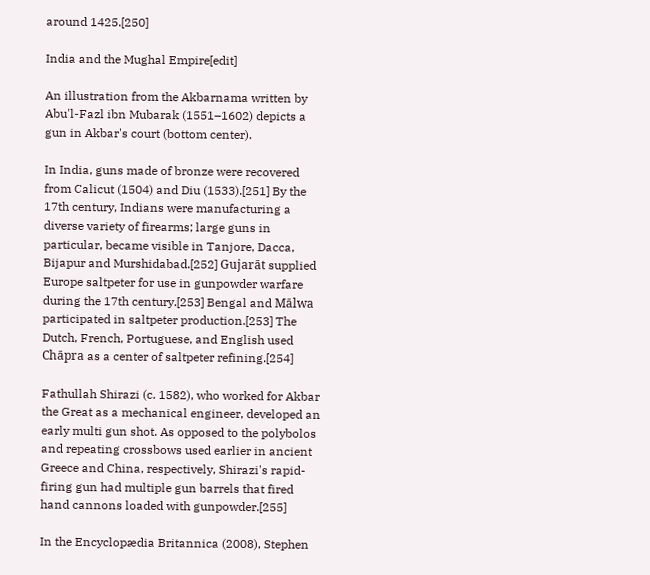around 1425.[250]

India and the Mughal Empire[edit]

An illustration from the Akbarnama written by Abu'l-Fazl ibn Mubarak (1551–1602) depicts a gun in Akbar's court (bottom center).

In India, guns made of bronze were recovered from Calicut (1504) and Diu (1533).[251] By the 17th century, Indians were manufacturing a diverse variety of firearms; large guns in particular, became visible in Tanjore, Dacca, Bijapur and Murshidabad.[252] Gujarāt supplied Europe saltpeter for use in gunpowder warfare during the 17th century.[253] Bengal and Mālwa participated in saltpeter production.[253] The Dutch, French, Portuguese, and English used Chāpra as a center of saltpeter refining.[254]

Fathullah Shirazi (c. 1582), who worked for Akbar the Great as a mechanical engineer, developed an early multi gun shot. As opposed to the polybolos and repeating crossbows used earlier in ancient Greece and China, respectively, Shirazi's rapid-firing gun had multiple gun barrels that fired hand cannons loaded with gunpowder.[255]

In the Encyclopædia Britannica (2008), Stephen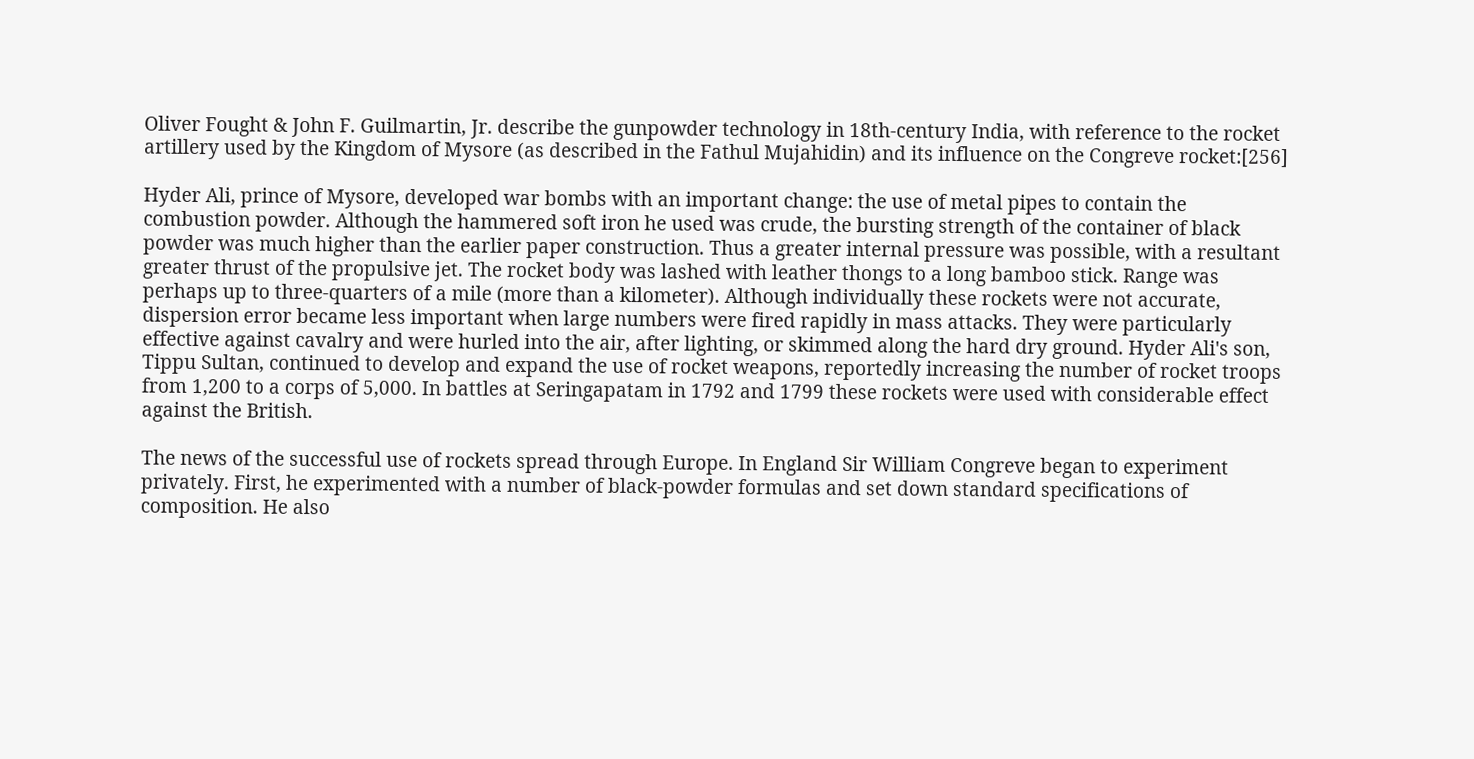Oliver Fought & John F. Guilmartin, Jr. describe the gunpowder technology in 18th-century India, with reference to the rocket artillery used by the Kingdom of Mysore (as described in the Fathul Mujahidin) and its influence on the Congreve rocket:[256]

Hyder Ali, prince of Mysore, developed war bombs with an important change: the use of metal pipes to contain the combustion powder. Although the hammered soft iron he used was crude, the bursting strength of the container of black powder was much higher than the earlier paper construction. Thus a greater internal pressure was possible, with a resultant greater thrust of the propulsive jet. The rocket body was lashed with leather thongs to a long bamboo stick. Range was perhaps up to three-quarters of a mile (more than a kilometer). Although individually these rockets were not accurate, dispersion error became less important when large numbers were fired rapidly in mass attacks. They were particularly effective against cavalry and were hurled into the air, after lighting, or skimmed along the hard dry ground. Hyder Ali's son, Tippu Sultan, continued to develop and expand the use of rocket weapons, reportedly increasing the number of rocket troops from 1,200 to a corps of 5,000. In battles at Seringapatam in 1792 and 1799 these rockets were used with considerable effect against the British.

The news of the successful use of rockets spread through Europe. In England Sir William Congreve began to experiment privately. First, he experimented with a number of black-powder formulas and set down standard specifications of composition. He also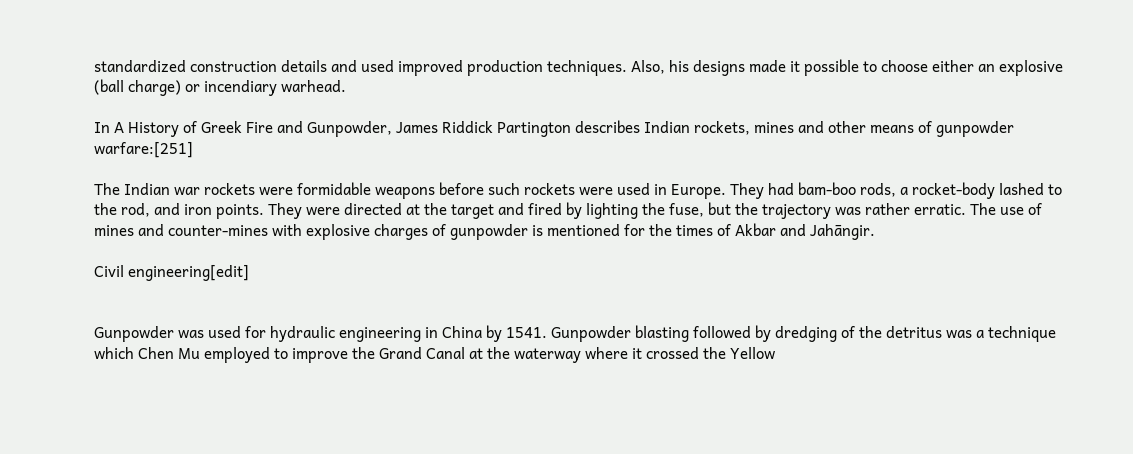standardized construction details and used improved production techniques. Also, his designs made it possible to choose either an explosive (ball charge) or incendiary warhead.

In A History of Greek Fire and Gunpowder, James Riddick Partington describes Indian rockets, mines and other means of gunpowder warfare:[251]

The Indian war rockets were formidable weapons before such rockets were used in Europe. They had bam-boo rods, a rocket-body lashed to the rod, and iron points. They were directed at the target and fired by lighting the fuse, but the trajectory was rather erratic. The use of mines and counter-mines with explosive charges of gunpowder is mentioned for the times of Akbar and Jahāngir.

Civil engineering[edit]


Gunpowder was used for hydraulic engineering in China by 1541. Gunpowder blasting followed by dredging of the detritus was a technique which Chen Mu employed to improve the Grand Canal at the waterway where it crossed the Yellow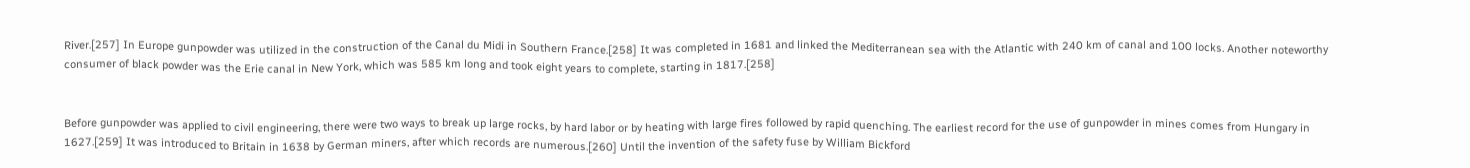River.[257] In Europe gunpowder was utilized in the construction of the Canal du Midi in Southern France.[258] It was completed in 1681 and linked the Mediterranean sea with the Atlantic with 240 km of canal and 100 locks. Another noteworthy consumer of black powder was the Erie canal in New York, which was 585 km long and took eight years to complete, starting in 1817.[258]


Before gunpowder was applied to civil engineering, there were two ways to break up large rocks, by hard labor or by heating with large fires followed by rapid quenching. The earliest record for the use of gunpowder in mines comes from Hungary in 1627.[259] It was introduced to Britain in 1638 by German miners, after which records are numerous.[260] Until the invention of the safety fuse by William Bickford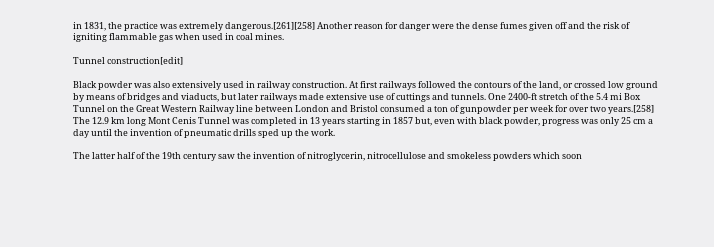in 1831, the practice was extremely dangerous.[261][258] Another reason for danger were the dense fumes given off and the risk of igniting flammable gas when used in coal mines.

Tunnel construction[edit]

Black powder was also extensively used in railway construction. At first railways followed the contours of the land, or crossed low ground by means of bridges and viaducts, but later railways made extensive use of cuttings and tunnels. One 2400-ft stretch of the 5.4 mi Box Tunnel on the Great Western Railway line between London and Bristol consumed a ton of gunpowder per week for over two years.[258] The 12.9 km long Mont Cenis Tunnel was completed in 13 years starting in 1857 but, even with black powder, progress was only 25 cm a day until the invention of pneumatic drills sped up the work.

The latter half of the 19th century saw the invention of nitroglycerin, nitrocellulose and smokeless powders which soon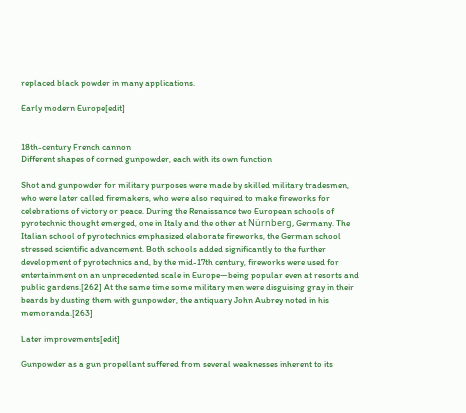replaced black powder in many applications.

Early modern Europe[edit]


18th-century French cannon
Different shapes of corned gunpowder, each with its own function

Shot and gunpowder for military purposes were made by skilled military tradesmen, who were later called firemakers, who were also required to make fireworks for celebrations of victory or peace. During the Renaissance two European schools of pyrotechnic thought emerged, one in Italy and the other at Nürnberg, Germany. The Italian school of pyrotechnics emphasized elaborate fireworks, the German school stressed scientific advancement. Both schools added significantly to the further development of pyrotechnics and, by the mid-17th century, fireworks were used for entertainment on an unprecedented scale in Europe—being popular even at resorts and public gardens.[262] At the same time some military men were disguising gray in their beards by dusting them with gunpowder, the antiquary John Aubrey noted in his memoranda.[263]

Later improvements[edit]

Gunpowder as a gun propellant suffered from several weaknesses inherent to its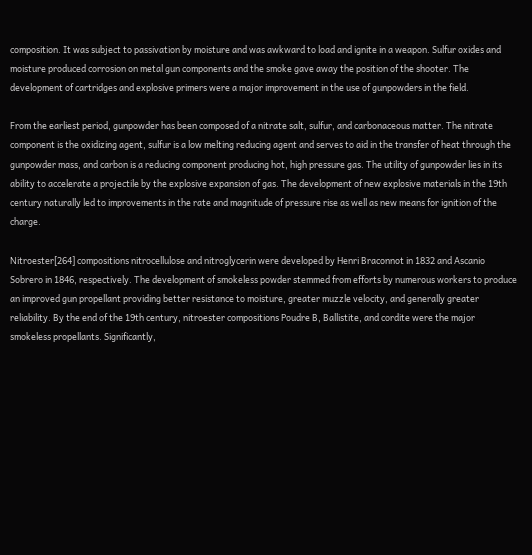composition. It was subject to passivation by moisture and was awkward to load and ignite in a weapon. Sulfur oxides and moisture produced corrosion on metal gun components and the smoke gave away the position of the shooter. The development of cartridges and explosive primers were a major improvement in the use of gunpowders in the field.

From the earliest period, gunpowder has been composed of a nitrate salt, sulfur, and carbonaceous matter. The nitrate component is the oxidizing agent, sulfur is a low melting reducing agent and serves to aid in the transfer of heat through the gunpowder mass, and carbon is a reducing component producing hot, high pressure gas. The utility of gunpowder lies in its ability to accelerate a projectile by the explosive expansion of gas. The development of new explosive materials in the 19th century naturally led to improvements in the rate and magnitude of pressure rise as well as new means for ignition of the charge.

Nitroester[264] compositions nitrocellulose and nitroglycerin were developed by Henri Braconnot in 1832 and Ascanio Sobrero in 1846, respectively. The development of smokeless powder stemmed from efforts by numerous workers to produce an improved gun propellant providing better resistance to moisture, greater muzzle velocity, and generally greater reliability. By the end of the 19th century, nitroester compositions Poudre B, Ballistite, and cordite were the major smokeless propellants. Significantly,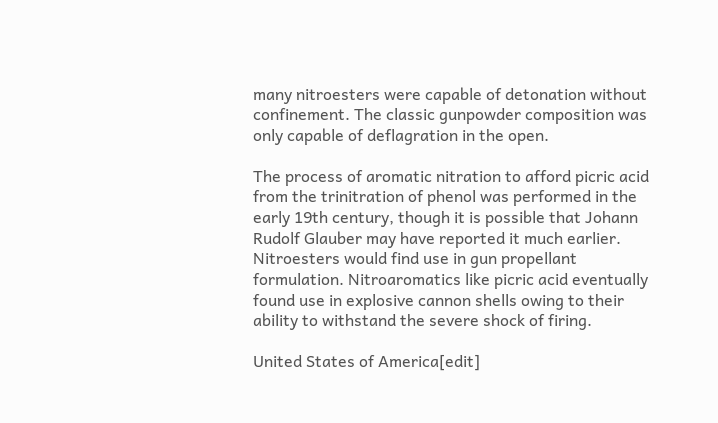many nitroesters were capable of detonation without confinement. The classic gunpowder composition was only capable of deflagration in the open.

The process of aromatic nitration to afford picric acid from the trinitration of phenol was performed in the early 19th century, though it is possible that Johann Rudolf Glauber may have reported it much earlier. Nitroesters would find use in gun propellant formulation. Nitroaromatics like picric acid eventually found use in explosive cannon shells owing to their ability to withstand the severe shock of firing.

United States of America[edit]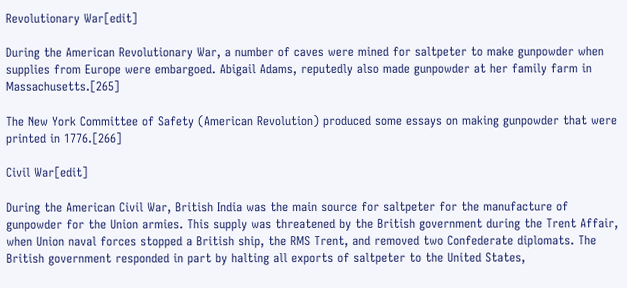Revolutionary War[edit]

During the American Revolutionary War, a number of caves were mined for saltpeter to make gunpowder when supplies from Europe were embargoed. Abigail Adams, reputedly also made gunpowder at her family farm in Massachusetts.[265]

The New York Committee of Safety (American Revolution) produced some essays on making gunpowder that were printed in 1776.[266]

Civil War[edit]

During the American Civil War, British India was the main source for saltpeter for the manufacture of gunpowder for the Union armies. This supply was threatened by the British government during the Trent Affair, when Union naval forces stopped a British ship, the RMS Trent, and removed two Confederate diplomats. The British government responded in part by halting all exports of saltpeter to the United States,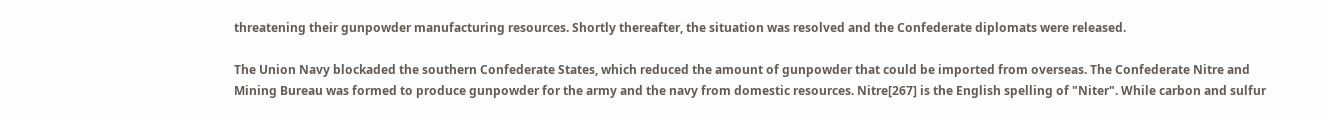threatening their gunpowder manufacturing resources. Shortly thereafter, the situation was resolved and the Confederate diplomats were released.

The Union Navy blockaded the southern Confederate States, which reduced the amount of gunpowder that could be imported from overseas. The Confederate Nitre and Mining Bureau was formed to produce gunpowder for the army and the navy from domestic resources. Nitre[267] is the English spelling of "Niter". While carbon and sulfur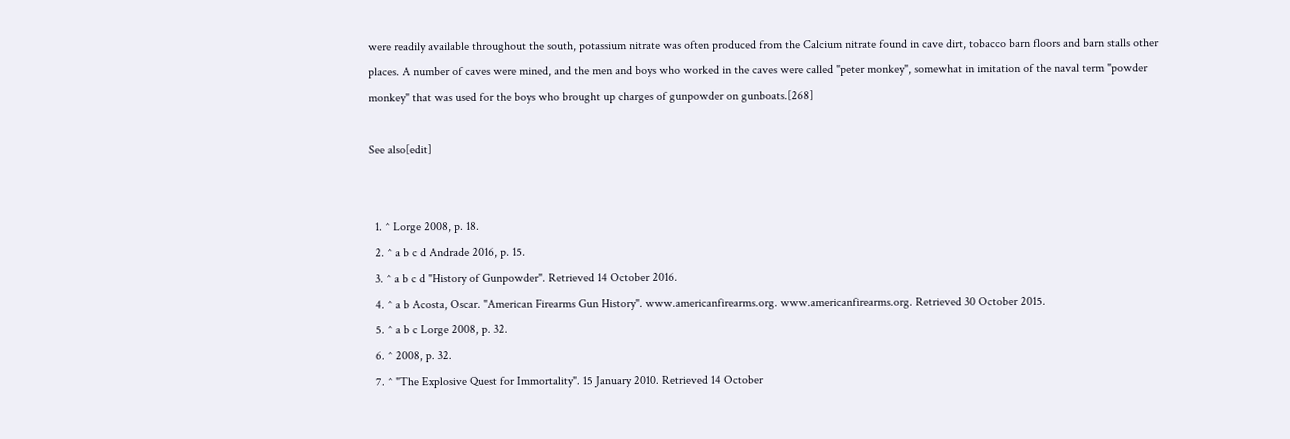were readily available throughout the south, potassium nitrate was often produced from the Calcium nitrate found in cave dirt, tobacco barn floors and barn stalls other places. A number of caves were mined, and the men and boys who worked in the caves were called "peter monkey", somewhat in imitation of the naval term "powder monkey" that was used for the boys who brought up charges of gunpowder on gunboats.[268]

See also[edit]


  1. ^ Lorge 2008, p. 18.
  2. ^ a b c d Andrade 2016, p. 15.
  3. ^ a b c d "History of Gunpowder". Retrieved 14 October 2016.
  4. ^ a b Acosta, Oscar. "American Firearms Gun History". www.americanfirearms.org. www.americanfirearms.org. Retrieved 30 October 2015.
  5. ^ a b c Lorge 2008, p. 32.
  6. ^ 2008, p. 32.
  7. ^ "The Explosive Quest for Immortality". 15 January 2010. Retrieved 14 October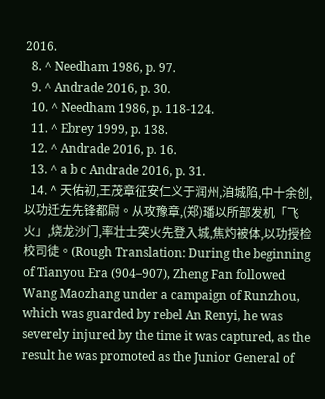2016.
  8. ^ Needham 1986, p. 97.
  9. ^ Andrade 2016, p. 30.
  10. ^ Needham 1986, p. 118-124.
  11. ^ Ebrey 1999, p. 138.
  12. ^ Andrade 2016, p. 16.
  13. ^ a b c Andrade 2016, p. 31.
  14. ^ 天佑初,王茂章征安仁义于润州,洎城陷,中十余创,以功迁左先锋都尉。从攻豫章,(郑)璠以所部发机「飞火」,烧龙沙门,率壮士突火先登入城,焦灼被体,以功授检校司徒。(Rough Translation: During the beginning of Tianyou Era (904–907), Zheng Fan followed Wang Maozhang under a campaign of Runzhou, which was guarded by rebel An Renyi, he was severely injured by the time it was captured, as the result he was promoted as the Junior General of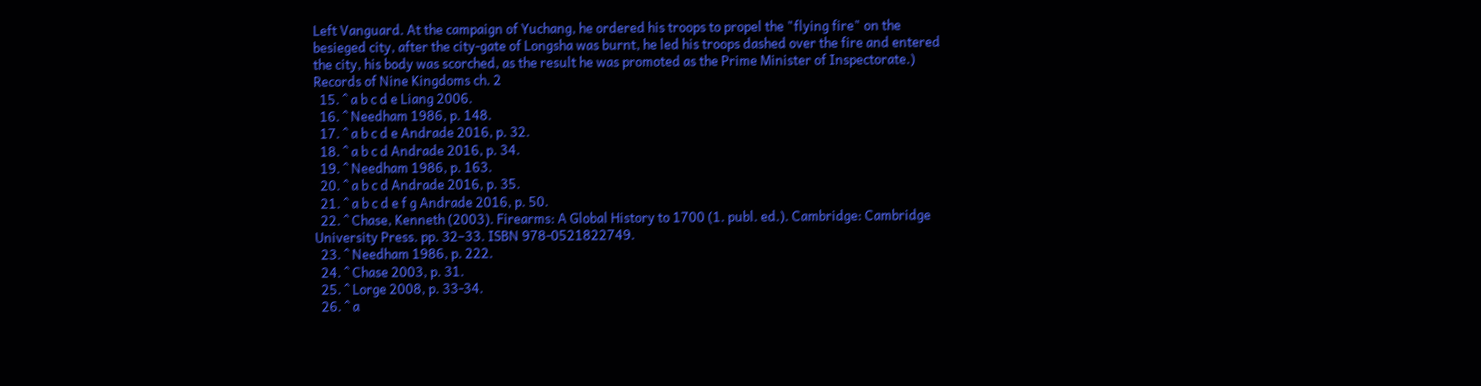Left Vanguard. At the campaign of Yuchang, he ordered his troops to propel the "flying fire" on the besieged city, after the city-gate of Longsha was burnt, he led his troops dashed over the fire and entered the city, his body was scorched, as the result he was promoted as the Prime Minister of Inspectorate.) Records of Nine Kingdoms ch. 2
  15. ^ a b c d e Liang 2006.
  16. ^ Needham 1986, p. 148.
  17. ^ a b c d e Andrade 2016, p. 32.
  18. ^ a b c d Andrade 2016, p. 34.
  19. ^ Needham 1986, p. 163.
  20. ^ a b c d Andrade 2016, p. 35.
  21. ^ a b c d e f g Andrade 2016, p. 50.
  22. ^ Chase, Kenneth (2003). Firearms: A Global History to 1700 (1. publ. ed.). Cambridge: Cambridge University Press. pp. 32–33. ISBN 978-0521822749.
  23. ^ Needham 1986, p. 222.
  24. ^ Chase 2003, p. 31.
  25. ^ Lorge 2008, p. 33-34.
  26. ^ a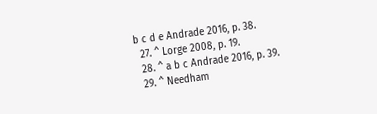b c d e Andrade 2016, p. 38.
  27. ^ Lorge 2008, p. 19.
  28. ^ a b c Andrade 2016, p. 39.
  29. ^ Needham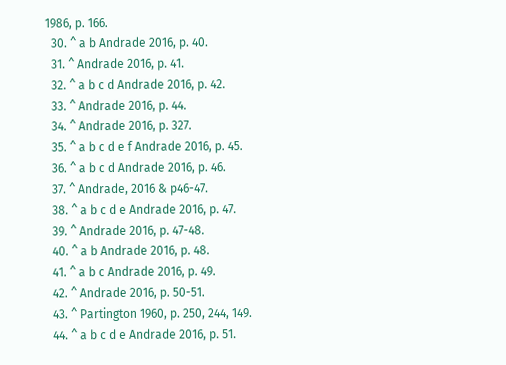1986, p. 166.
  30. ^ a b Andrade 2016, p. 40.
  31. ^ Andrade 2016, p. 41.
  32. ^ a b c d Andrade 2016, p. 42.
  33. ^ Andrade 2016, p. 44.
  34. ^ Andrade 2016, p. 327.
  35. ^ a b c d e f Andrade 2016, p. 45.
  36. ^ a b c d Andrade 2016, p. 46.
  37. ^ Andrade, 2016 & p46-47.
  38. ^ a b c d e Andrade 2016, p. 47.
  39. ^ Andrade 2016, p. 47-48.
  40. ^ a b Andrade 2016, p. 48.
  41. ^ a b c Andrade 2016, p. 49.
  42. ^ Andrade 2016, p. 50-51.
  43. ^ Partington 1960, p. 250, 244, 149.
  44. ^ a b c d e Andrade 2016, p. 51.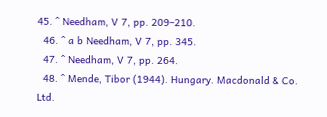45. ^ Needham, V 7, pp. 209–210.
  46. ^ a b Needham, V 7, pp. 345.
  47. ^ Needham, V 7, pp. 264.
  48. ^ Mende, Tibor (1944). Hungary. Macdonald & Co. Ltd.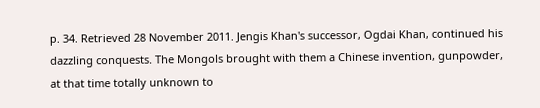p. 34. Retrieved 28 November 2011. Jengis Khan's successor, Ogdai Khan, continued his dazzling conquests. The Mongols brought with them a Chinese invention, gunpowder, at that time totally unknown to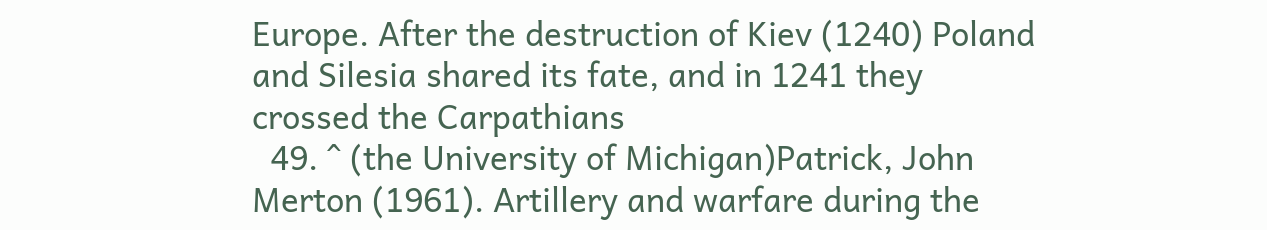Europe. After the destruction of Kiev (1240) Poland and Silesia shared its fate, and in 1241 they crossed the Carpathians
  49. ^ (the University of Michigan)Patrick, John Merton (1961). Artillery and warfare during the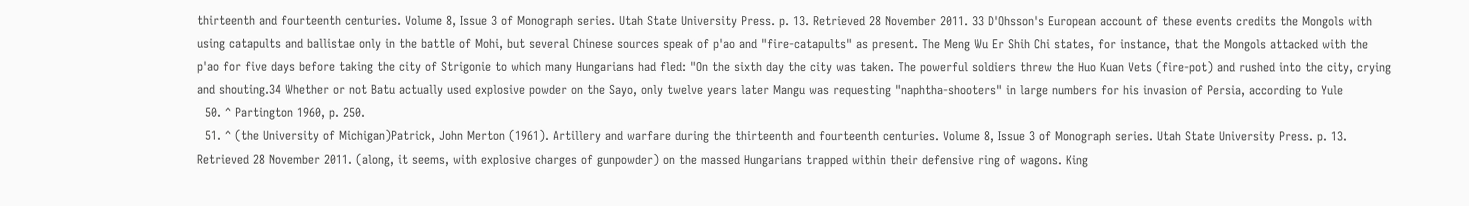thirteenth and fourteenth centuries. Volume 8, Issue 3 of Monograph series. Utah State University Press. p. 13. Retrieved 28 November 2011. 33 D'Ohsson's European account of these events credits the Mongols with using catapults and ballistae only in the battle of Mohi, but several Chinese sources speak of p'ao and "fire-catapults" as present. The Meng Wu Er Shih Chi states, for instance, that the Mongols attacked with the p'ao for five days before taking the city of Strigonie to which many Hungarians had fled: "On the sixth day the city was taken. The powerful soldiers threw the Huo Kuan Vets (fire-pot) and rushed into the city, crying and shouting.34 Whether or not Batu actually used explosive powder on the Sayo, only twelve years later Mangu was requesting "naphtha-shooters" in large numbers for his invasion of Persia, according to Yule
  50. ^ Partington 1960, p. 250.
  51. ^ (the University of Michigan)Patrick, John Merton (1961). Artillery and warfare during the thirteenth and fourteenth centuries. Volume 8, Issue 3 of Monograph series. Utah State University Press. p. 13. Retrieved 28 November 2011. (along, it seems, with explosive charges of gunpowder) on the massed Hungarians trapped within their defensive ring of wagons. King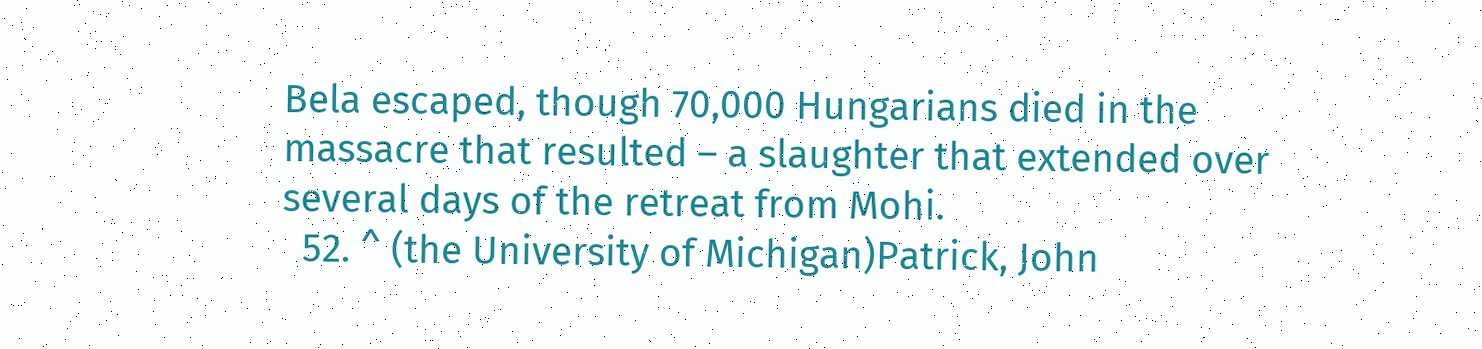Bela escaped, though 70,000 Hungarians died in the massacre that resulted – a slaughter that extended over several days of the retreat from Mohi.
  52. ^ (the University of Michigan)Patrick, John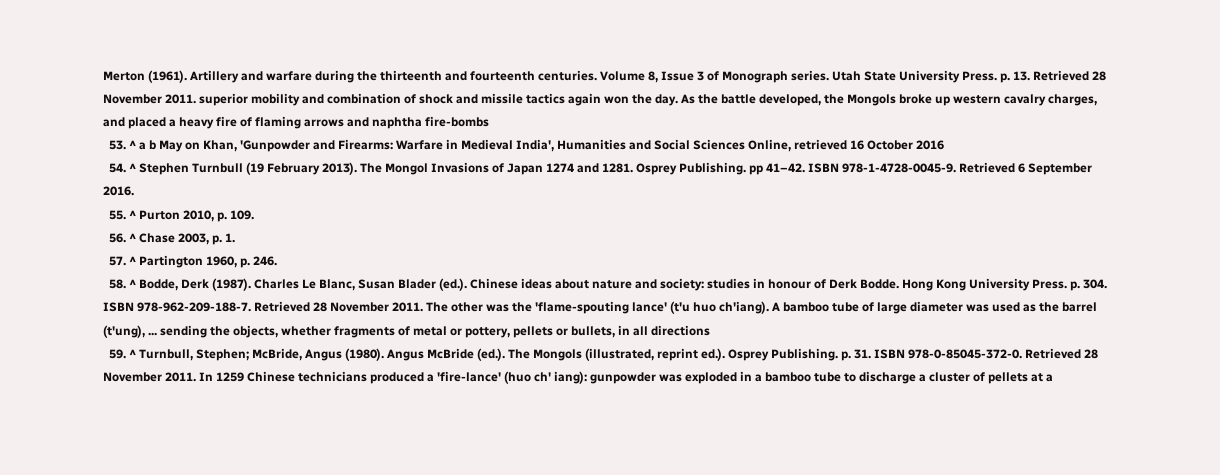Merton (1961). Artillery and warfare during the thirteenth and fourteenth centuries. Volume 8, Issue 3 of Monograph series. Utah State University Press. p. 13. Retrieved 28 November 2011. superior mobility and combination of shock and missile tactics again won the day. As the battle developed, the Mongols broke up western cavalry charges, and placed a heavy fire of flaming arrows and naphtha fire-bombs
  53. ^ a b May on Khan, 'Gunpowder and Firearms: Warfare in Medieval India', Humanities and Social Sciences Online, retrieved 16 October 2016
  54. ^ Stephen Turnbull (19 February 2013). The Mongol Invasions of Japan 1274 and 1281. Osprey Publishing. pp 41–42. ISBN 978-1-4728-0045-9. Retrieved 6 September 2016.
  55. ^ Purton 2010, p. 109.
  56. ^ Chase 2003, p. 1.
  57. ^ Partington 1960, p. 246.
  58. ^ Bodde, Derk (1987). Charles Le Blanc, Susan Blader (ed.). Chinese ideas about nature and society: studies in honour of Derk Bodde. Hong Kong University Press. p. 304. ISBN 978-962-209-188-7. Retrieved 28 November 2011. The other was the 'flame-spouting lance' (t'u huo ch'iang). A bamboo tube of large diameter was used as the barrel (t'ung), ... sending the objects, whether fragments of metal or pottery, pellets or bullets, in all directions
  59. ^ Turnbull, Stephen; McBride, Angus (1980). Angus McBride (ed.). The Mongols (illustrated, reprint ed.). Osprey Publishing. p. 31. ISBN 978-0-85045-372-0. Retrieved 28 November 2011. In 1259 Chinese technicians produced a 'fire-lance' (huo ch' iang): gunpowder was exploded in a bamboo tube to discharge a cluster of pellets at a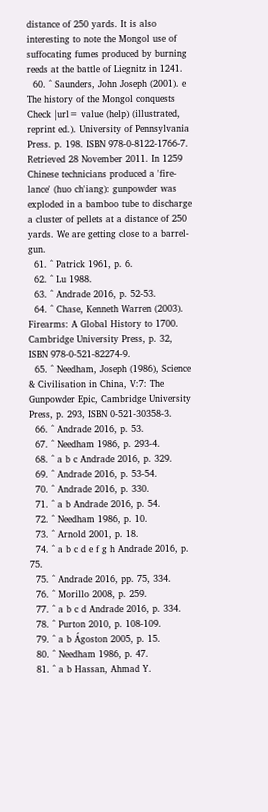distance of 250 yards. It is also interesting to note the Mongol use of suffocating fumes produced by burning reeds at the battle of Liegnitz in 1241.
  60. ^ Saunders, John Joseph (2001). e The history of the Mongol conquests Check |url= value (help) (illustrated, reprint ed.). University of Pennsylvania Press. p. 198. ISBN 978-0-8122-1766-7. Retrieved 28 November 2011. In 1259 Chinese technicians produced a 'fire-lance' (huo ch'iang): gunpowder was exploded in a bamboo tube to discharge a cluster of pellets at a distance of 250 yards. We are getting close to a barrel-gun.
  61. ^ Patrick 1961, p. 6.
  62. ^ Lu 1988.
  63. ^ Andrade 2016, p. 52-53.
  64. ^ Chase, Kenneth Warren (2003). Firearms: A Global History to 1700. Cambridge University Press, p. 32, ISBN 978-0-521-82274-9.
  65. ^ Needham, Joseph (1986), Science & Civilisation in China, V:7: The Gunpowder Epic, Cambridge University Press, p. 293, ISBN 0-521-30358-3.
  66. ^ Andrade 2016, p. 53.
  67. ^ Needham 1986, p. 293-4.
  68. ^ a b c Andrade 2016, p. 329.
  69. ^ Andrade 2016, p. 53-54.
  70. ^ Andrade 2016, p. 330.
  71. ^ a b Andrade 2016, p. 54.
  72. ^ Needham 1986, p. 10.
  73. ^ Arnold 2001, p. 18.
  74. ^ a b c d e f g h Andrade 2016, p. 75.
  75. ^ Andrade 2016, pp. 75, 334.
  76. ^ Morillo 2008, p. 259.
  77. ^ a b c d Andrade 2016, p. 334.
  78. ^ Purton 2010, p. 108-109.
  79. ^ a b Ágoston 2005, p. 15.
  80. ^ Needham 1986, p. 47.
  81. ^ a b Hassan, Ahmad Y.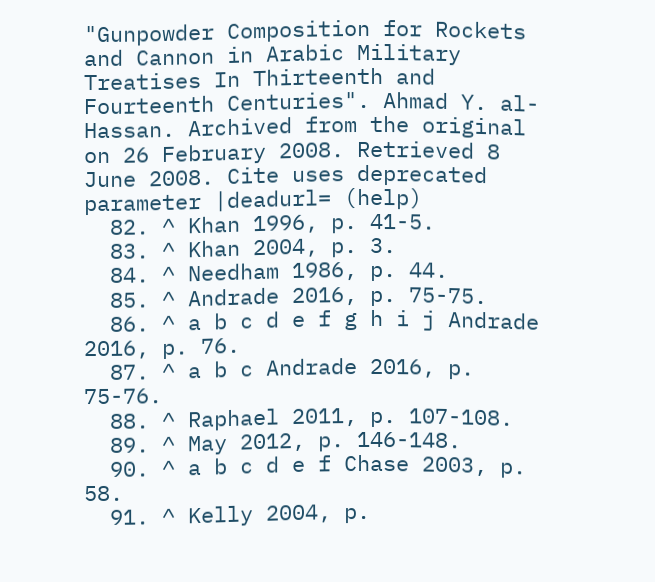"Gunpowder Composition for Rockets and Cannon in Arabic Military Treatises In Thirteenth and Fourteenth Centuries". Ahmad Y. al-Hassan. Archived from the original on 26 February 2008. Retrieved 8 June 2008. Cite uses deprecated parameter |deadurl= (help)
  82. ^ Khan 1996, p. 41-5.
  83. ^ Khan 2004, p. 3.
  84. ^ Needham 1986, p. 44.
  85. ^ Andrade 2016, p. 75-75.
  86. ^ a b c d e f g h i j Andrade 2016, p. 76.
  87. ^ a b c Andrade 2016, p. 75-76.
  88. ^ Raphael 2011, p. 107-108.
  89. ^ May 2012, p. 146-148.
  90. ^ a b c d e f Chase 2003, p. 58.
  91. ^ Kelly 2004, p.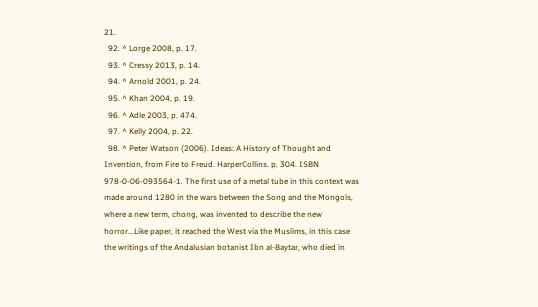21.
  92. ^ Lorge 2008, p. 17.
  93. ^ Cressy 2013, p. 14.
  94. ^ Arnold 2001, p. 24.
  95. ^ Khan 2004, p. 19.
  96. ^ Adle 2003, p. 474.
  97. ^ Kelly 2004, p. 22.
  98. ^ Peter Watson (2006). Ideas: A History of Thought and Invention, from Fire to Freud. HarperCollins. p. 304. ISBN 978-0-06-093564-1. The first use of a metal tube in this context was made around 1280 in the wars between the Song and the Mongols, where a new term, chong, was invented to describe the new horror...Like paper, it reached the West via the Muslims, in this case the writings of the Andalusian botanist Ibn al-Baytar, who died in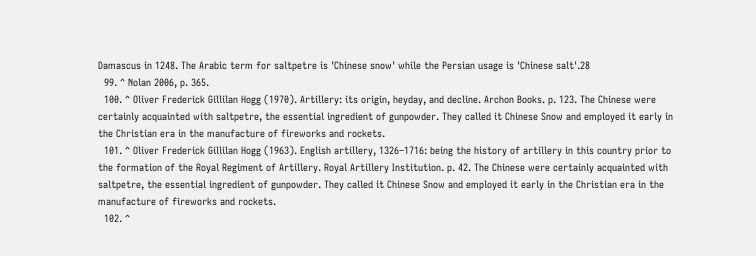Damascus in 1248. The Arabic term for saltpetre is 'Chinese snow' while the Persian usage is 'Chinese salt'.28
  99. ^ Nolan 2006, p. 365.
  100. ^ Oliver Frederick Gillilan Hogg (1970). Artillery: its origin, heyday, and decline. Archon Books. p. 123. The Chinese were certainly acquainted with saltpetre, the essential ingredient of gunpowder. They called it Chinese Snow and employed it early in the Christian era in the manufacture of fireworks and rockets.
  101. ^ Oliver Frederick Gillilan Hogg (1963). English artillery, 1326–1716: being the history of artillery in this country prior to the formation of the Royal Regiment of Artillery. Royal Artillery Institution. p. 42. The Chinese were certainly acquainted with saltpetre, the essential ingredient of gunpowder. They called it Chinese Snow and employed it early in the Christian era in the manufacture of fireworks and rockets.
  102. ^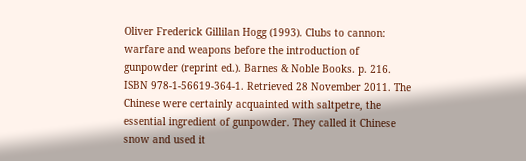Oliver Frederick Gillilan Hogg (1993). Clubs to cannon: warfare and weapons before the introduction of gunpowder (reprint ed.). Barnes & Noble Books. p. 216. ISBN 978-1-56619-364-1. Retrieved 28 November 2011. The Chinese were certainly acquainted with saltpetre, the essential ingredient of gunpowder. They called it Chinese snow and used it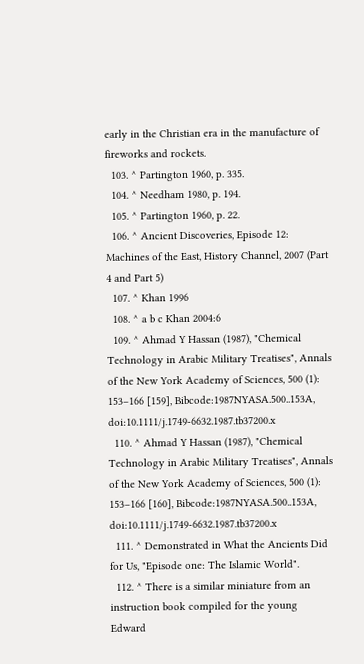early in the Christian era in the manufacture of fireworks and rockets.
  103. ^ Partington 1960, p. 335.
  104. ^ Needham 1980, p. 194.
  105. ^ Partington 1960, p. 22.
  106. ^ Ancient Discoveries, Episode 12: Machines of the East, History Channel, 2007 (Part 4 and Part 5)
  107. ^ Khan 1996
  108. ^ a b c Khan 2004:6
  109. ^ Ahmad Y Hassan (1987), "Chemical Technology in Arabic Military Treatises", Annals of the New York Academy of Sciences, 500 (1): 153–166 [159], Bibcode:1987NYASA.500..153A, doi:10.1111/j.1749-6632.1987.tb37200.x
  110. ^ Ahmad Y Hassan (1987), "Chemical Technology in Arabic Military Treatises", Annals of the New York Academy of Sciences, 500 (1): 153–166 [160], Bibcode:1987NYASA.500..153A, doi:10.1111/j.1749-6632.1987.tb37200.x
  111. ^ Demonstrated in What the Ancients Did for Us, "Episode one: The Islamic World".
  112. ^ There is a similar miniature from an instruction book compiled for the young Edward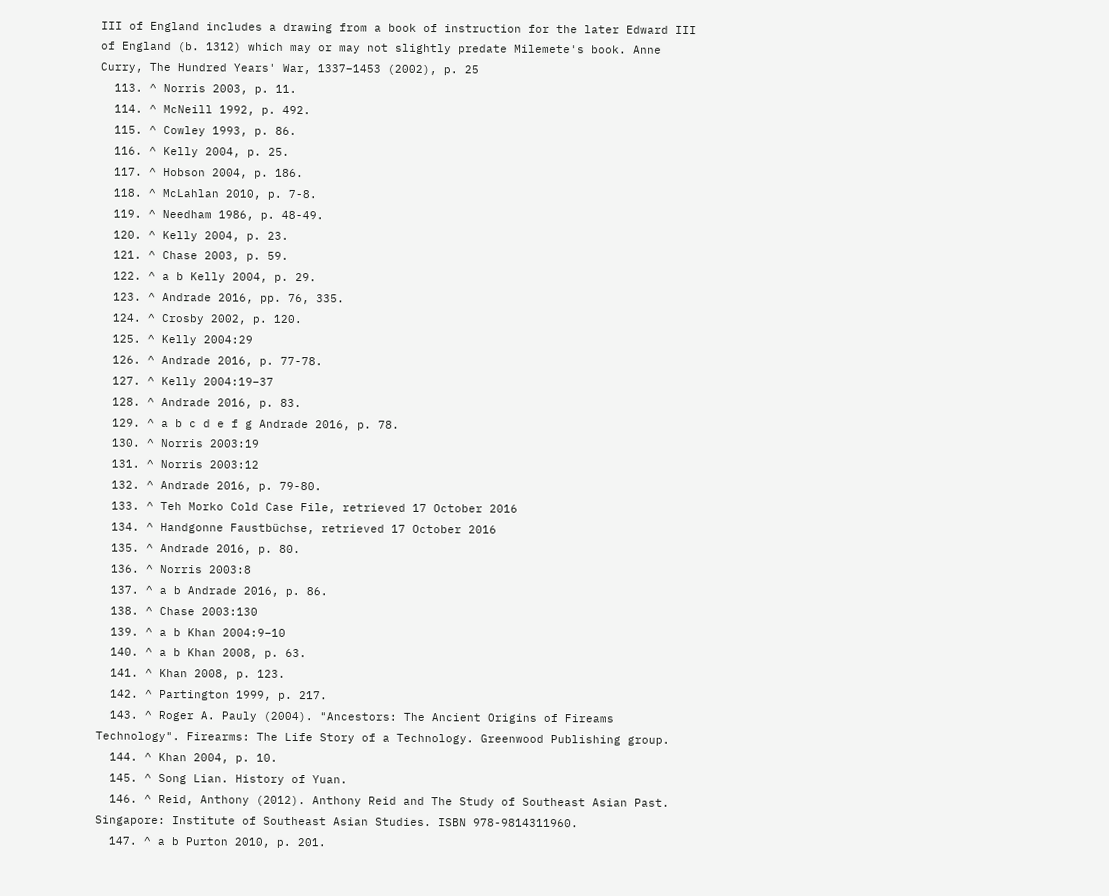III of England includes a drawing from a book of instruction for the later Edward III of England (b. 1312) which may or may not slightly predate Milemete's book. Anne Curry, The Hundred Years' War, 1337–1453 (2002), p. 25
  113. ^ Norris 2003, p. 11.
  114. ^ McNeill 1992, p. 492.
  115. ^ Cowley 1993, p. 86.
  116. ^ Kelly 2004, p. 25.
  117. ^ Hobson 2004, p. 186.
  118. ^ McLahlan 2010, p. 7-8.
  119. ^ Needham 1986, p. 48-49.
  120. ^ Kelly 2004, p. 23.
  121. ^ Chase 2003, p. 59.
  122. ^ a b Kelly 2004, p. 29.
  123. ^ Andrade 2016, pp. 76, 335.
  124. ^ Crosby 2002, p. 120.
  125. ^ Kelly 2004:29
  126. ^ Andrade 2016, p. 77-78.
  127. ^ Kelly 2004:19–37
  128. ^ Andrade 2016, p. 83.
  129. ^ a b c d e f g Andrade 2016, p. 78.
  130. ^ Norris 2003:19
  131. ^ Norris 2003:12
  132. ^ Andrade 2016, p. 79-80.
  133. ^ Teh Morko Cold Case File, retrieved 17 October 2016
  134. ^ Handgonne Faustbüchse, retrieved 17 October 2016
  135. ^ Andrade 2016, p. 80.
  136. ^ Norris 2003:8
  137. ^ a b Andrade 2016, p. 86.
  138. ^ Chase 2003:130
  139. ^ a b Khan 2004:9–10
  140. ^ a b Khan 2008, p. 63.
  141. ^ Khan 2008, p. 123.
  142. ^ Partington 1999, p. 217.
  143. ^ Roger A. Pauly (2004). "Ancestors: The Ancient Origins of Fireams Technology". Firearms: The Life Story of a Technology. Greenwood Publishing group.
  144. ^ Khan 2004, p. 10.
  145. ^ Song Lian. History of Yuan.
  146. ^ Reid, Anthony (2012). Anthony Reid and The Study of Southeast Asian Past. Singapore: Institute of Southeast Asian Studies. ISBN 978-9814311960.
  147. ^ a b Purton 2010, p. 201.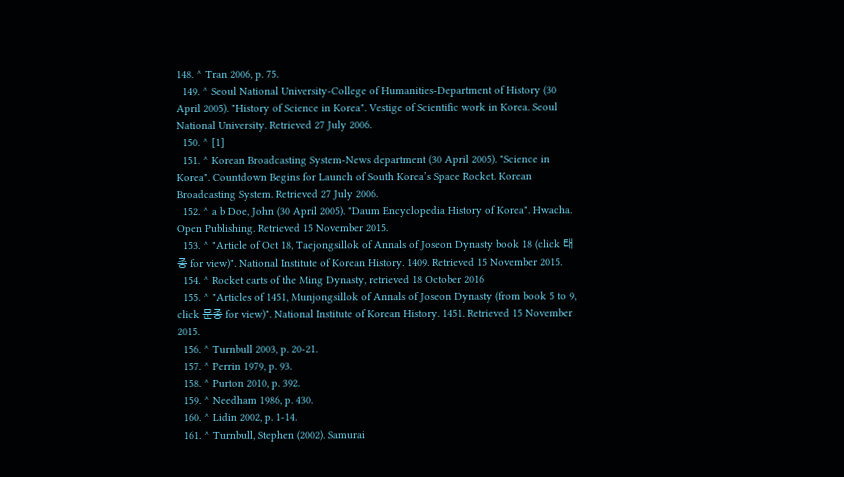148. ^ Tran 2006, p. 75.
  149. ^ Seoul National University-College of Humanities-Department of History (30 April 2005). "History of Science in Korea". Vestige of Scientific work in Korea. Seoul National University. Retrieved 27 July 2006.
  150. ^ [1]
  151. ^ Korean Broadcasting System-News department (30 April 2005). "Science in Korea". Countdown Begins for Launch of South Korea’s Space Rocket. Korean Broadcasting System. Retrieved 27 July 2006.
  152. ^ a b Doe, John (30 April 2005). "Daum Encyclopedia History of Korea". Hwacha. Open Publishing. Retrieved 15 November 2015.
  153. ^ "Article of Oct 18, Taejongsillok of Annals of Joseon Dynasty book 18 (click 태종 for view)". National Institute of Korean History. 1409. Retrieved 15 November 2015.
  154. ^ Rocket carts of the Ming Dynasty, retrieved 18 October 2016
  155. ^ "Articles of 1451, Munjongsillok of Annals of Joseon Dynasty (from book 5 to 9, click 문종 for view)". National Institute of Korean History. 1451. Retrieved 15 November 2015.
  156. ^ Turnbull 2003, p. 20-21.
  157. ^ Perrin 1979, p. 93.
  158. ^ Purton 2010, p. 392.
  159. ^ Needham 1986, p. 430.
  160. ^ Lidin 2002, p. 1-14.
  161. ^ Turnbull, Stephen (2002). Samurai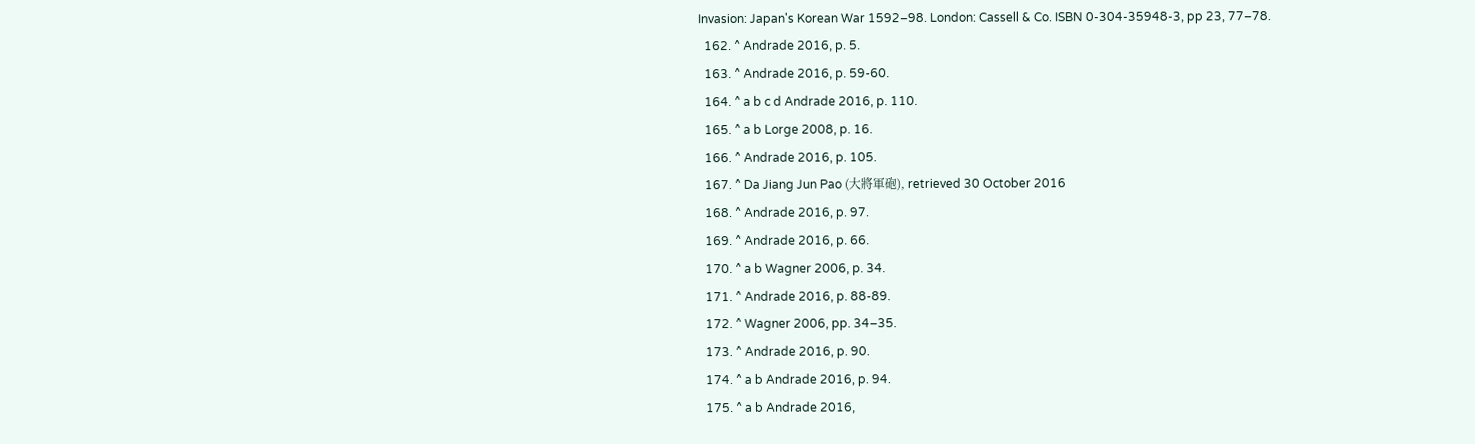Invasion: Japan's Korean War 1592–98. London: Cassell & Co. ISBN 0-304-35948-3, pp 23, 77–78.
  162. ^ Andrade 2016, p. 5.
  163. ^ Andrade 2016, p. 59-60.
  164. ^ a b c d Andrade 2016, p. 110.
  165. ^ a b Lorge 2008, p. 16.
  166. ^ Andrade 2016, p. 105.
  167. ^ Da Jiang Jun Pao (大將軍砲), retrieved 30 October 2016
  168. ^ Andrade 2016, p. 97.
  169. ^ Andrade 2016, p. 66.
  170. ^ a b Wagner 2006, p. 34.
  171. ^ Andrade 2016, p. 88-89.
  172. ^ Wagner 2006, pp. 34–35.
  173. ^ Andrade 2016, p. 90.
  174. ^ a b Andrade 2016, p. 94.
  175. ^ a b Andrade 2016,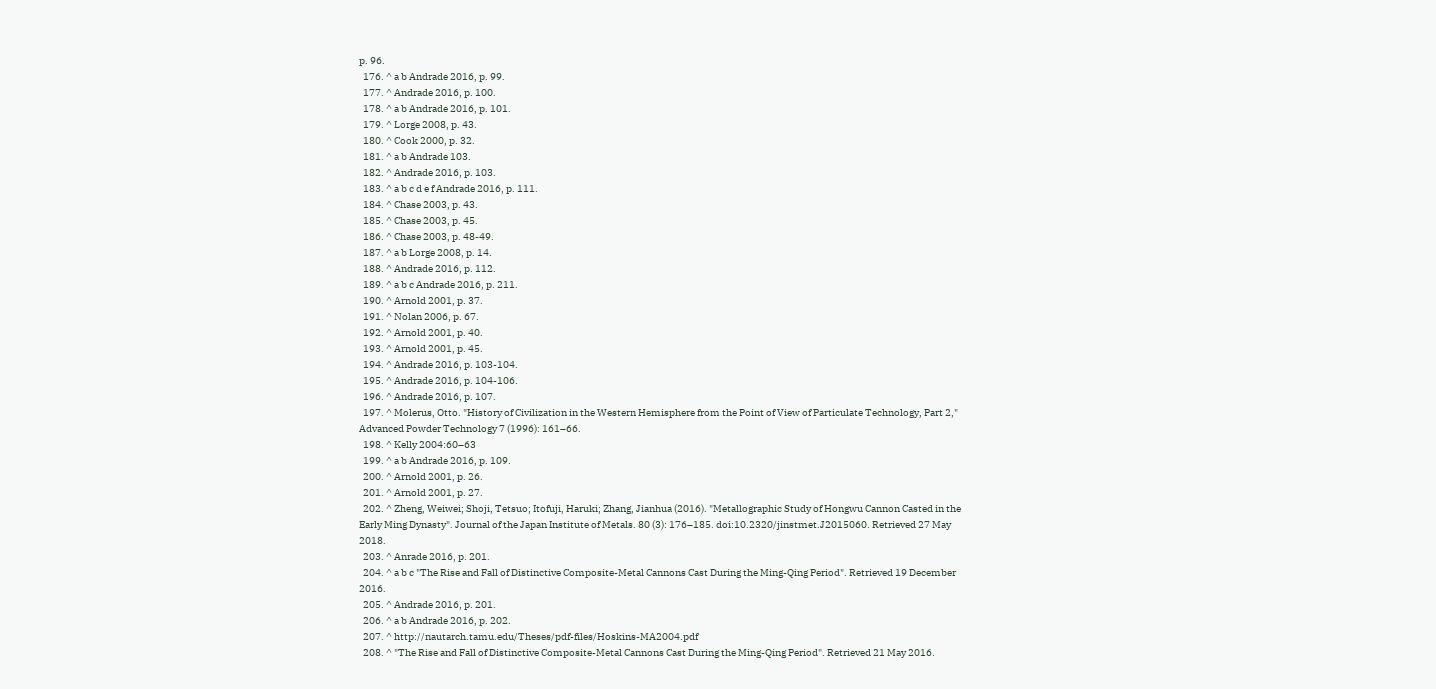p. 96.
  176. ^ a b Andrade 2016, p. 99.
  177. ^ Andrade 2016, p. 100.
  178. ^ a b Andrade 2016, p. 101.
  179. ^ Lorge 2008, p. 43.
  180. ^ Cook 2000, p. 32.
  181. ^ a b Andrade 103.
  182. ^ Andrade 2016, p. 103.
  183. ^ a b c d e f Andrade 2016, p. 111.
  184. ^ Chase 2003, p. 43.
  185. ^ Chase 2003, p. 45.
  186. ^ Chase 2003, p. 48-49.
  187. ^ a b Lorge 2008, p. 14.
  188. ^ Andrade 2016, p. 112.
  189. ^ a b c Andrade 2016, p. 211.
  190. ^ Arnold 2001, p. 37.
  191. ^ Nolan 2006, p. 67.
  192. ^ Arnold 2001, p. 40.
  193. ^ Arnold 2001, p. 45.
  194. ^ Andrade 2016, p. 103-104.
  195. ^ Andrade 2016, p. 104-106.
  196. ^ Andrade 2016, p. 107.
  197. ^ Molerus, Otto. "History of Civilization in the Western Hemisphere from the Point of View of Particulate Technology, Part 2," Advanced Powder Technology 7 (1996): 161–66.
  198. ^ Kelly 2004:60–63
  199. ^ a b Andrade 2016, p. 109.
  200. ^ Arnold 2001, p. 26.
  201. ^ Arnold 2001, p. 27.
  202. ^ Zheng, Weiwei; Shoji, Tetsuo; Itofuji, Haruki; Zhang, Jianhua (2016). "Metallographic Study of Hongwu Cannon Casted in the Early Ming Dynasty". Journal of the Japan Institute of Metals. 80 (3): 176–185. doi:10.2320/jinstmet.J2015060. Retrieved 27 May 2018.
  203. ^ Anrade 2016, p. 201.
  204. ^ a b c "The Rise and Fall of Distinctive Composite-Metal Cannons Cast During the Ming-Qing Period". Retrieved 19 December 2016.
  205. ^ Andrade 2016, p. 201.
  206. ^ a b Andrade 2016, p. 202.
  207. ^ http://nautarch.tamu.edu/Theses/pdf-files/Hoskins-MA2004.pdf
  208. ^ "The Rise and Fall of Distinctive Composite-Metal Cannons Cast During the Ming-Qing Period". Retrieved 21 May 2016.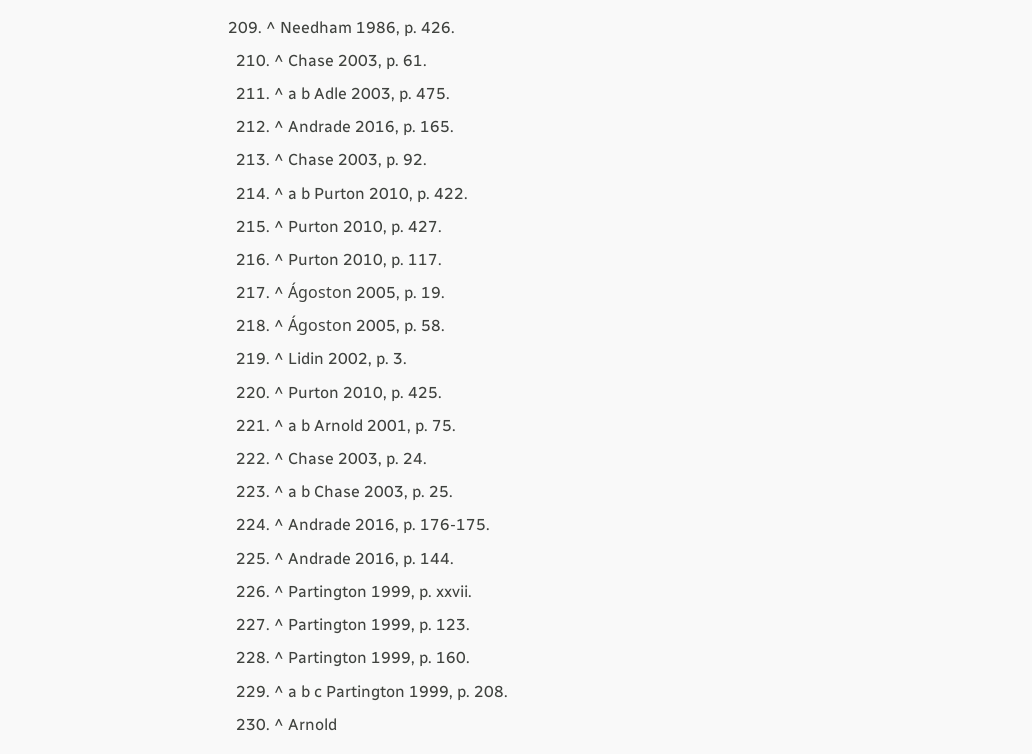209. ^ Needham 1986, p. 426.
  210. ^ Chase 2003, p. 61.
  211. ^ a b Adle 2003, p. 475.
  212. ^ Andrade 2016, p. 165.
  213. ^ Chase 2003, p. 92.
  214. ^ a b Purton 2010, p. 422.
  215. ^ Purton 2010, p. 427.
  216. ^ Purton 2010, p. 117.
  217. ^ Ágoston 2005, p. 19.
  218. ^ Ágoston 2005, p. 58.
  219. ^ Lidin 2002, p. 3.
  220. ^ Purton 2010, p. 425.
  221. ^ a b Arnold 2001, p. 75.
  222. ^ Chase 2003, p. 24.
  223. ^ a b Chase 2003, p. 25.
  224. ^ Andrade 2016, p. 176-175.
  225. ^ Andrade 2016, p. 144.
  226. ^ Partington 1999, p. xxvii.
  227. ^ Partington 1999, p. 123.
  228. ^ Partington 1999, p. 160.
  229. ^ a b c Partington 1999, p. 208.
  230. ^ Arnold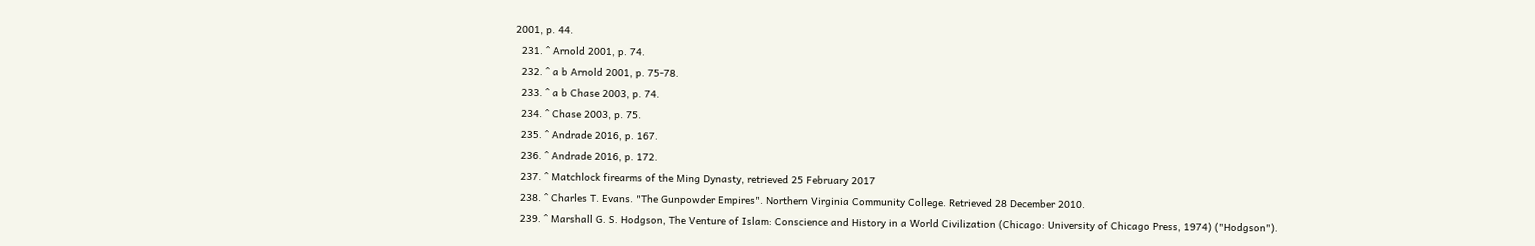2001, p. 44.
  231. ^ Arnold 2001, p. 74.
  232. ^ a b Arnold 2001, p. 75-78.
  233. ^ a b Chase 2003, p. 74.
  234. ^ Chase 2003, p. 75.
  235. ^ Andrade 2016, p. 167.
  236. ^ Andrade 2016, p. 172.
  237. ^ Matchlock firearms of the Ming Dynasty, retrieved 25 February 2017
  238. ^ Charles T. Evans. "The Gunpowder Empires". Northern Virginia Community College. Retrieved 28 December 2010.
  239. ^ Marshall G. S. Hodgson, The Venture of Islam: Conscience and History in a World Civilization (Chicago: University of Chicago Press, 1974) ("Hodgson").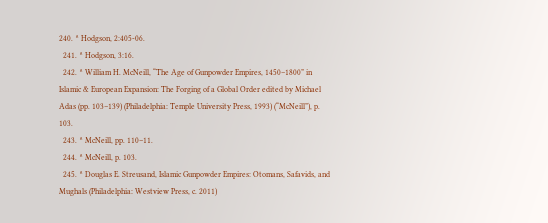240. ^ Hodgson, 2:405-06.
  241. ^ Hodgson, 3:16.
  242. ^ William H. McNeill, “The Age of Gunpowder Empires, 1450–1800” in Islamic & European Expansion: The Forging of a Global Order edited by Michael Adas (pp. 103–139) (Philadelphia: Temple University Press, 1993) (“McNeill”), p. 103.
  243. ^ McNeill, pp. 110–11.
  244. ^ McNeill, p. 103.
  245. ^ Douglas E. Streusand, Islamic Gunpowder Empires: Otomans, Safavids, and Mughals (Philadelphia: Westview Press, c. 2011)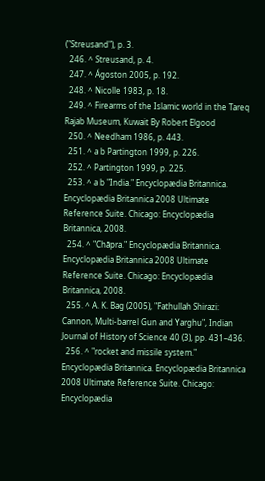("Streusand"), p. 3.
  246. ^ Streusand, p. 4.
  247. ^ Ágoston 2005, p. 192.
  248. ^ Nicolle 1983, p. 18.
  249. ^ Firearms of the Islamic world in the Tareq Rajab Museum, Kuwait By Robert Elgood
  250. ^ Needham 1986, p. 443.
  251. ^ a b Partington 1999, p. 226.
  252. ^ Partington 1999, p. 225.
  253. ^ a b "India." Encyclopædia Britannica. Encyclopædia Britannica 2008 Ultimate Reference Suite. Chicago: Encyclopædia Britannica, 2008.
  254. ^ "Chāpra." Encyclopædia Britannica. Encyclopædia Britannica 2008 Ultimate Reference Suite. Chicago: Encyclopædia Britannica, 2008.
  255. ^ A. K. Bag (2005), "Fathullah Shirazi: Cannon, Multi-barrel Gun and Yarghu", Indian Journal of History of Science 40 (3), pp. 431–436.
  256. ^ "rocket and missile system." Encyclopædia Britannica. Encyclopædia Britannica 2008 Ultimate Reference Suite. Chicago: Encyclopædia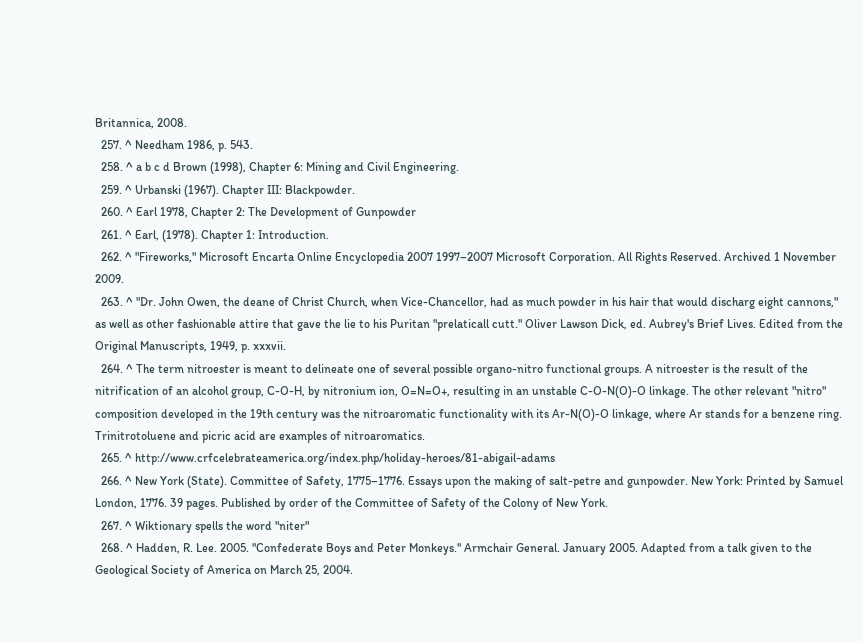Britannica, 2008.
  257. ^ Needham 1986, p. 543.
  258. ^ a b c d Brown (1998), Chapter 6: Mining and Civil Engineering.
  259. ^ Urbanski (1967). Chapter III: Blackpowder.
  260. ^ Earl 1978, Chapter 2: The Development of Gunpowder
  261. ^ Earl, (1978). Chapter 1: Introduction.
  262. ^ "Fireworks," Microsoft Encarta Online Encyclopedia 2007 1997–2007 Microsoft Corporation. All Rights Reserved. Archived 1 November 2009.
  263. ^ "Dr. John Owen, the deane of Christ Church, when Vice-Chancellor, had as much powder in his hair that would discharg eight cannons," as well as other fashionable attire that gave the lie to his Puritan "prelaticall cutt." Oliver Lawson Dick, ed. Aubrey's Brief Lives. Edited from the Original Manuscripts, 1949, p. xxxvii.
  264. ^ The term nitroester is meant to delineate one of several possible organo-nitro functional groups. A nitroester is the result of the nitrification of an alcohol group, C-O-H, by nitronium ion, O=N=O+, resulting in an unstable C-O-N(O)-O linkage. The other relevant "nitro" composition developed in the 19th century was the nitroaromatic functionality with its Ar-N(O)-O linkage, where Ar stands for a benzene ring. Trinitrotoluene and picric acid are examples of nitroaromatics.
  265. ^ http://www.crfcelebrateamerica.org/index.php/holiday-heroes/81-abigail-adams
  266. ^ New York (State). Committee of Safety, 1775–1776. Essays upon the making of salt-petre and gunpowder. New York: Printed by Samuel London, 1776. 39 pages. Published by order of the Committee of Safety of the Colony of New York.
  267. ^ Wiktionary spells the word "niter"
  268. ^ Hadden, R. Lee. 2005. "Confederate Boys and Peter Monkeys." Armchair General. January 2005. Adapted from a talk given to the Geological Society of America on March 25, 2004.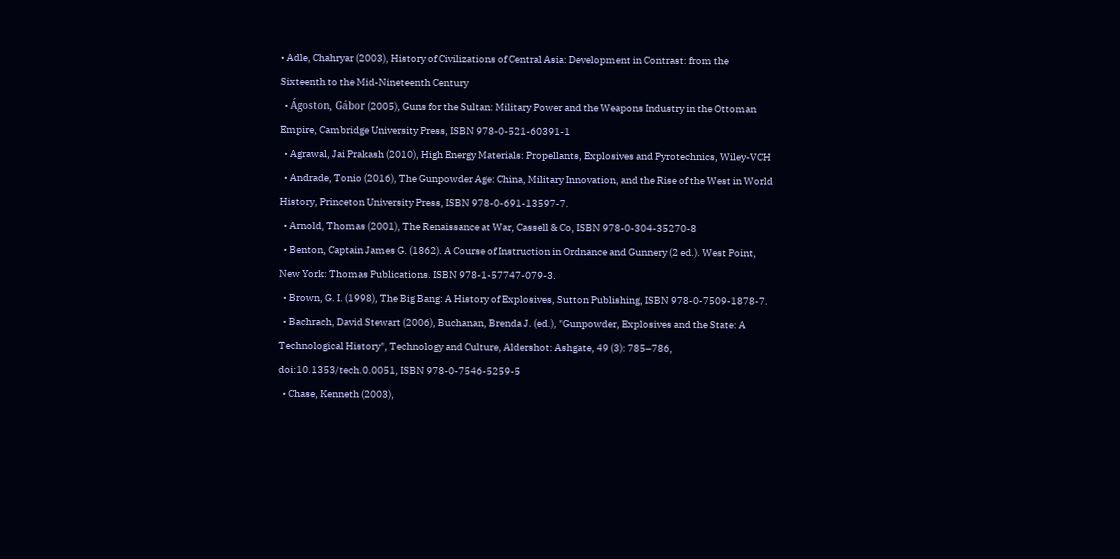• Adle, Chahryar (2003), History of Civilizations of Central Asia: Development in Contrast: from the Sixteenth to the Mid-Nineteenth Century
  • Ágoston, Gábor (2005), Guns for the Sultan: Military Power and the Weapons Industry in the Ottoman Empire, Cambridge University Press, ISBN 978-0-521-60391-1
  • Agrawal, Jai Prakash (2010), High Energy Materials: Propellants, Explosives and Pyrotechnics, Wiley-VCH
  • Andrade, Tonio (2016), The Gunpowder Age: China, Military Innovation, and the Rise of the West in World History, Princeton University Press, ISBN 978-0-691-13597-7.
  • Arnold, Thomas (2001), The Renaissance at War, Cassell & Co, ISBN 978-0-304-35270-8
  • Benton, Captain James G. (1862). A Course of Instruction in Ordnance and Gunnery (2 ed.). West Point, New York: Thomas Publications. ISBN 978-1-57747-079-3.
  • Brown, G. I. (1998), The Big Bang: A History of Explosives, Sutton Publishing, ISBN 978-0-7509-1878-7.
  • Bachrach, David Stewart (2006), Buchanan, Brenda J. (ed.), "Gunpowder, Explosives and the State: A Technological History", Technology and Culture, Aldershot: Ashgate, 49 (3): 785–786, doi:10.1353/tech.0.0051, ISBN 978-0-7546-5259-5
  • Chase, Kenneth (2003),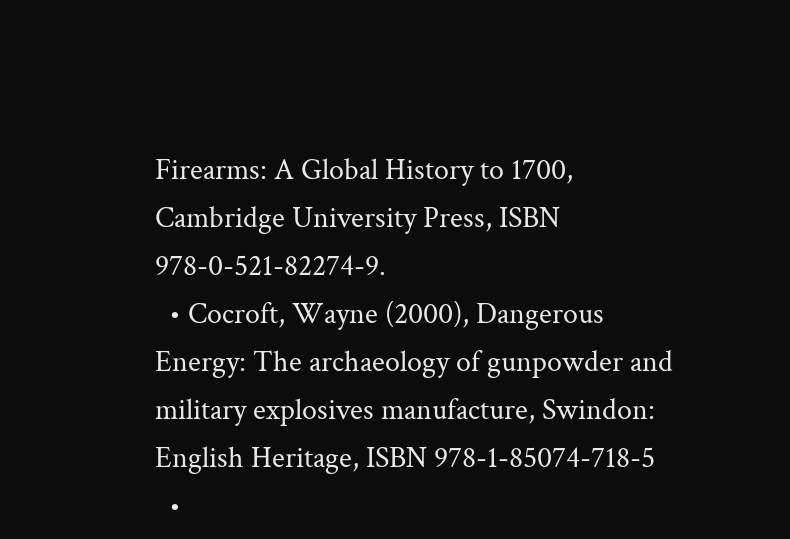Firearms: A Global History to 1700, Cambridge University Press, ISBN 978-0-521-82274-9.
  • Cocroft, Wayne (2000), Dangerous Energy: The archaeology of gunpowder and military explosives manufacture, Swindon: English Heritage, ISBN 978-1-85074-718-5
  •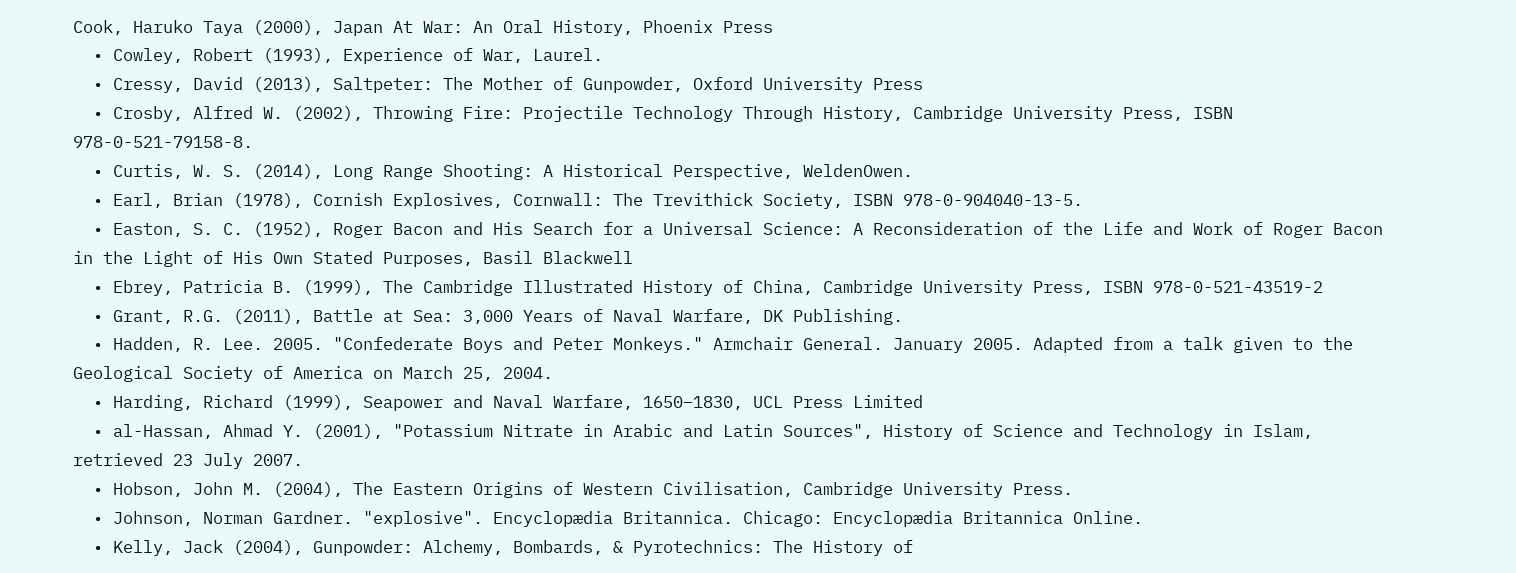Cook, Haruko Taya (2000), Japan At War: An Oral History, Phoenix Press
  • Cowley, Robert (1993), Experience of War, Laurel.
  • Cressy, David (2013), Saltpeter: The Mother of Gunpowder, Oxford University Press
  • Crosby, Alfred W. (2002), Throwing Fire: Projectile Technology Through History, Cambridge University Press, ISBN 978-0-521-79158-8.
  • Curtis, W. S. (2014), Long Range Shooting: A Historical Perspective, WeldenOwen.
  • Earl, Brian (1978), Cornish Explosives, Cornwall: The Trevithick Society, ISBN 978-0-904040-13-5.
  • Easton, S. C. (1952), Roger Bacon and His Search for a Universal Science: A Reconsideration of the Life and Work of Roger Bacon in the Light of His Own Stated Purposes, Basil Blackwell
  • Ebrey, Patricia B. (1999), The Cambridge Illustrated History of China, Cambridge University Press, ISBN 978-0-521-43519-2
  • Grant, R.G. (2011), Battle at Sea: 3,000 Years of Naval Warfare, DK Publishing.
  • Hadden, R. Lee. 2005. "Confederate Boys and Peter Monkeys." Armchair General. January 2005. Adapted from a talk given to the Geological Society of America on March 25, 2004.
  • Harding, Richard (1999), Seapower and Naval Warfare, 1650–1830, UCL Press Limited
  • al-Hassan, Ahmad Y. (2001), "Potassium Nitrate in Arabic and Latin Sources", History of Science and Technology in Islam, retrieved 23 July 2007.
  • Hobson, John M. (2004), The Eastern Origins of Western Civilisation, Cambridge University Press.
  • Johnson, Norman Gardner. "explosive". Encyclopædia Britannica. Chicago: Encyclopædia Britannica Online.
  • Kelly, Jack (2004), Gunpowder: Alchemy, Bombards, & Pyrotechnics: The History of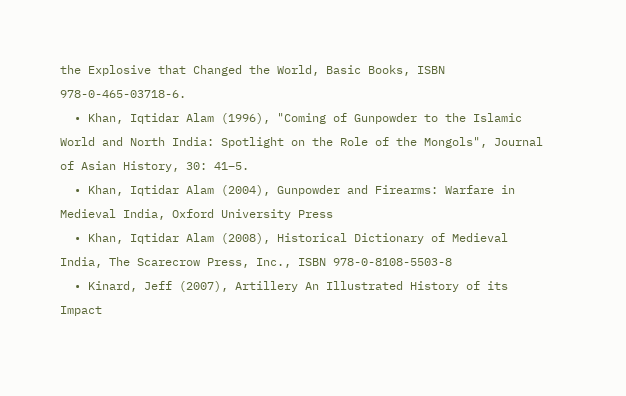the Explosive that Changed the World, Basic Books, ISBN 978-0-465-03718-6.
  • Khan, Iqtidar Alam (1996), "Coming of Gunpowder to the Islamic World and North India: Spotlight on the Role of the Mongols", Journal of Asian History, 30: 41–5.
  • Khan, Iqtidar Alam (2004), Gunpowder and Firearms: Warfare in Medieval India, Oxford University Press
  • Khan, Iqtidar Alam (2008), Historical Dictionary of Medieval India, The Scarecrow Press, Inc., ISBN 978-0-8108-5503-8
  • Kinard, Jeff (2007), Artillery An Illustrated History of its Impact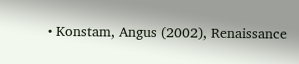• Konstam, Angus (2002), Renaissance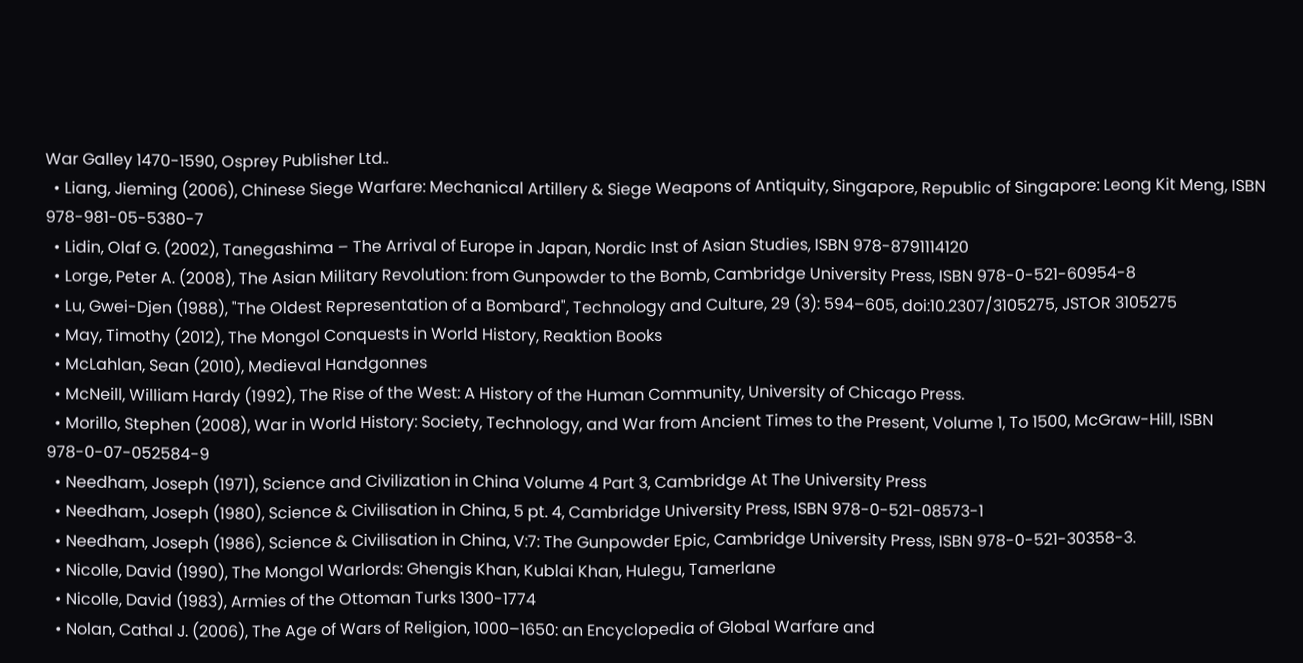War Galley 1470-1590, Osprey Publisher Ltd..
  • Liang, Jieming (2006), Chinese Siege Warfare: Mechanical Artillery & Siege Weapons of Antiquity, Singapore, Republic of Singapore: Leong Kit Meng, ISBN 978-981-05-5380-7
  • Lidin, Olaf G. (2002), Tanegashima – The Arrival of Europe in Japan, Nordic Inst of Asian Studies, ISBN 978-8791114120
  • Lorge, Peter A. (2008), The Asian Military Revolution: from Gunpowder to the Bomb, Cambridge University Press, ISBN 978-0-521-60954-8
  • Lu, Gwei-Djen (1988), "The Oldest Representation of a Bombard", Technology and Culture, 29 (3): 594–605, doi:10.2307/3105275, JSTOR 3105275
  • May, Timothy (2012), The Mongol Conquests in World History, Reaktion Books
  • McLahlan, Sean (2010), Medieval Handgonnes
  • McNeill, William Hardy (1992), The Rise of the West: A History of the Human Community, University of Chicago Press.
  • Morillo, Stephen (2008), War in World History: Society, Technology, and War from Ancient Times to the Present, Volume 1, To 1500, McGraw-Hill, ISBN 978-0-07-052584-9
  • Needham, Joseph (1971), Science and Civilization in China Volume 4 Part 3, Cambridge At The University Press
  • Needham, Joseph (1980), Science & Civilisation in China, 5 pt. 4, Cambridge University Press, ISBN 978-0-521-08573-1
  • Needham, Joseph (1986), Science & Civilisation in China, V:7: The Gunpowder Epic, Cambridge University Press, ISBN 978-0-521-30358-3.
  • Nicolle, David (1990), The Mongol Warlords: Ghengis Khan, Kublai Khan, Hulegu, Tamerlane
  • Nicolle, David (1983), Armies of the Ottoman Turks 1300-1774
  • Nolan, Cathal J. (2006), The Age of Wars of Religion, 1000–1650: an Encyclopedia of Global Warfare and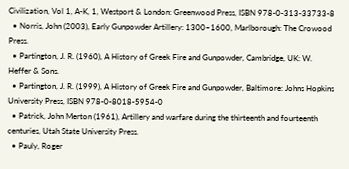Civilization, Vol 1, A-K, 1, Westport & London: Greenwood Press, ISBN 978-0-313-33733-8
  • Norris, John (2003), Early Gunpowder Artillery: 1300–1600, Marlborough: The Crowood Press.
  • Partington, J. R. (1960), A History of Greek Fire and Gunpowder, Cambridge, UK: W. Heffer & Sons.
  • Partington, J. R. (1999), A History of Greek Fire and Gunpowder, Baltimore: Johns Hopkins University Press, ISBN 978-0-8018-5954-0
  • Patrick, John Merton (1961), Artillery and warfare during the thirteenth and fourteenth centuries, Utah State University Press.
  • Pauly, Roger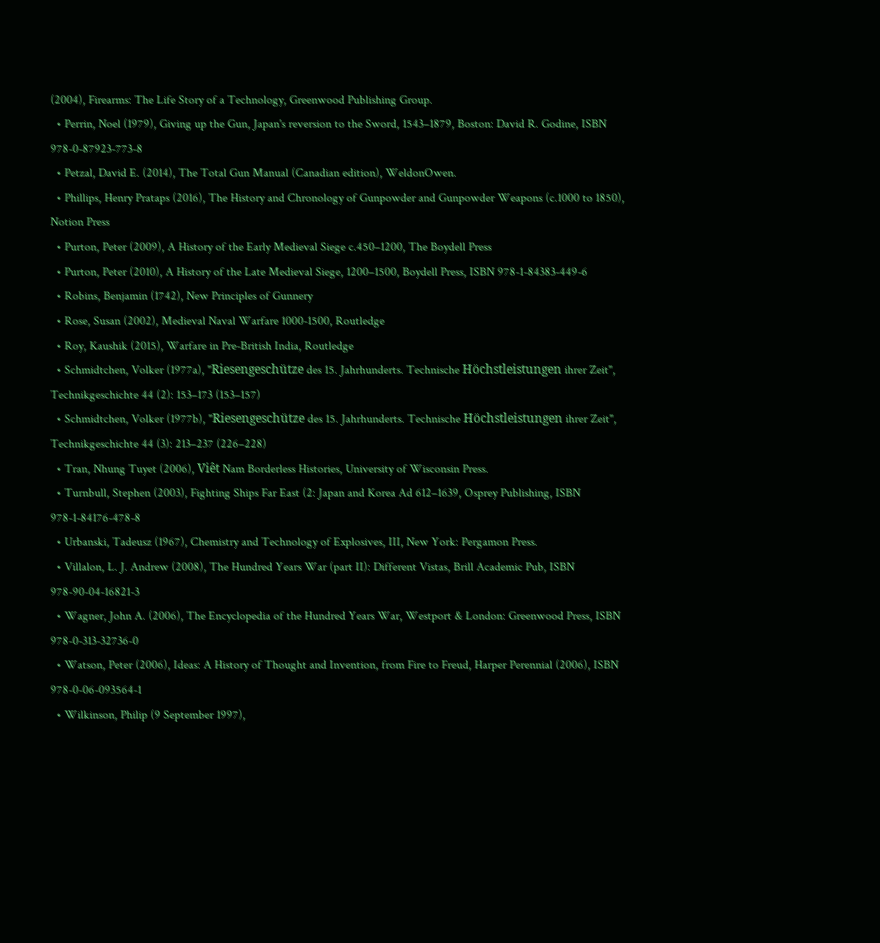(2004), Firearms: The Life Story of a Technology, Greenwood Publishing Group.
  • Perrin, Noel (1979), Giving up the Gun, Japan's reversion to the Sword, 1543–1879, Boston: David R. Godine, ISBN 978-0-87923-773-8
  • Petzal, David E. (2014), The Total Gun Manual (Canadian edition), WeldonOwen.
  • Phillips, Henry Prataps (2016), The History and Chronology of Gunpowder and Gunpowder Weapons (c.1000 to 1850), Notion Press
  • Purton, Peter (2009), A History of the Early Medieval Siege c.450–1200, The Boydell Press
  • Purton, Peter (2010), A History of the Late Medieval Siege, 1200–1500, Boydell Press, ISBN 978-1-84383-449-6
  • Robins, Benjamin (1742), New Principles of Gunnery
  • Rose, Susan (2002), Medieval Naval Warfare 1000-1500, Routledge
  • Roy, Kaushik (2015), Warfare in Pre-British India, Routledge
  • Schmidtchen, Volker (1977a), "Riesengeschütze des 15. Jahrhunderts. Technische Höchstleistungen ihrer Zeit", Technikgeschichte 44 (2): 153–173 (153–157)
  • Schmidtchen, Volker (1977b), "Riesengeschütze des 15. Jahrhunderts. Technische Höchstleistungen ihrer Zeit", Technikgeschichte 44 (3): 213–237 (226–228)
  • Tran, Nhung Tuyet (2006), Viêt Nam Borderless Histories, University of Wisconsin Press.
  • Turnbull, Stephen (2003), Fighting Ships Far East (2: Japan and Korea Ad 612–1639, Osprey Publishing, ISBN 978-1-84176-478-8
  • Urbanski, Tadeusz (1967), Chemistry and Technology of Explosives, III, New York: Pergamon Press.
  • Villalon, L. J. Andrew (2008), The Hundred Years War (part II): Different Vistas, Brill Academic Pub, ISBN 978-90-04-16821-3
  • Wagner, John A. (2006), The Encyclopedia of the Hundred Years War, Westport & London: Greenwood Press, ISBN 978-0-313-32736-0
  • Watson, Peter (2006), Ideas: A History of Thought and Invention, from Fire to Freud, Harper Perennial (2006), ISBN 978-0-06-093564-1
  • Wilkinson, Philip (9 September 1997),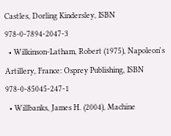Castles, Dorling Kindersley, ISBN 978-0-7894-2047-3
  • Wilkinson-Latham, Robert (1975), Napoleon's Artillery, France: Osprey Publishing, ISBN 978-0-85045-247-1
  • Willbanks, James H. (2004), Machine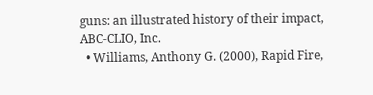guns: an illustrated history of their impact, ABC-CLIO, Inc.
  • Williams, Anthony G. (2000), Rapid Fire,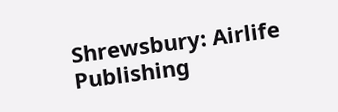Shrewsbury: Airlife Publishing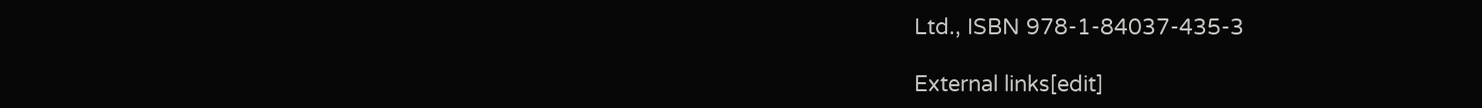Ltd., ISBN 978-1-84037-435-3

External links[edit]